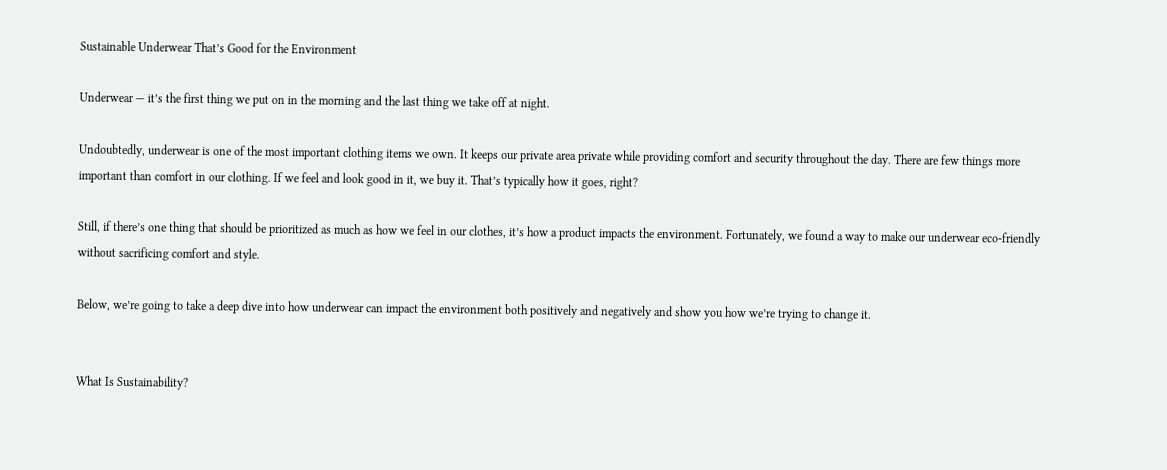Sustainable Underwear That’s Good for the Environment

Underwear — it’s the first thing we put on in the morning and the last thing we take off at night.

Undoubtedly, underwear is one of the most important clothing items we own. It keeps our private area private while providing comfort and security throughout the day. There are few things more important than comfort in our clothing. If we feel and look good in it, we buy it. That’s typically how it goes, right?

Still, if there’s one thing that should be prioritized as much as how we feel in our clothes, it’s how a product impacts the environment. Fortunately, we found a way to make our underwear eco-friendly without sacrificing comfort and style.

Below, we’re going to take a deep dive into how underwear can impact the environment both positively and negatively and show you how we’re trying to change it.


What Is Sustainability?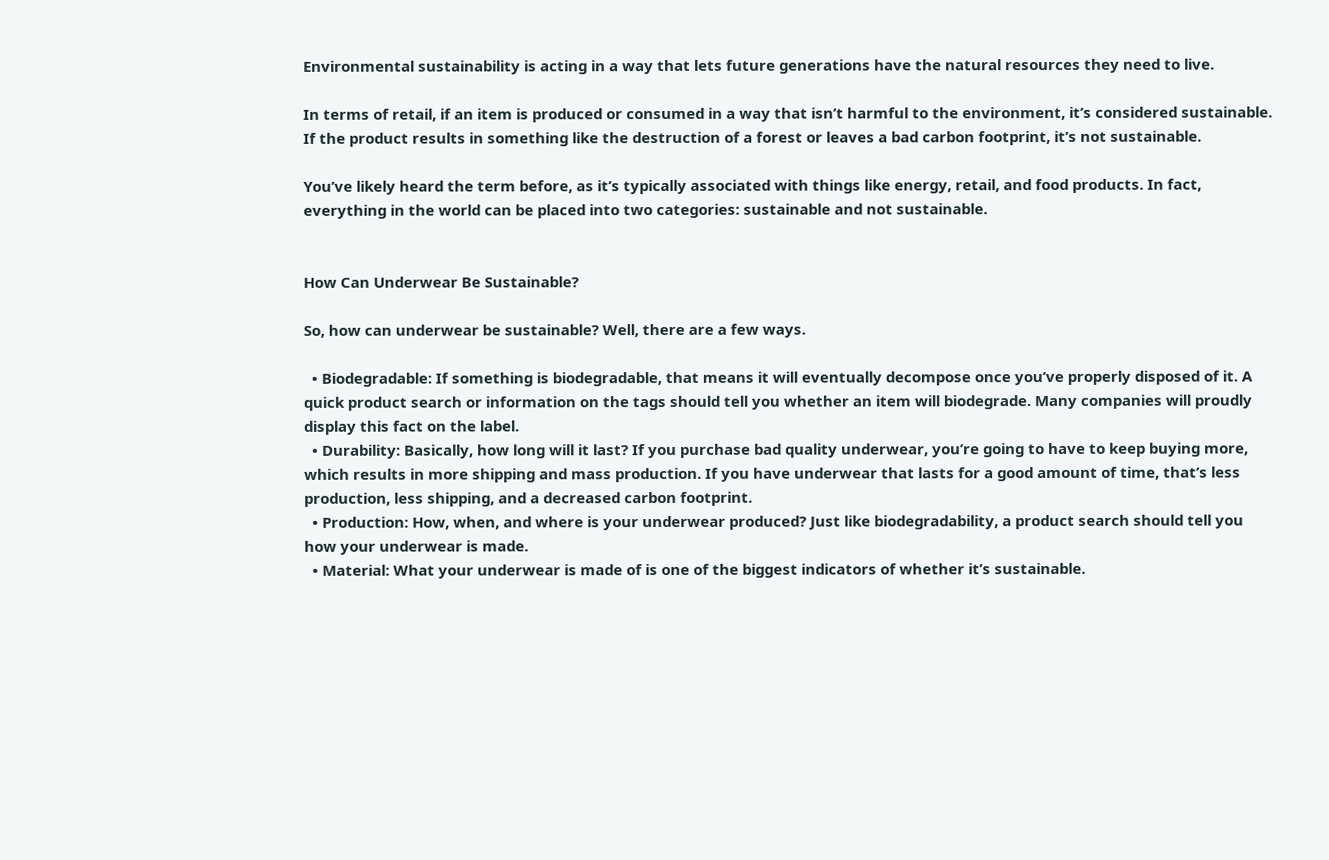Environmental sustainability is acting in a way that lets future generations have the natural resources they need to live.

In terms of retail, if an item is produced or consumed in a way that isn’t harmful to the environment, it’s considered sustainable. If the product results in something like the destruction of a forest or leaves a bad carbon footprint, it’s not sustainable.

You’ve likely heard the term before, as it’s typically associated with things like energy, retail, and food products. In fact, everything in the world can be placed into two categories: sustainable and not sustainable.


How Can Underwear Be Sustainable?

So, how can underwear be sustainable? Well, there are a few ways.

  • Biodegradable: If something is biodegradable, that means it will eventually decompose once you’ve properly disposed of it. A quick product search or information on the tags should tell you whether an item will biodegrade. Many companies will proudly display this fact on the label.
  • Durability: Basically, how long will it last? If you purchase bad quality underwear, you’re going to have to keep buying more, which results in more shipping and mass production. If you have underwear that lasts for a good amount of time, that’s less production, less shipping, and a decreased carbon footprint.
  • Production: How, when, and where is your underwear produced? Just like biodegradability, a product search should tell you how your underwear is made.
  • Material: What your underwear is made of is one of the biggest indicators of whether it’s sustainable.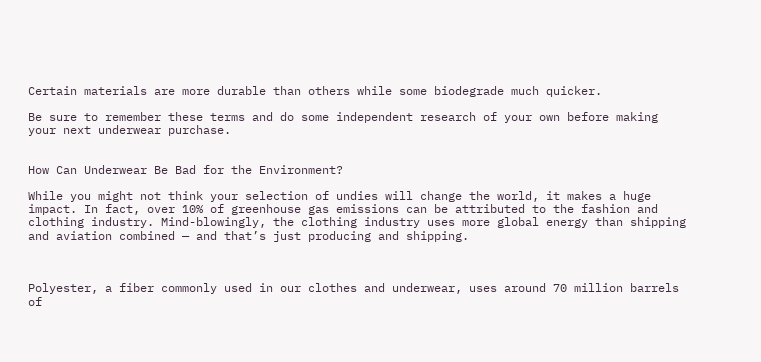Certain materials are more durable than others while some biodegrade much quicker.

Be sure to remember these terms and do some independent research of your own before making your next underwear purchase.


How Can Underwear Be Bad for the Environment?

While you might not think your selection of undies will change the world, it makes a huge impact. In fact, over 10% of greenhouse gas emissions can be attributed to the fashion and clothing industry. Mind-blowingly, the clothing industry uses more global energy than shipping and aviation combined — and that’s just producing and shipping.



Polyester, a fiber commonly used in our clothes and underwear, uses around 70 million barrels of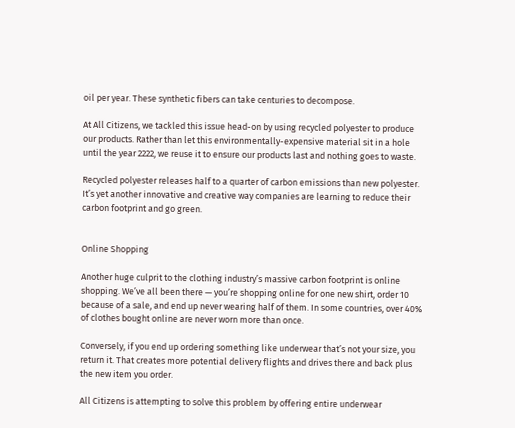oil per year. These synthetic fibers can take centuries to decompose.

At All Citizens, we tackled this issue head-on by using recycled polyester to produce our products. Rather than let this environmentally-expensive material sit in a hole until the year 2222, we reuse it to ensure our products last and nothing goes to waste.

Recycled polyester releases half to a quarter of carbon emissions than new polyester. It’s yet another innovative and creative way companies are learning to reduce their carbon footprint and go green.


Online Shopping

Another huge culprit to the clothing industry’s massive carbon footprint is online shopping. We’ve all been there — you’re shopping online for one new shirt, order 10 because of a sale, and end up never wearing half of them. In some countries, over 40% of clothes bought online are never worn more than once.

Conversely, if you end up ordering something like underwear that’s not your size, you return it. That creates more potential delivery flights and drives there and back plus the new item you order.

All Citizens is attempting to solve this problem by offering entire underwear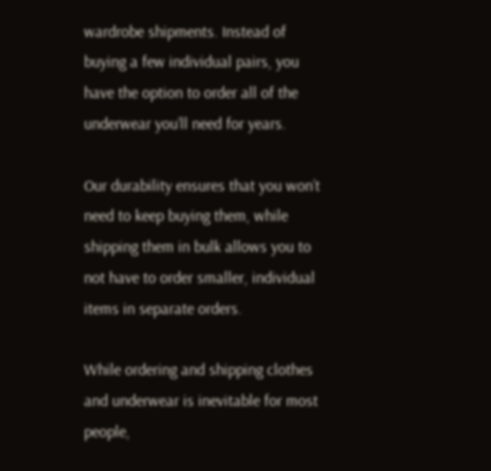wardrobe shipments. Instead of buying a few individual pairs, you have the option to order all of the underwear you’ll need for years.

Our durability ensures that you won’t need to keep buying them, while shipping them in bulk allows you to not have to order smaller, individual items in separate orders.

While ordering and shipping clothes and underwear is inevitable for most people,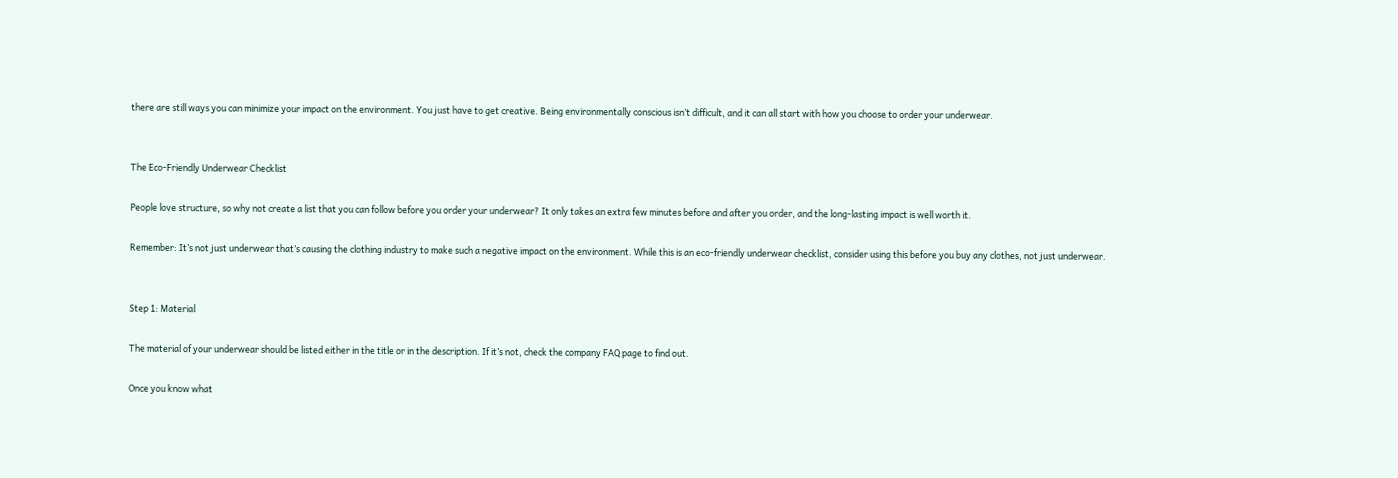there are still ways you can minimize your impact on the environment. You just have to get creative. Being environmentally conscious isn’t difficult, and it can all start with how you choose to order your underwear.


The Eco-Friendly Underwear Checklist

People love structure, so why not create a list that you can follow before you order your underwear? It only takes an extra few minutes before and after you order, and the long-lasting impact is well worth it.

Remember: It’s not just underwear that’s causing the clothing industry to make such a negative impact on the environment. While this is an eco-friendly underwear checklist, consider using this before you buy any clothes, not just underwear.


Step 1: Material

The material of your underwear should be listed either in the title or in the description. If it’s not, check the company FAQ page to find out.

Once you know what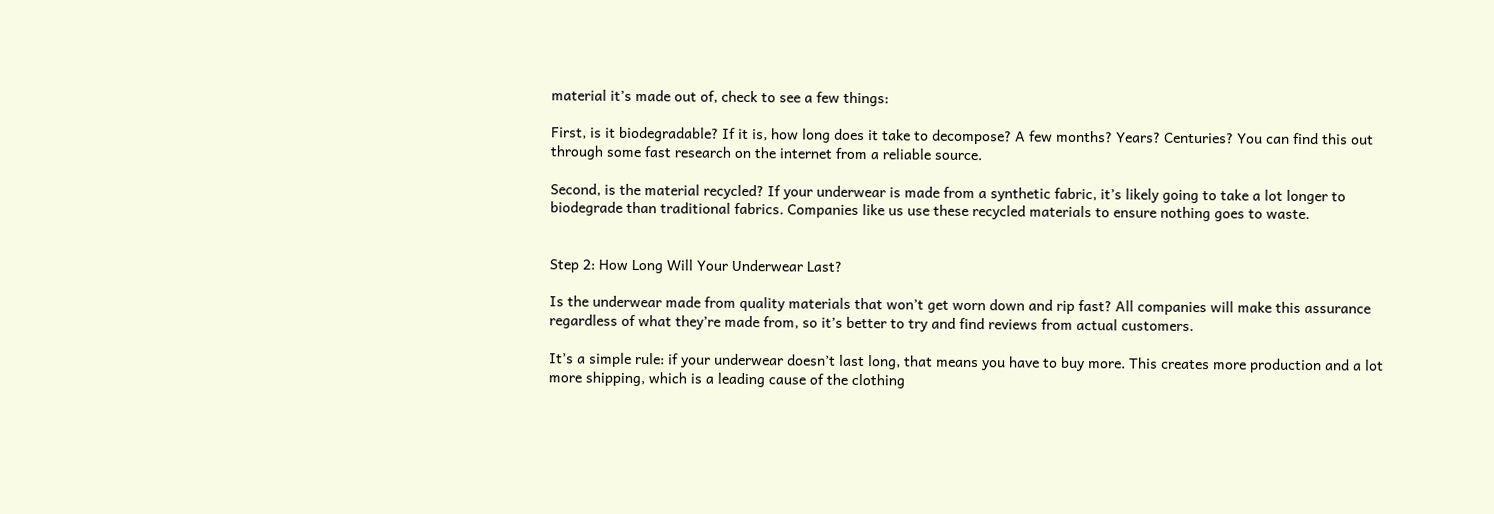material it’s made out of, check to see a few things:

First, is it biodegradable? If it is, how long does it take to decompose? A few months? Years? Centuries? You can find this out through some fast research on the internet from a reliable source.

Second, is the material recycled? If your underwear is made from a synthetic fabric, it’s likely going to take a lot longer to biodegrade than traditional fabrics. Companies like us use these recycled materials to ensure nothing goes to waste.


Step 2: How Long Will Your Underwear Last?

Is the underwear made from quality materials that won’t get worn down and rip fast? All companies will make this assurance regardless of what they’re made from, so it’s better to try and find reviews from actual customers.

It’s a simple rule: if your underwear doesn’t last long, that means you have to buy more. This creates more production and a lot more shipping, which is a leading cause of the clothing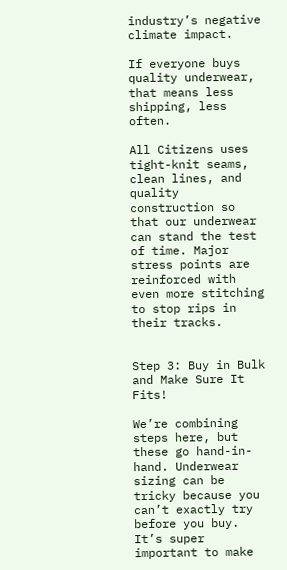industry’s negative climate impact.

If everyone buys quality underwear, that means less shipping, less often.

All Citizens uses tight-knit seams, clean lines, and quality construction so that our underwear can stand the test of time. Major stress points are reinforced with even more stitching to stop rips in their tracks.


Step 3: Buy in Bulk and Make Sure It Fits!

We’re combining steps here, but these go hand-in-hand. Underwear sizing can be tricky because you can’t exactly try before you buy. It’s super important to make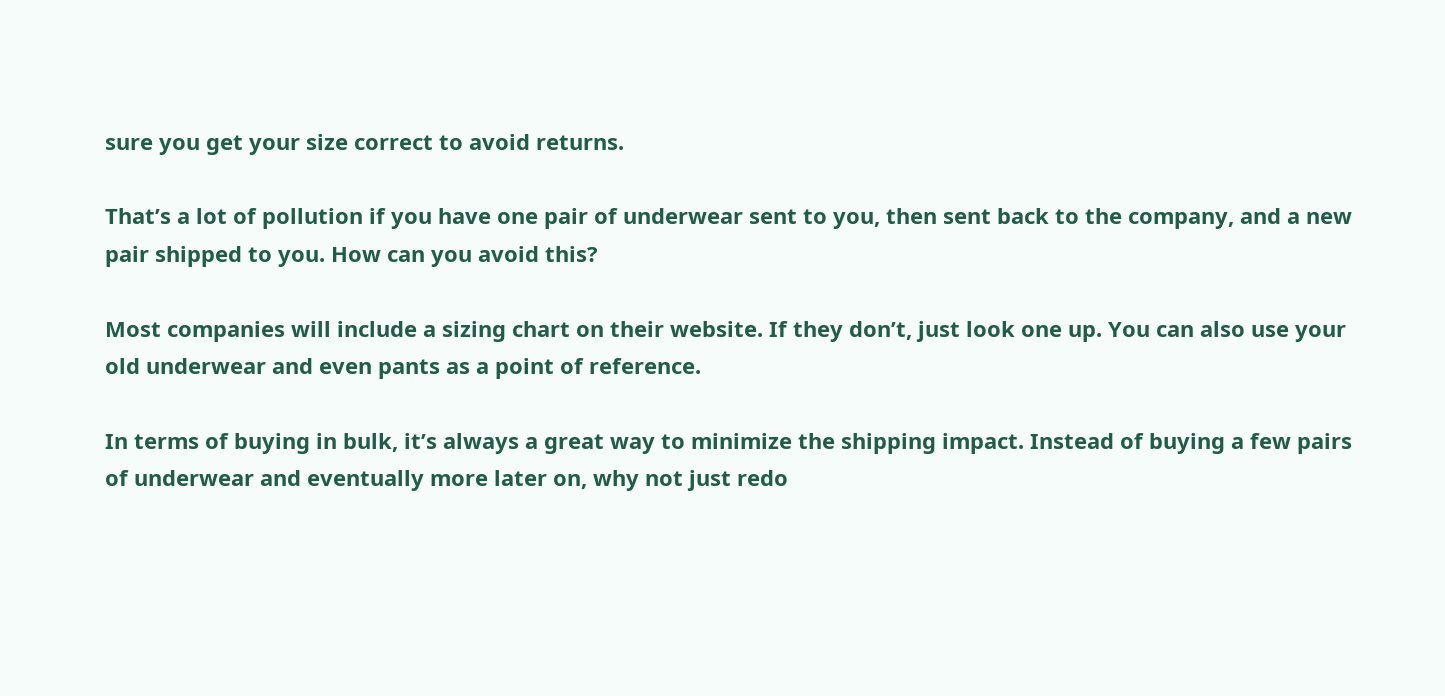sure you get your size correct to avoid returns.

That’s a lot of pollution if you have one pair of underwear sent to you, then sent back to the company, and a new pair shipped to you. How can you avoid this?

Most companies will include a sizing chart on their website. If they don’t, just look one up. You can also use your old underwear and even pants as a point of reference.

In terms of buying in bulk, it’s always a great way to minimize the shipping impact. Instead of buying a few pairs of underwear and eventually more later on, why not just redo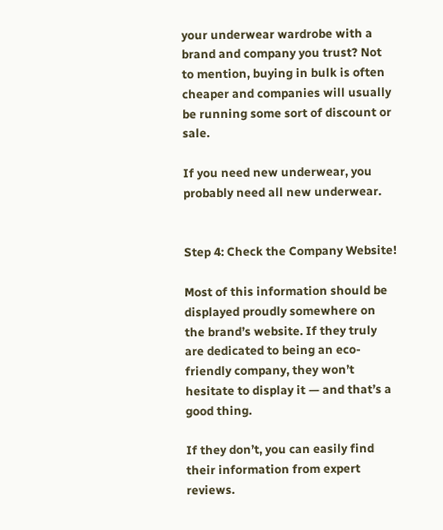your underwear wardrobe with a brand and company you trust? Not to mention, buying in bulk is often cheaper and companies will usually be running some sort of discount or sale.

If you need new underwear, you probably need all new underwear.


Step 4: Check the Company Website!

Most of this information should be displayed proudly somewhere on the brand’s website. If they truly are dedicated to being an eco-friendly company, they won’t hesitate to display it — and that’s a good thing.

If they don’t, you can easily find their information from expert reviews.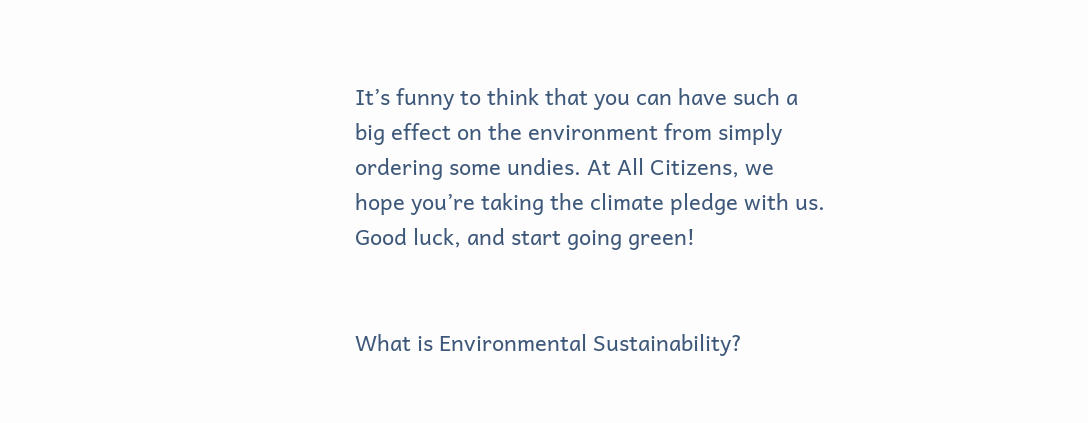It’s funny to think that you can have such a big effect on the environment from simply ordering some undies. At All Citizens, we hope you’re taking the climate pledge with us. Good luck, and start going green!


What is Environmental Sustainability?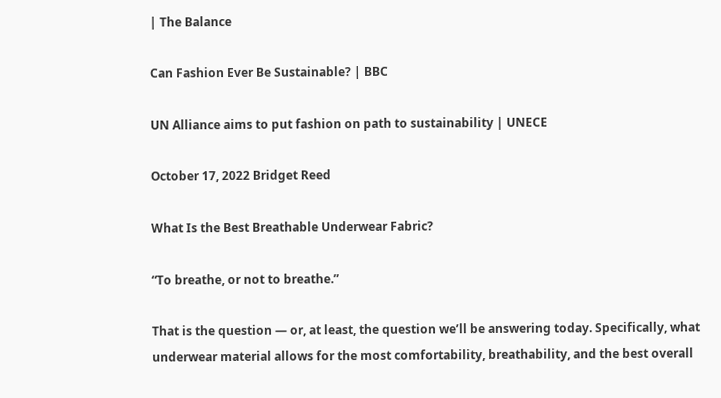| The Balance

Can Fashion Ever Be Sustainable? | BBC

UN Alliance aims to put fashion on path to sustainability | UNECE

October 17, 2022 Bridget Reed

What Is the Best Breathable Underwear Fabric?

“To breathe, or not to breathe.”

That is the question — or, at least, the question we’ll be answering today. Specifically, what underwear material allows for the most comfortability, breathability, and the best overall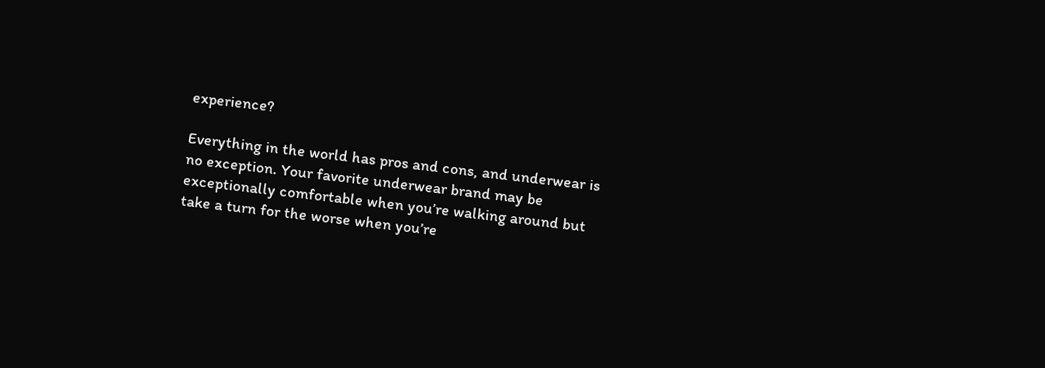experience?

Everything in the world has pros and cons, and underwear is no exception. Your favorite underwear brand may be exceptionally comfortable when you’re walking around but take a turn for the worse when you’re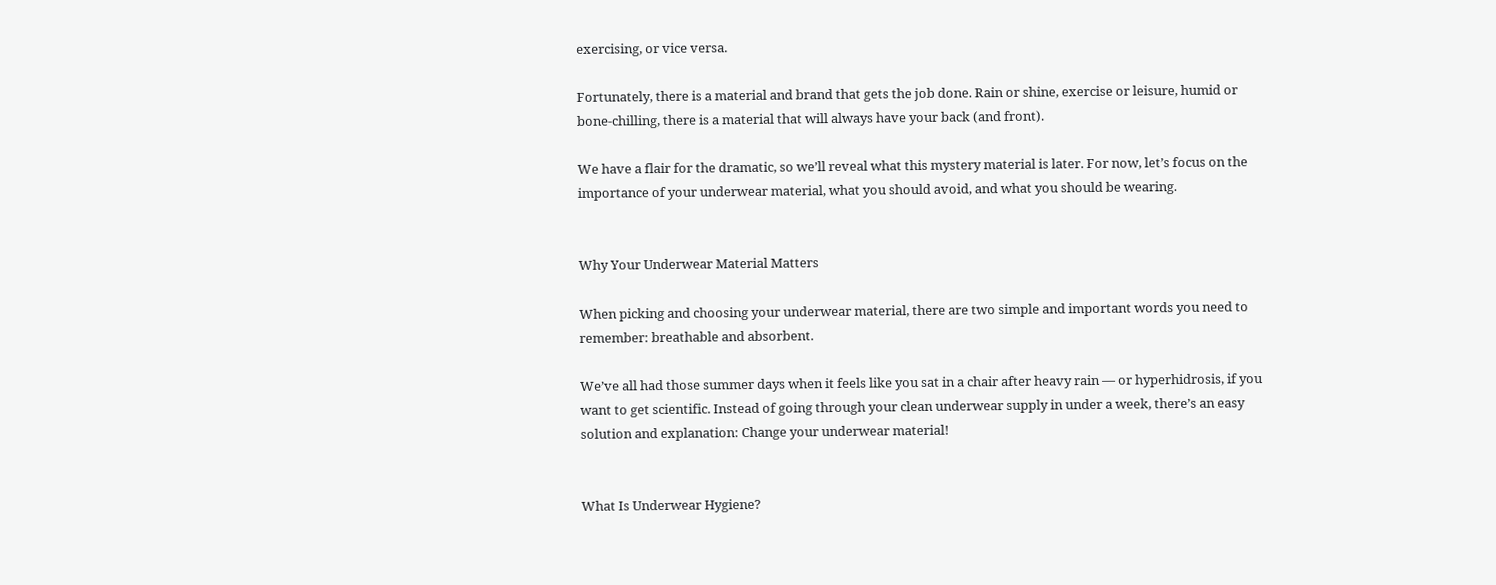exercising, or vice versa.

Fortunately, there is a material and brand that gets the job done. Rain or shine, exercise or leisure, humid or bone-chilling, there is a material that will always have your back (and front).

We have a flair for the dramatic, so we’ll reveal what this mystery material is later. For now, let’s focus on the importance of your underwear material, what you should avoid, and what you should be wearing.


Why Your Underwear Material Matters

When picking and choosing your underwear material, there are two simple and important words you need to remember: breathable and absorbent.

We’ve all had those summer days when it feels like you sat in a chair after heavy rain — or hyperhidrosis, if you want to get scientific. Instead of going through your clean underwear supply in under a week, there’s an easy solution and explanation: Change your underwear material!


What Is Underwear Hygiene?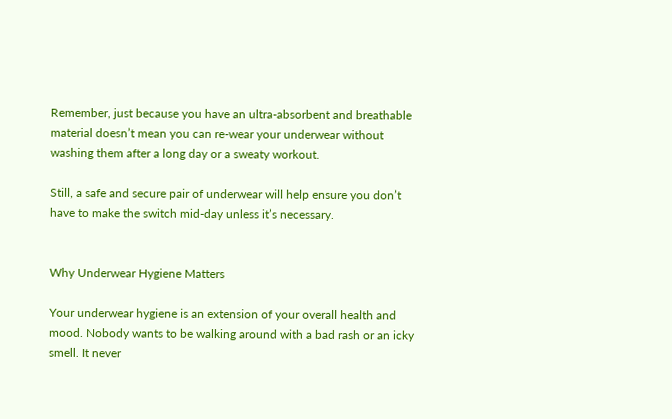Remember, just because you have an ultra-absorbent and breathable material doesn’t mean you can re-wear your underwear without washing them after a long day or a sweaty workout.

Still, a safe and secure pair of underwear will help ensure you don’t have to make the switch mid-day unless it’s necessary.


Why Underwear Hygiene Matters

Your underwear hygiene is an extension of your overall health and mood. Nobody wants to be walking around with a bad rash or an icky smell. It never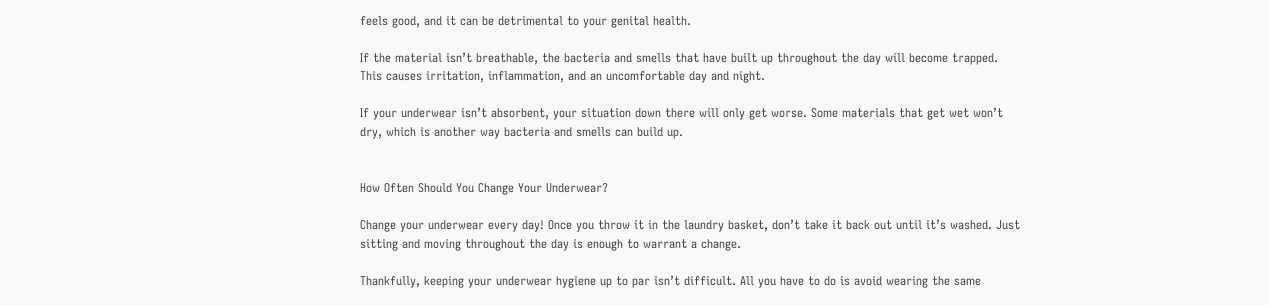feels good, and it can be detrimental to your genital health.

If the material isn’t breathable, the bacteria and smells that have built up throughout the day will become trapped. This causes irritation, inflammation, and an uncomfortable day and night.

If your underwear isn’t absorbent, your situation down there will only get worse. Some materials that get wet won’t dry, which is another way bacteria and smells can build up.


How Often Should You Change Your Underwear?

Change your underwear every day! Once you throw it in the laundry basket, don’t take it back out until it’s washed. Just sitting and moving throughout the day is enough to warrant a change.

Thankfully, keeping your underwear hygiene up to par isn’t difficult. All you have to do is avoid wearing the same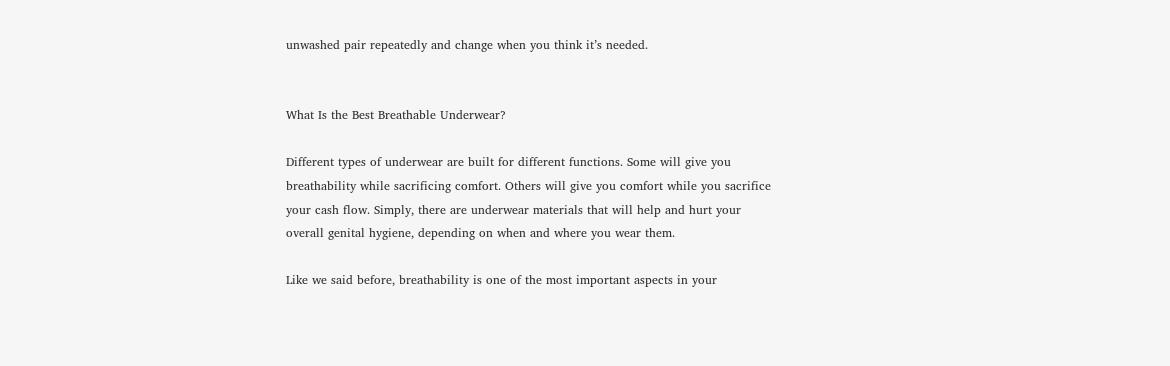unwashed pair repeatedly and change when you think it’s needed.


What Is the Best Breathable Underwear?

Different types of underwear are built for different functions. Some will give you breathability while sacrificing comfort. Others will give you comfort while you sacrifice your cash flow. Simply, there are underwear materials that will help and hurt your overall genital hygiene, depending on when and where you wear them.

Like we said before, breathability is one of the most important aspects in your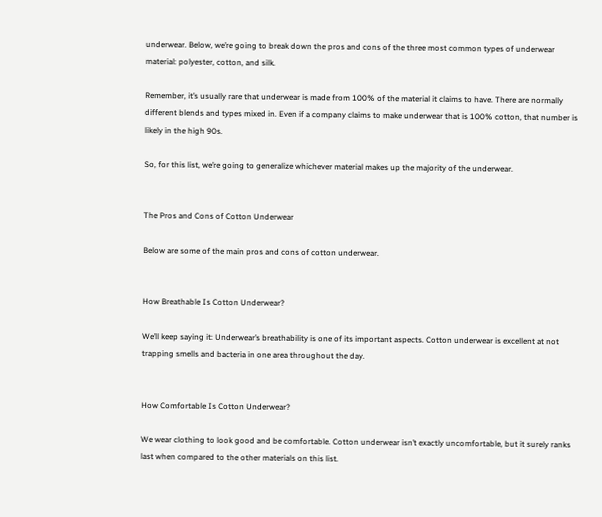underwear. Below, we’re going to break down the pros and cons of the three most common types of underwear material: polyester, cotton, and silk.

Remember, it’s usually rare that underwear is made from 100% of the material it claims to have. There are normally different blends and types mixed in. Even if a company claims to make underwear that is 100% cotton, that number is likely in the high 90s.

So, for this list, we’re going to generalize whichever material makes up the majority of the underwear.


The Pros and Cons of Cotton Underwear

Below are some of the main pros and cons of cotton underwear.


How Breathable Is Cotton Underwear?

We’ll keep saying it: Underwear’s breathability is one of its important aspects. Cotton underwear is excellent at not trapping smells and bacteria in one area throughout the day.


How Comfortable Is Cotton Underwear?

We wear clothing to look good and be comfortable. Cotton underwear isn’t exactly uncomfortable, but it surely ranks last when compared to the other materials on this list.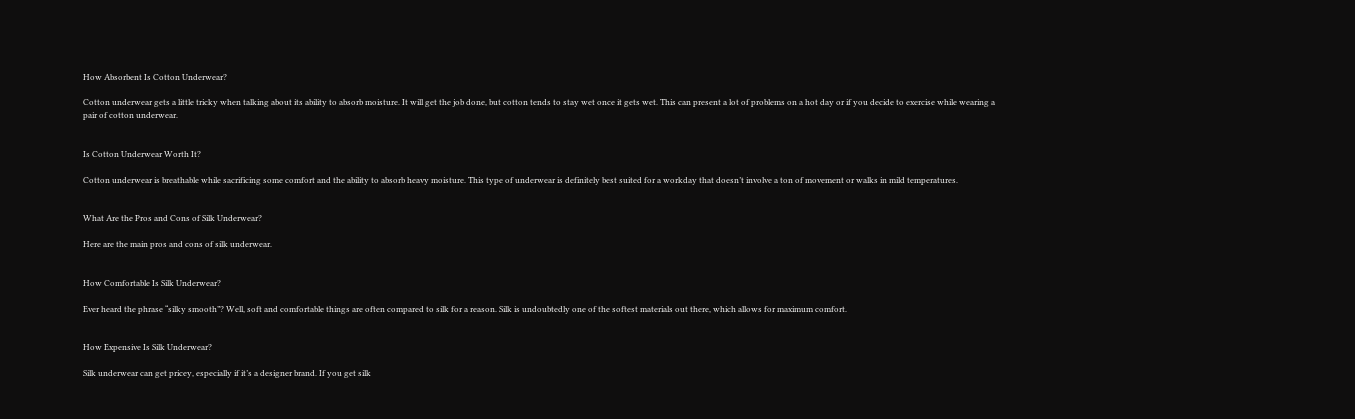How Absorbent Is Cotton Underwear?

Cotton underwear gets a little tricky when talking about its ability to absorb moisture. It will get the job done, but cotton tends to stay wet once it gets wet. This can present a lot of problems on a hot day or if you decide to exercise while wearing a pair of cotton underwear.


Is Cotton Underwear Worth It?

Cotton underwear is breathable while sacrificing some comfort and the ability to absorb heavy moisture. This type of underwear is definitely best suited for a workday that doesn’t involve a ton of movement or walks in mild temperatures.


What Are the Pros and Cons of Silk Underwear?

Here are the main pros and cons of silk underwear.


How Comfortable Is Silk Underwear?

Ever heard the phrase “silky smooth”? Well, soft and comfortable things are often compared to silk for a reason. Silk is undoubtedly one of the softest materials out there, which allows for maximum comfort.


How Expensive Is Silk Underwear?

Silk underwear can get pricey, especially if it’s a designer brand. If you get silk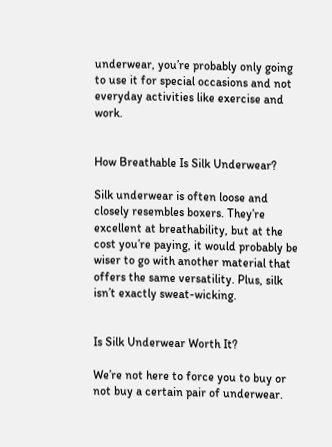underwear, you’re probably only going to use it for special occasions and not everyday activities like exercise and work.


How Breathable Is Silk Underwear?

Silk underwear is often loose and closely resembles boxers. They’re excellent at breathability, but at the cost you’re paying, it would probably be wiser to go with another material that offers the same versatility. Plus, silk isn’t exactly sweat-wicking.


Is Silk Underwear Worth It?

We’re not here to force you to buy or not buy a certain pair of underwear.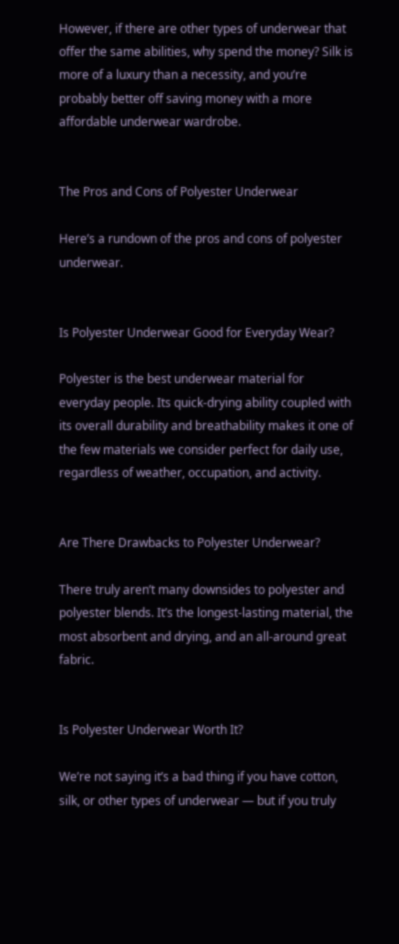However, if there are other types of underwear that offer the same abilities, why spend the money? Silk is more of a luxury than a necessity, and you’re probably better off saving money with a more affordable underwear wardrobe.


The Pros and Cons of Polyester Underwear

Here’s a rundown of the pros and cons of polyester underwear.


Is Polyester Underwear Good for Everyday Wear?

Polyester is the best underwear material for everyday people. Its quick-drying ability coupled with its overall durability and breathability makes it one of the few materials we consider perfect for daily use, regardless of weather, occupation, and activity.


Are There Drawbacks to Polyester Underwear?

There truly aren’t many downsides to polyester and polyester blends. It’s the longest-lasting material, the most absorbent and drying, and an all-around great fabric.


Is Polyester Underwear Worth It?

We’re not saying it’s a bad thing if you have cotton, silk, or other types of underwear — but if you truly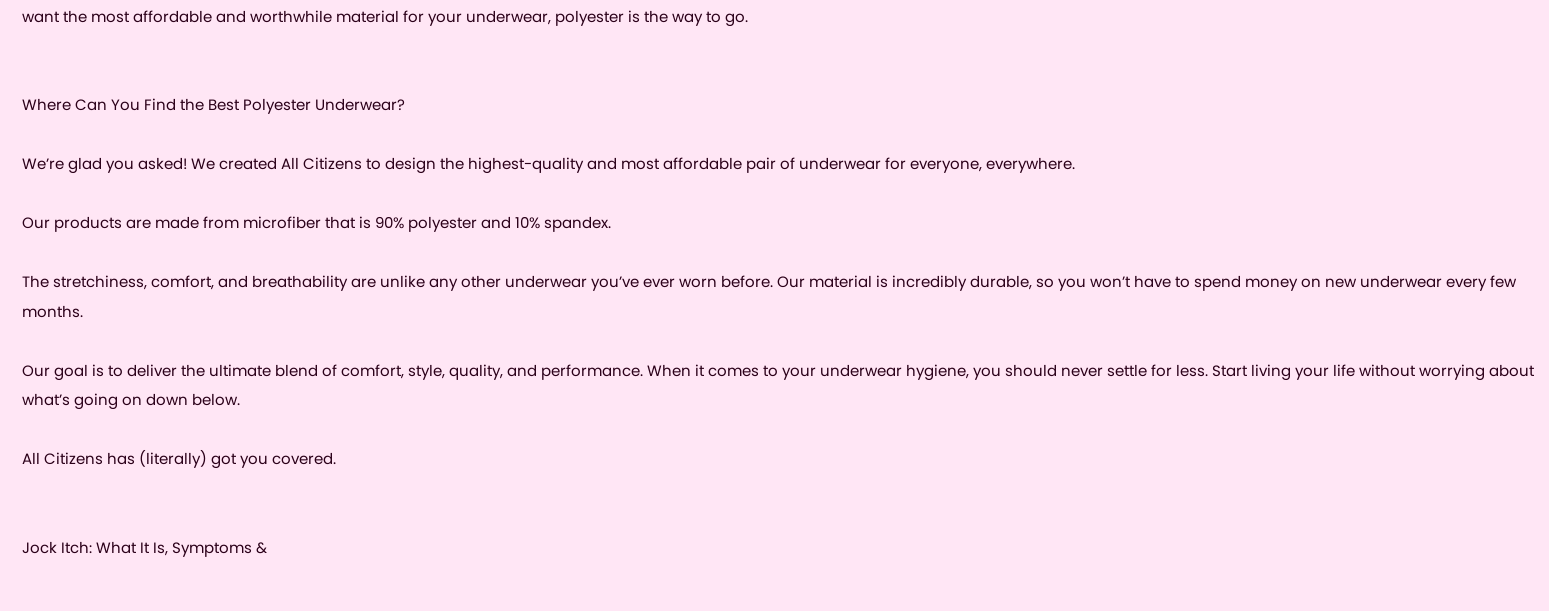want the most affordable and worthwhile material for your underwear, polyester is the way to go.


Where Can You Find the Best Polyester Underwear?

We’re glad you asked! We created All Citizens to design the highest-quality and most affordable pair of underwear for everyone, everywhere.

Our products are made from microfiber that is 90% polyester and 10% spandex.

The stretchiness, comfort, and breathability are unlike any other underwear you’ve ever worn before. Our material is incredibly durable, so you won’t have to spend money on new underwear every few months.

Our goal is to deliver the ultimate blend of comfort, style, quality, and performance. When it comes to your underwear hygiene, you should never settle for less. Start living your life without worrying about what’s going on down below.

All Citizens has (literally) got you covered.


Jock Itch: What It Is, Symptoms &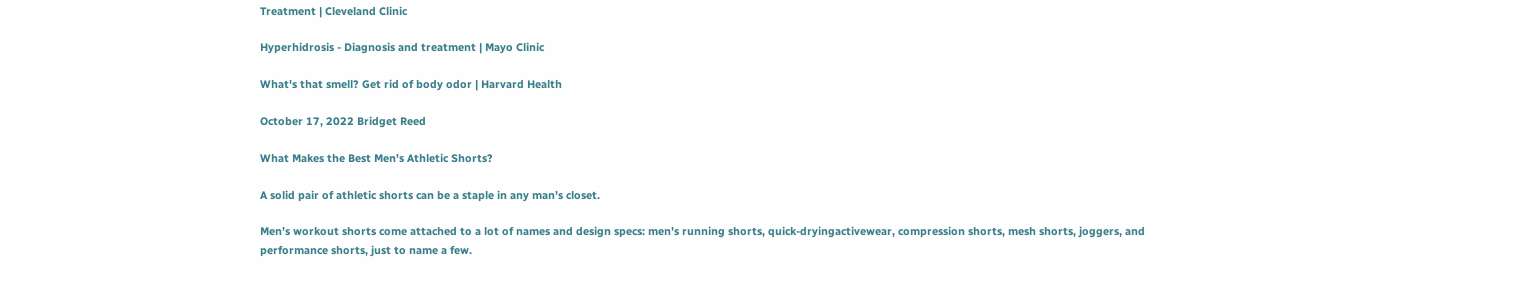Treatment | Cleveland Clinic

Hyperhidrosis - Diagnosis and treatment | Mayo Clinic

What's that smell? Get rid of body odor | Harvard Health

October 17, 2022 Bridget Reed

What Makes the Best Men's Athletic Shorts?

A solid pair of athletic shorts can be a staple in any man’s closet.

Men’s workout shorts come attached to a lot of names and design specs: men’s running shorts, quick-dryingactivewear, compression shorts, mesh shorts, joggers, and performance shorts, just to name a few.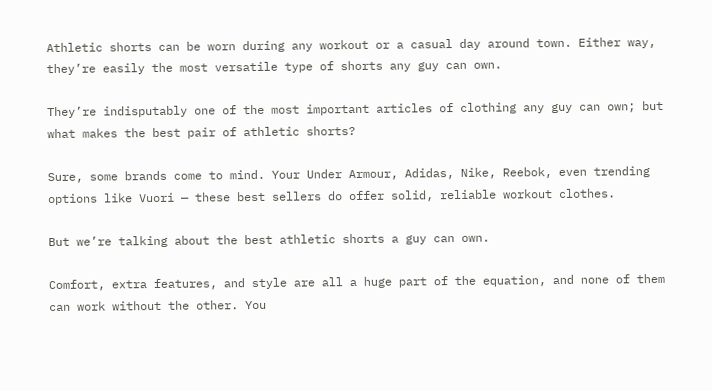Athletic shorts can be worn during any workout or a casual day around town. Either way, they’re easily the most versatile type of shorts any guy can own.

They’re indisputably one of the most important articles of clothing any guy can own; but what makes the best pair of athletic shorts?

Sure, some brands come to mind. Your Under Armour, Adidas, Nike, Reebok, even trending options like Vuori — these best sellers do offer solid, reliable workout clothes.

But we’re talking about the best athletic shorts a guy can own.

Comfort, extra features, and style are all a huge part of the equation, and none of them can work without the other. You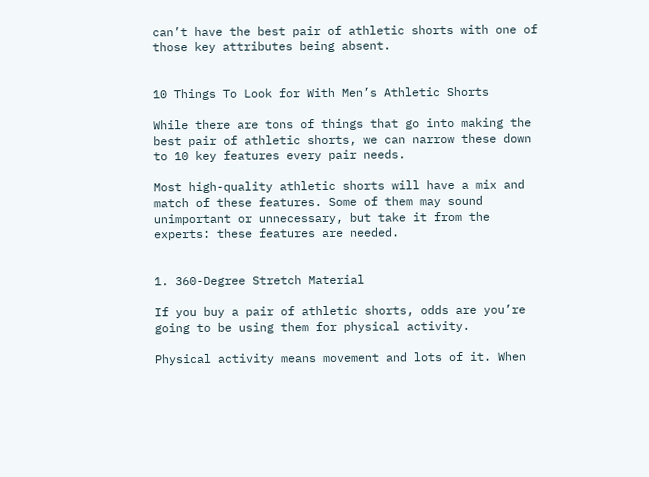can’t have the best pair of athletic shorts with one of those key attributes being absent.


10 Things To Look for With Men’s Athletic Shorts

While there are tons of things that go into making the best pair of athletic shorts, we can narrow these down to 10 key features every pair needs.

Most high-quality athletic shorts will have a mix and match of these features. Some of them may sound unimportant or unnecessary, but take it from the experts: these features are needed.


1. 360-Degree Stretch Material

If you buy a pair of athletic shorts, odds are you’re going to be using them for physical activity.

Physical activity means movement and lots of it. When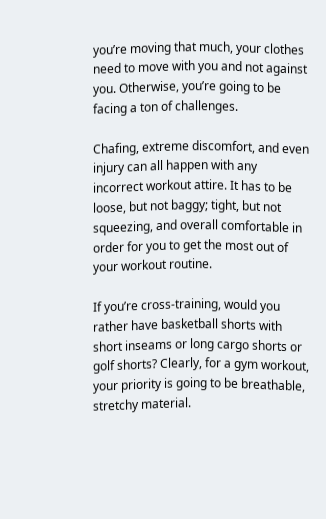you’re moving that much, your clothes need to move with you and not against you. Otherwise, you’re going to be facing a ton of challenges.

Chafing, extreme discomfort, and even injury can all happen with any incorrect workout attire. It has to be loose, but not baggy; tight, but not squeezing, and overall comfortable in order for you to get the most out of your workout routine.

If you’re cross-training, would you rather have basketball shorts with short inseams or long cargo shorts or golf shorts? Clearly, for a gym workout, your priority is going to be breathable, stretchy material.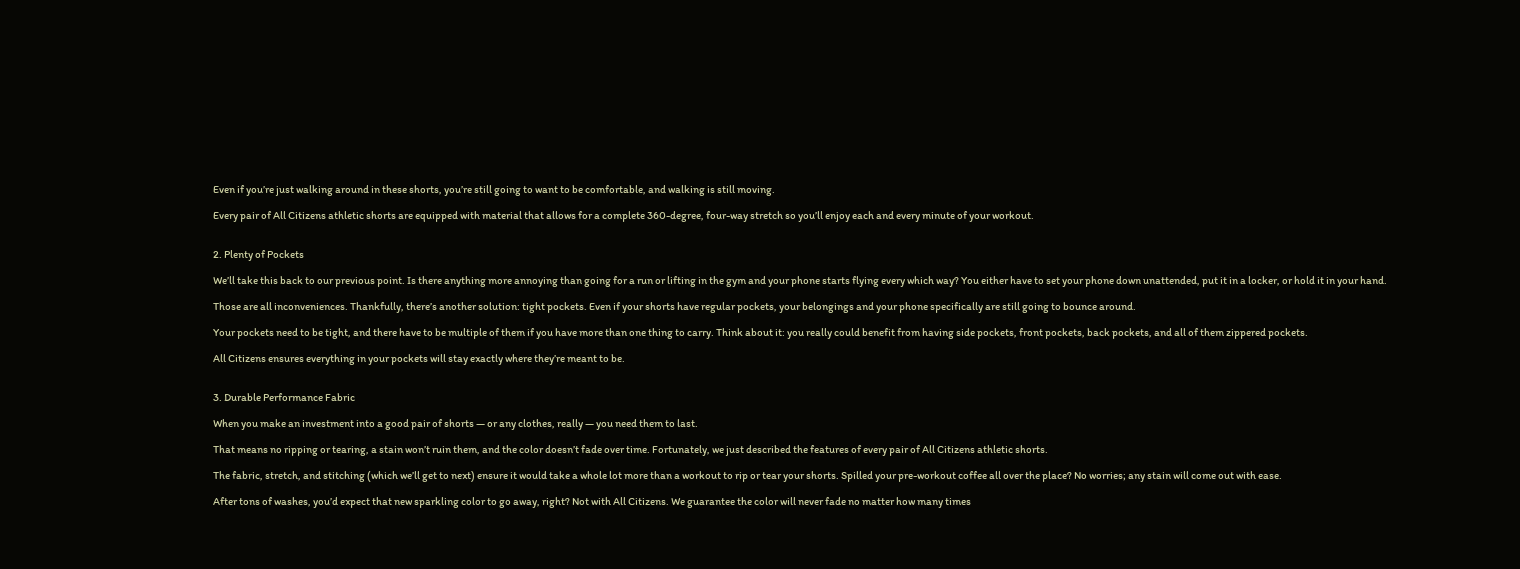Even if you’re just walking around in these shorts, you’re still going to want to be comfortable, and walking is still moving.

Every pair of All Citizens athletic shorts are equipped with material that allows for a complete 360-degree, four-way stretch so you’ll enjoy each and every minute of your workout.


2. Plenty of Pockets

We’ll take this back to our previous point. Is there anything more annoying than going for a run or lifting in the gym and your phone starts flying every which way? You either have to set your phone down unattended, put it in a locker, or hold it in your hand.

Those are all inconveniences. Thankfully, there’s another solution: tight pockets. Even if your shorts have regular pockets, your belongings and your phone specifically are still going to bounce around.

Your pockets need to be tight, and there have to be multiple of them if you have more than one thing to carry. Think about it: you really could benefit from having side pockets, front pockets, back pockets, and all of them zippered pockets.

All Citizens ensures everything in your pockets will stay exactly where they’re meant to be.


3. Durable Performance Fabric

When you make an investment into a good pair of shorts — or any clothes, really — you need them to last.

That means no ripping or tearing, a stain won’t ruin them, and the color doesn’t fade over time. Fortunately, we just described the features of every pair of All Citizens athletic shorts.

The fabric, stretch, and stitching (which we’ll get to next) ensure it would take a whole lot more than a workout to rip or tear your shorts. Spilled your pre-workout coffee all over the place? No worries; any stain will come out with ease.

After tons of washes, you’d expect that new sparkling color to go away, right? Not with All Citizens. We guarantee the color will never fade no matter how many times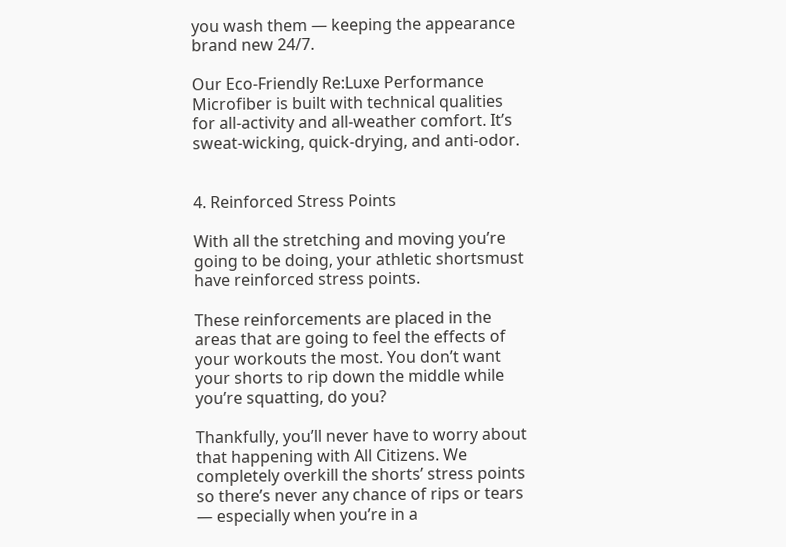you wash them — keeping the appearance brand new 24/7.

Our Eco-Friendly Re:Luxe Performance Microfiber is built with technical qualities for all-activity and all-weather comfort. It’s sweat-wicking, quick-drying, and anti-odor.


4. Reinforced Stress Points

With all the stretching and moving you’re going to be doing, your athletic shortsmust have reinforced stress points.

These reinforcements are placed in the areas that are going to feel the effects of your workouts the most. You don’t want your shorts to rip down the middle while you’re squatting, do you?

Thankfully, you’ll never have to worry about that happening with All Citizens. We completely overkill the shorts’ stress points so there’s never any chance of rips or tears — especially when you’re in a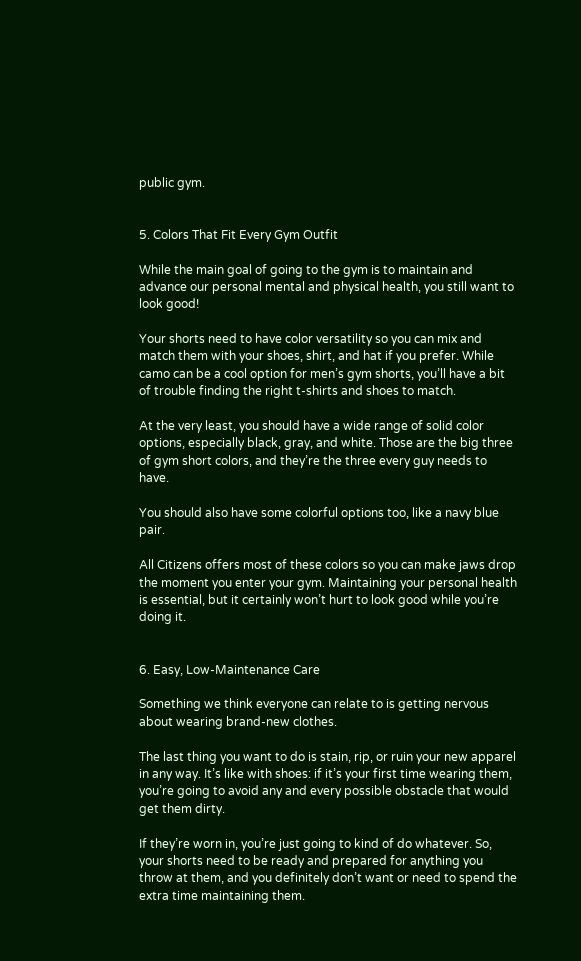public gym.


5. Colors That Fit Every Gym Outfit

While the main goal of going to the gym is to maintain and advance our personal mental and physical health, you still want to look good!

Your shorts need to have color versatility so you can mix and match them with your shoes, shirt, and hat if you prefer. While camo can be a cool option for men’s gym shorts, you’ll have a bit of trouble finding the right t-shirts and shoes to match.

At the very least, you should have a wide range of solid color options, especially black, gray, and white. Those are the big three of gym short colors, and they’re the three every guy needs to have.

You should also have some colorful options too, like a navy blue pair.

All Citizens offers most of these colors so you can make jaws drop the moment you enter your gym. Maintaining your personal health is essential, but it certainly won’t hurt to look good while you’re doing it.


6. Easy, Low-Maintenance Care

Something we think everyone can relate to is getting nervous about wearing brand-new clothes.

The last thing you want to do is stain, rip, or ruin your new apparel in any way. It’s like with shoes: if it’s your first time wearing them, you’re going to avoid any and every possible obstacle that would get them dirty.

If they’re worn in, you’re just going to kind of do whatever. So, your shorts need to be ready and prepared for anything you throw at them, and you definitely don’t want or need to spend the extra time maintaining them.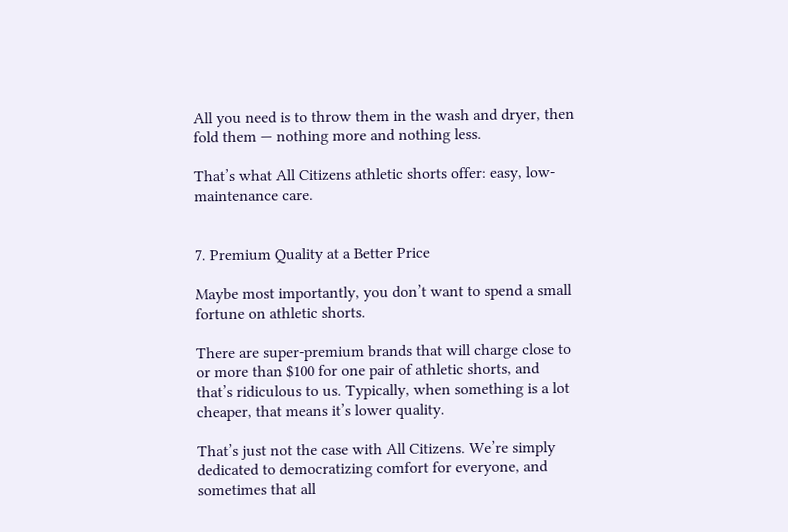All you need is to throw them in the wash and dryer, then fold them — nothing more and nothing less.

That’s what All Citizens athletic shorts offer: easy, low-maintenance care.


7. Premium Quality at a Better Price

Maybe most importantly, you don’t want to spend a small fortune on athletic shorts.

There are super-premium brands that will charge close to or more than $100 for one pair of athletic shorts, and that’s ridiculous to us. Typically, when something is a lot cheaper, that means it’s lower quality.

That’s just not the case with All Citizens. We’re simply dedicated to democratizing comfort for everyone, and sometimes that all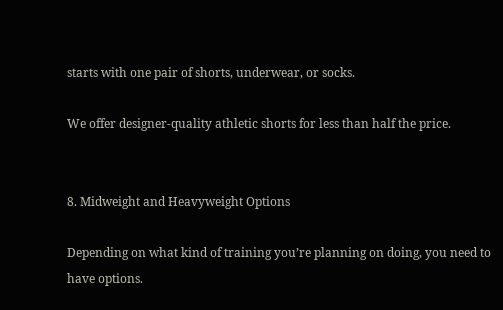starts with one pair of shorts, underwear, or socks.

We offer designer-quality athletic shorts for less than half the price.


8. Midweight and Heavyweight Options

Depending on what kind of training you’re planning on doing, you need to have options.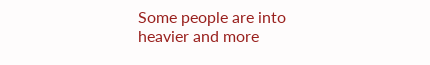Some people are into heavier and more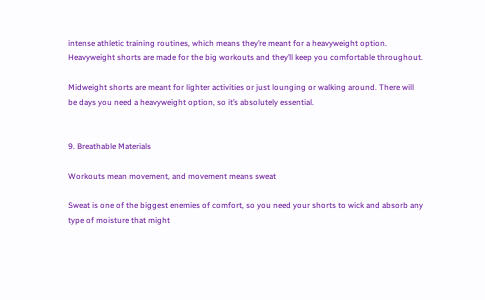intense athletic training routines, which means they’re meant for a heavyweight option. Heavyweight shorts are made for the big workouts and they’ll keep you comfortable throughout.

Midweight shorts are meant for lighter activities or just lounging or walking around. There will be days you need a heavyweight option, so it’s absolutely essential.


9. Breathable Materials

Workouts mean movement, and movement means sweat

Sweat is one of the biggest enemies of comfort, so you need your shorts to wick and absorb any type of moisture that might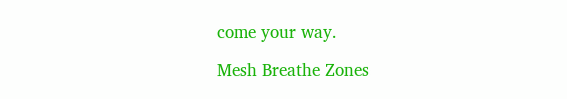come your way.

Mesh Breathe Zones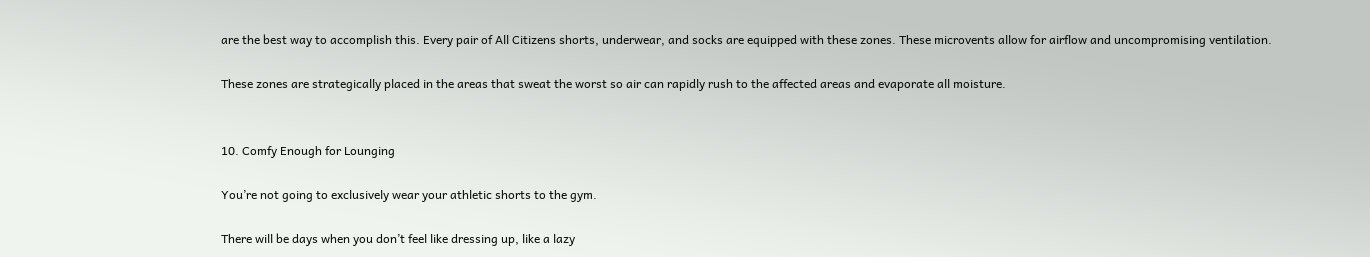are the best way to accomplish this. Every pair of All Citizens shorts, underwear, and socks are equipped with these zones. These microvents allow for airflow and uncompromising ventilation.

These zones are strategically placed in the areas that sweat the worst so air can rapidly rush to the affected areas and evaporate all moisture.


10. Comfy Enough for Lounging

You’re not going to exclusively wear your athletic shorts to the gym.

There will be days when you don’t feel like dressing up, like a lazy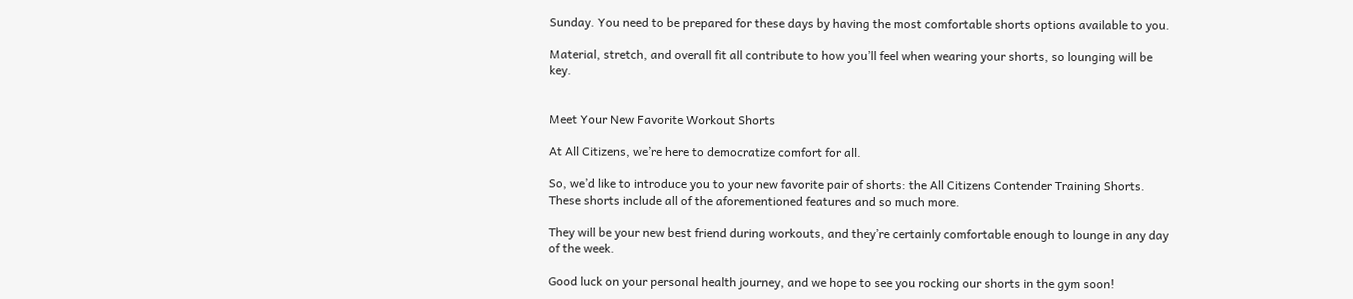Sunday. You need to be prepared for these days by having the most comfortable shorts options available to you.

Material, stretch, and overall fit all contribute to how you’ll feel when wearing your shorts, so lounging will be key.


Meet Your New Favorite Workout Shorts

At All Citizens, we’re here to democratize comfort for all.

So, we’d like to introduce you to your new favorite pair of shorts: the All Citizens Contender Training Shorts. These shorts include all of the aforementioned features and so much more.

They will be your new best friend during workouts, and they’re certainly comfortable enough to lounge in any day of the week.

Good luck on your personal health journey, and we hope to see you rocking our shorts in the gym soon!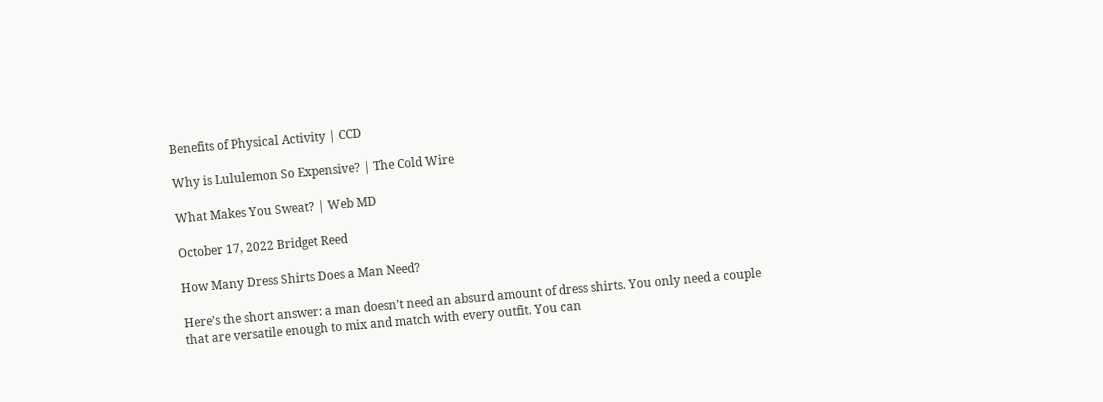Benefits of Physical Activity | CCD

Why is Lululemon So Expensive? | The Cold Wire

What Makes You Sweat? | Web MD

October 17, 2022 Bridget Reed

How Many Dress Shirts Does a Man Need?

Here’s the short answer: a man doesn’t need an absurd amount of dress shirts. You only need a couple that are versatile enough to mix and match with every outfit. You can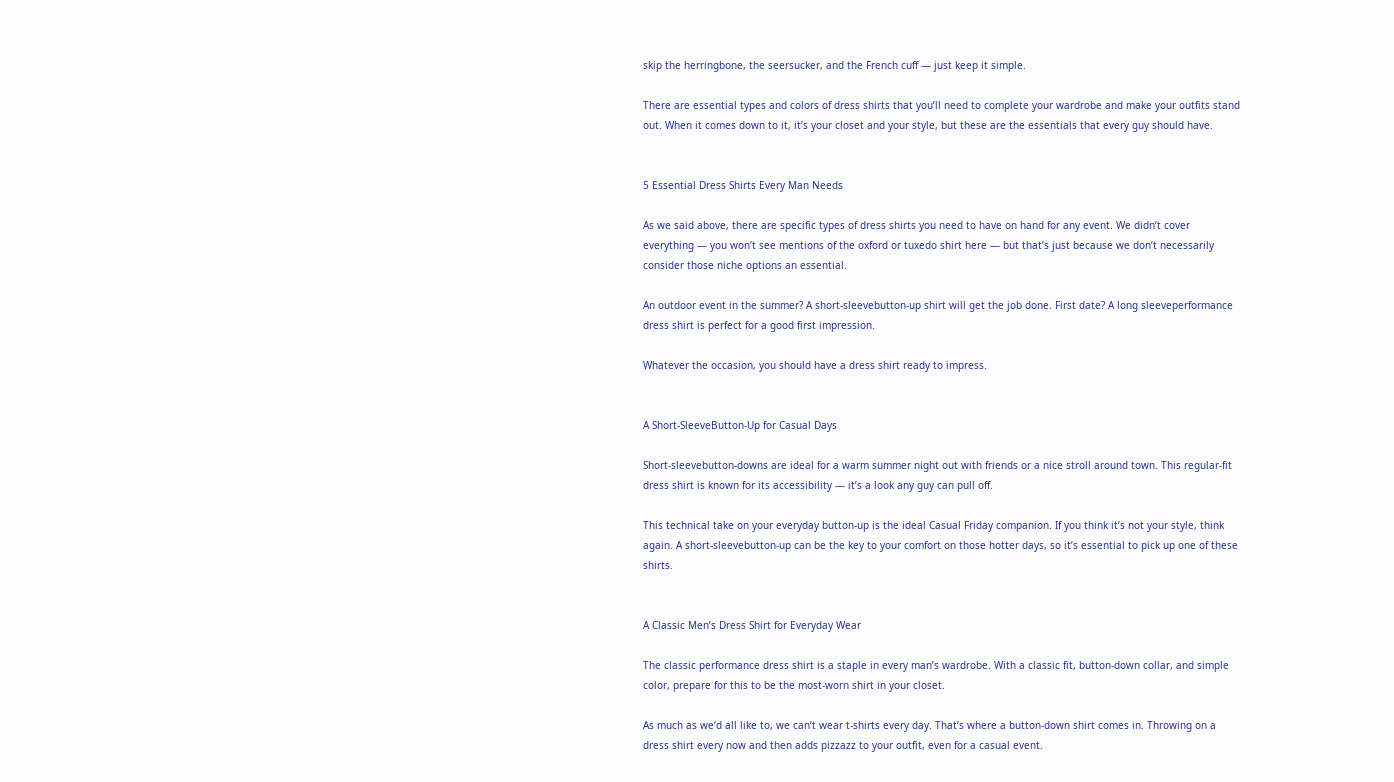skip the herringbone, the seersucker, and the French cuff — just keep it simple.

There are essential types and colors of dress shirts that you’ll need to complete your wardrobe and make your outfits stand out. When it comes down to it, it’s your closet and your style, but these are the essentials that every guy should have.


5 Essential Dress Shirts Every Man Needs

As we said above, there are specific types of dress shirts you need to have on hand for any event. We didn’t cover everything — you won’t see mentions of the oxford or tuxedo shirt here — but that’s just because we don’t necessarily consider those niche options an essential.

An outdoor event in the summer? A short-sleevebutton-up shirt will get the job done. First date? A long sleeveperformance dress shirt is perfect for a good first impression.

Whatever the occasion, you should have a dress shirt ready to impress.


A Short-SleeveButton-Up for Casual Days

Short-sleevebutton-downs are ideal for a warm summer night out with friends or a nice stroll around town. This regular-fit dress shirt is known for its accessibility — it’s a look any guy can pull off.

This technical take on your everyday button-up is the ideal Casual Friday companion. If you think it’s not your style, think again. A short-sleevebutton-up can be the key to your comfort on those hotter days, so it’s essential to pick up one of these shirts.


A Classic Men’s Dress Shirt for Everyday Wear

The classic performance dress shirt is a staple in every man’s wardrobe. With a classic fit, button-down collar, and simple color, prepare for this to be the most-worn shirt in your closet.

As much as we’d all like to, we can’t wear t-shirts every day. That’s where a button-down shirt comes in. Throwing on a dress shirt every now and then adds pizzazz to your outfit, even for a casual event.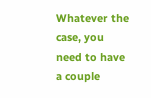Whatever the case, you need to have a couple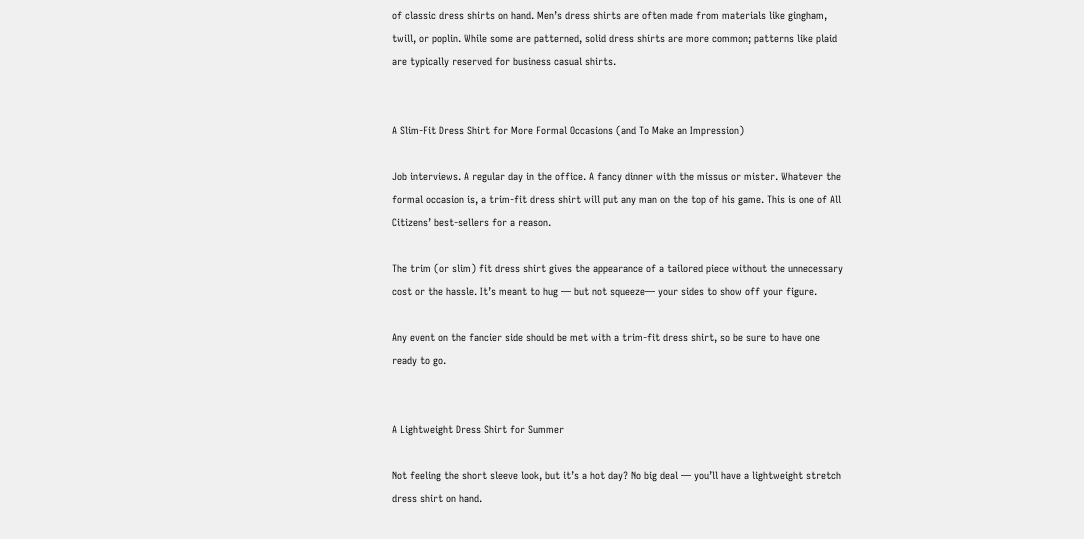of classic dress shirts on hand. Men’s dress shirts are often made from materials like gingham, twill, or poplin. While some are patterned, solid dress shirts are more common; patterns like plaid are typically reserved for business casual shirts.


A Slim-Fit Dress Shirt for More Formal Occasions (and To Make an Impression)

Job interviews. A regular day in the office. A fancy dinner with the missus or mister. Whatever the formal occasion is, a trim-fit dress shirt will put any man on the top of his game. This is one of All Citizens’ best-sellers for a reason.

The trim (or slim) fit dress shirt gives the appearance of a tailored piece without the unnecessary cost or the hassle. It’s meant to hug — but not squeeze— your sides to show off your figure.

Any event on the fancier side should be met with a trim-fit dress shirt, so be sure to have one ready to go.


A Lightweight Dress Shirt for Summer

Not feeling the short sleeve look, but it’s a hot day? No big deal — you’ll have a lightweight stretch dress shirt on hand.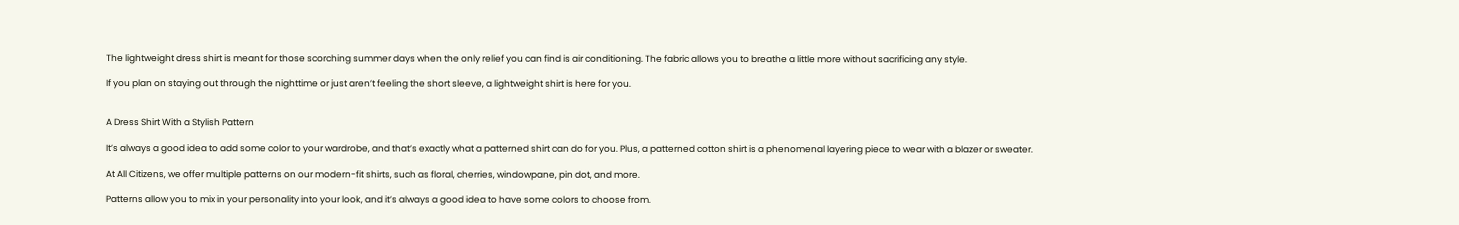The lightweight dress shirt is meant for those scorching summer days when the only relief you can find is air conditioning. The fabric allows you to breathe a little more without sacrificing any style.

If you plan on staying out through the nighttime or just aren’t feeling the short sleeve, a lightweight shirt is here for you.


A Dress Shirt With a Stylish Pattern

It’s always a good idea to add some color to your wardrobe, and that’s exactly what a patterned shirt can do for you. Plus, a patterned cotton shirt is a phenomenal layering piece to wear with a blazer or sweater.

At All Citizens, we offer multiple patterns on our modern-fit shirts, such as floral, cherries, windowpane, pin dot, and more.

Patterns allow you to mix in your personality into your look, and it’s always a good idea to have some colors to choose from.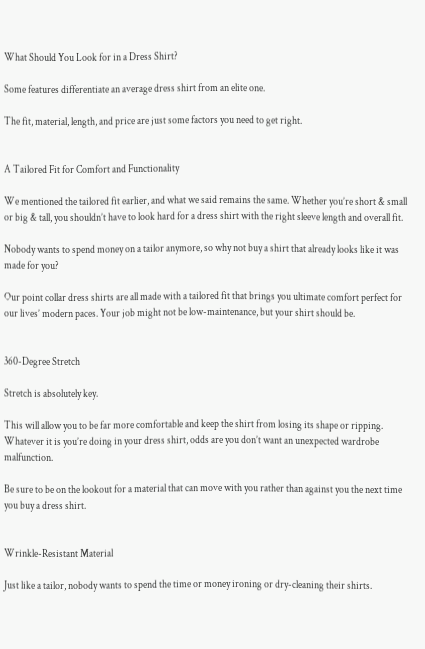What Should You Look for in a Dress Shirt?

Some features differentiate an average dress shirt from an elite one.

The fit, material, length, and price are just some factors you need to get right.


A Tailored Fit for Comfort and Functionality

We mentioned the tailored fit earlier, and what we said remains the same. Whether you’re short & small or big & tall, you shouldn’t have to look hard for a dress shirt with the right sleeve length and overall fit.

Nobody wants to spend money on a tailor anymore, so why not buy a shirt that already looks like it was made for you?

Our point collar dress shirts are all made with a tailored fit that brings you ultimate comfort perfect for our lives’ modern paces. Your job might not be low-maintenance, but your shirt should be.


360-Degree Stretch

Stretch is absolutely key.

This will allow you to be far more comfortable and keep the shirt from losing its shape or ripping. Whatever it is you’re doing in your dress shirt, odds are you don’t want an unexpected wardrobe malfunction.

Be sure to be on the lookout for a material that can move with you rather than against you the next time you buy a dress shirt.


Wrinkle-Resistant Material

Just like a tailor, nobody wants to spend the time or money ironing or dry-cleaning their shirts.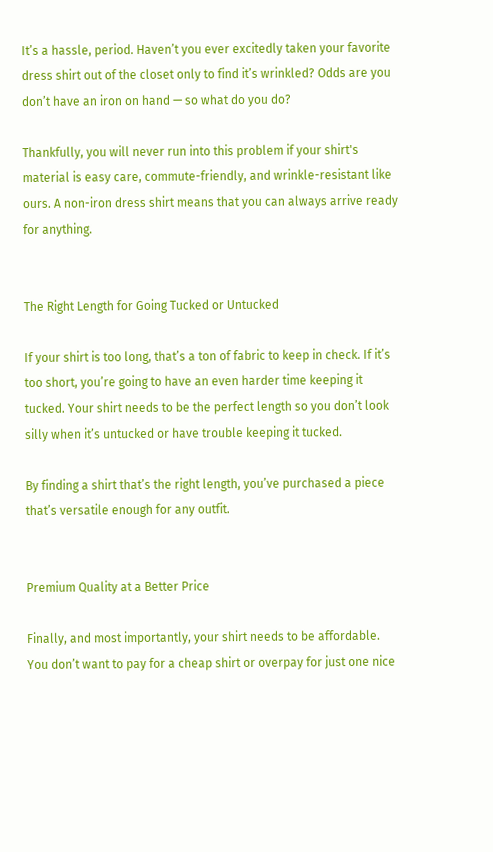It’s a hassle, period. Haven’t you ever excitedly taken your favorite dress shirt out of the closet only to find it’s wrinkled? Odds are you don’t have an iron on hand — so what do you do?

Thankfully, you will never run into this problem if your shirt's material is easy care, commute-friendly, and wrinkle-resistant like ours. A non-iron dress shirt means that you can always arrive ready for anything.


The Right Length for Going Tucked or Untucked

If your shirt is too long, that’s a ton of fabric to keep in check. If it’s too short, you’re going to have an even harder time keeping it tucked. Your shirt needs to be the perfect length so you don’t look silly when it’s untucked or have trouble keeping it tucked.

By finding a shirt that’s the right length, you’ve purchased a piece that’s versatile enough for any outfit.


Premium Quality at a Better Price

Finally, and most importantly, your shirt needs to be affordable. You don’t want to pay for a cheap shirt or overpay for just one nice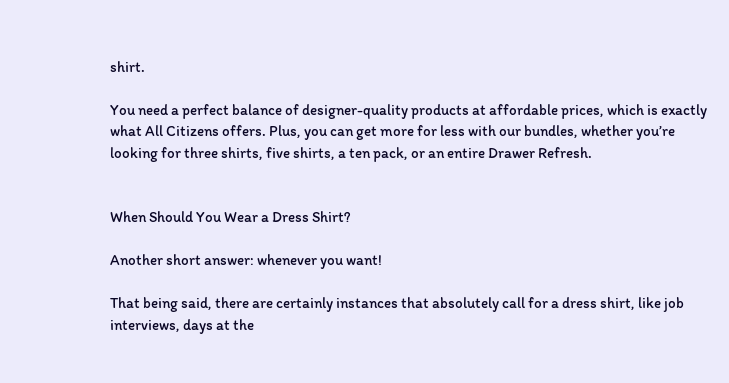shirt.

You need a perfect balance of designer-quality products at affordable prices, which is exactly what All Citizens offers. Plus, you can get more for less with our bundles, whether you’re looking for three shirts, five shirts, a ten pack, or an entire Drawer Refresh.


When Should You Wear a Dress Shirt?

Another short answer: whenever you want!

That being said, there are certainly instances that absolutely call for a dress shirt, like job interviews, days at the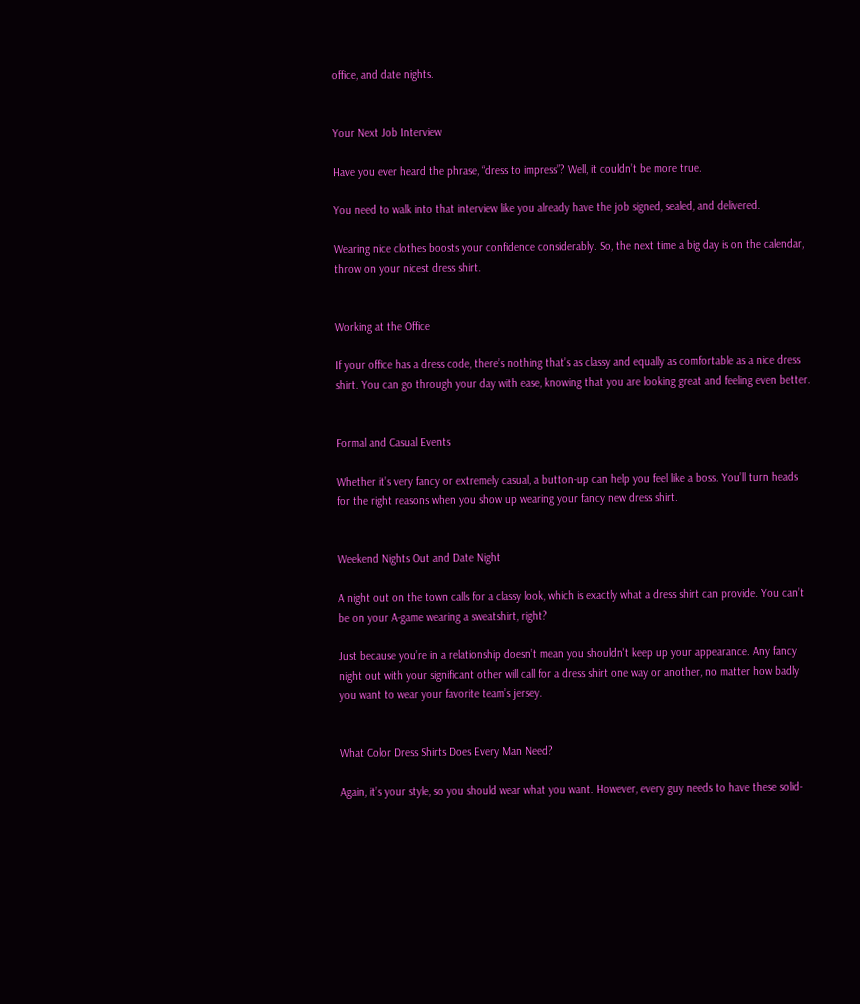office, and date nights.


Your Next Job Interview

Have you ever heard the phrase, “dress to impress”? Well, it couldn’t be more true.

You need to walk into that interview like you already have the job signed, sealed, and delivered.

Wearing nice clothes boosts your confidence considerably. So, the next time a big day is on the calendar, throw on your nicest dress shirt.


Working at the Office

If your office has a dress code, there’s nothing that’s as classy and equally as comfortable as a nice dress shirt. You can go through your day with ease, knowing that you are looking great and feeling even better.


Formal and Casual Events

Whether it’s very fancy or extremely casual, a button-up can help you feel like a boss. You’ll turn heads for the right reasons when you show up wearing your fancy new dress shirt.


Weekend Nights Out and Date Night

A night out on the town calls for a classy look, which is exactly what a dress shirt can provide. You can’t be on your A-game wearing a sweatshirt, right?

Just because you’re in a relationship doesn’t mean you shouldn't keep up your appearance. Any fancy night out with your significant other will call for a dress shirt one way or another, no matter how badly you want to wear your favorite team’s jersey.


What Color Dress Shirts Does Every Man Need?

Again, it’s your style, so you should wear what you want. However, every guy needs to have these solid-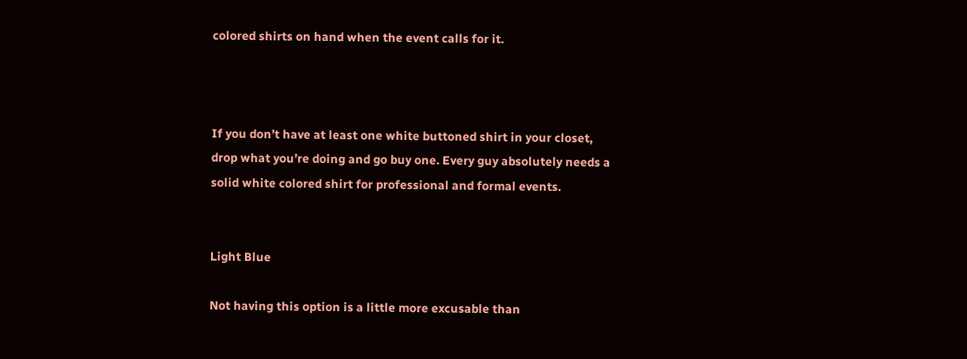colored shirts on hand when the event calls for it.



If you don’t have at least one white buttoned shirt in your closet, drop what you’re doing and go buy one. Every guy absolutely needs a solid white colored shirt for professional and formal events.


Light Blue

Not having this option is a little more excusable than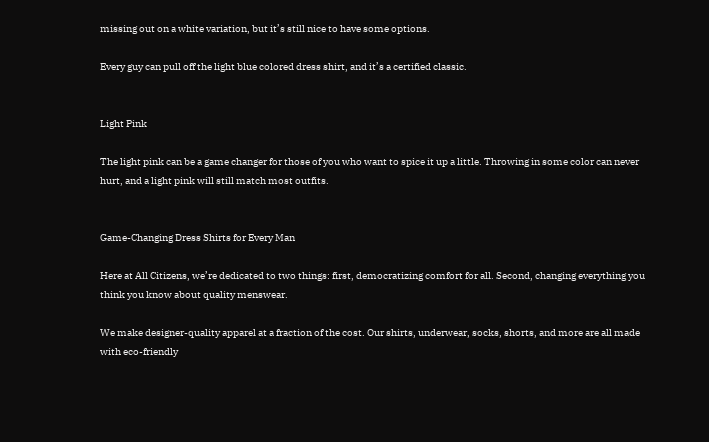missing out on a white variation, but it’s still nice to have some options.

Every guy can pull off the light blue colored dress shirt, and it’s a certified classic.


Light Pink

The light pink can be a game changer for those of you who want to spice it up a little. Throwing in some color can never hurt, and a light pink will still match most outfits.


Game-Changing Dress Shirts for Every Man

Here at All Citizens, we’re dedicated to two things: first, democratizing comfort for all. Second, changing everything you think you know about quality menswear.

We make designer-quality apparel at a fraction of the cost. Our shirts, underwear, socks, shorts, and more are all made with eco-friendly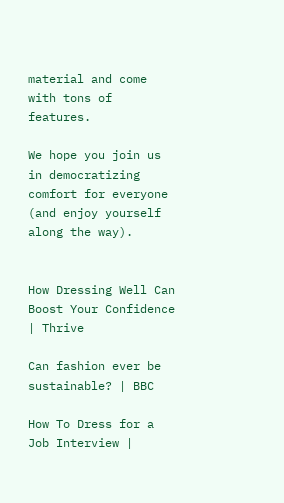material and come with tons of features.

We hope you join us in democratizing comfort for everyone (and enjoy yourself along the way).


How Dressing Well Can Boost Your Confidence | Thrive

Can fashion ever be sustainable? | BBC

How To Dress for a Job Interview |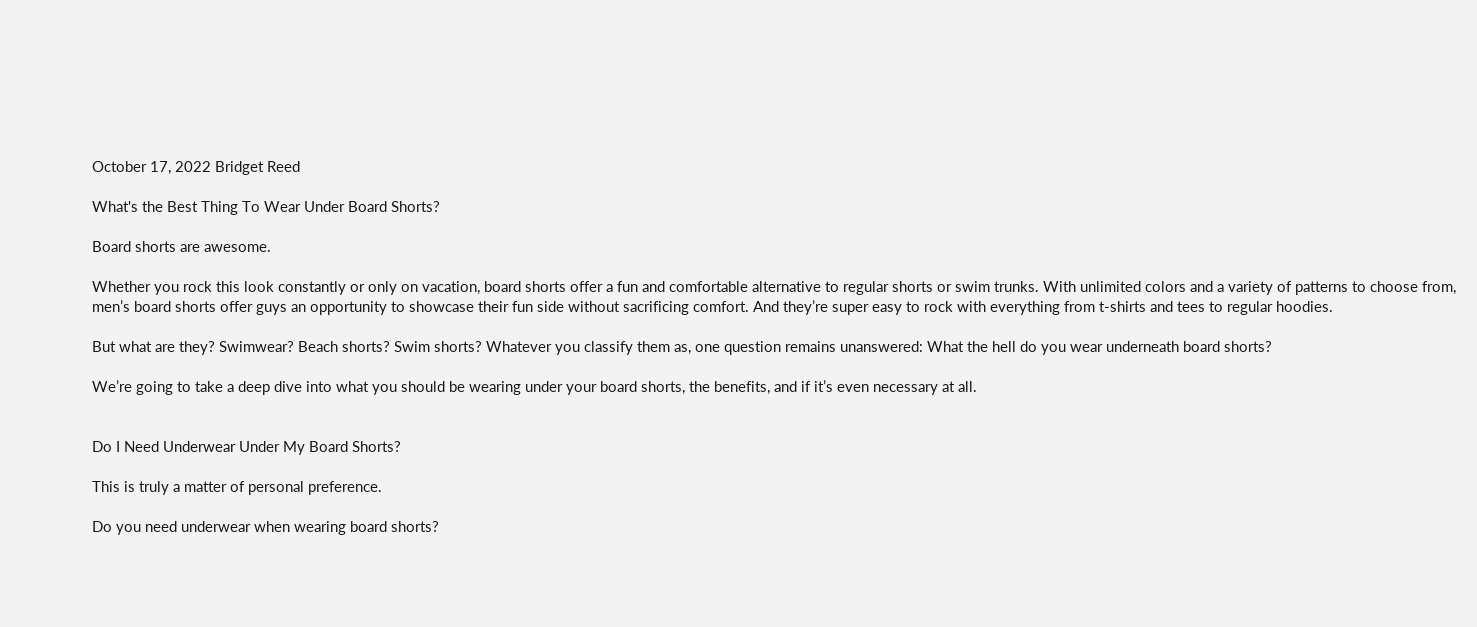October 17, 2022 Bridget Reed

What's the Best Thing To Wear Under Board Shorts?

Board shorts are awesome.

Whether you rock this look constantly or only on vacation, board shorts offer a fun and comfortable alternative to regular shorts or swim trunks. With unlimited colors and a variety of patterns to choose from, men’s board shorts offer guys an opportunity to showcase their fun side without sacrificing comfort. And they’re super easy to rock with everything from t-shirts and tees to regular hoodies.

But what are they? Swimwear? Beach shorts? Swim shorts? Whatever you classify them as, one question remains unanswered: What the hell do you wear underneath board shorts?

We’re going to take a deep dive into what you should be wearing under your board shorts, the benefits, and if it’s even necessary at all.


Do I Need Underwear Under My Board Shorts?

This is truly a matter of personal preference.

Do you need underwear when wearing board shorts?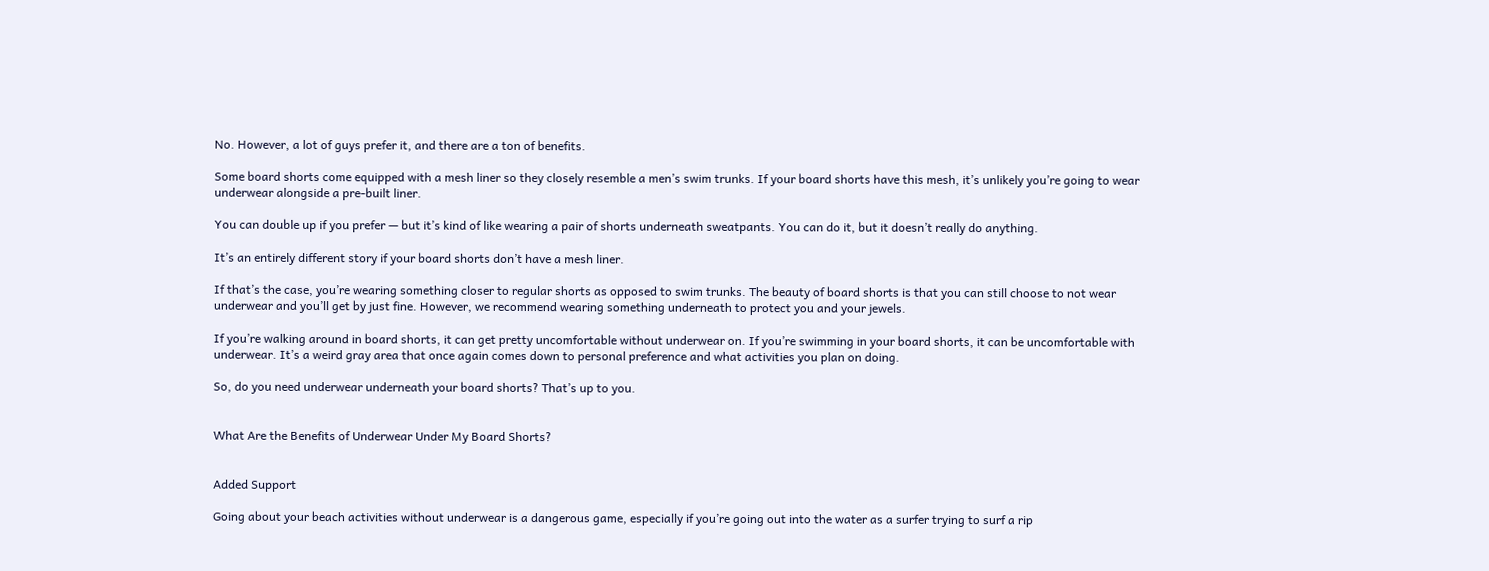No. However, a lot of guys prefer it, and there are a ton of benefits.

Some board shorts come equipped with a mesh liner so they closely resemble a men’s swim trunks. If your board shorts have this mesh, it’s unlikely you’re going to wear underwear alongside a pre-built liner.

You can double up if you prefer — but it’s kind of like wearing a pair of shorts underneath sweatpants. You can do it, but it doesn’t really do anything.

It’s an entirely different story if your board shorts don’t have a mesh liner.

If that’s the case, you’re wearing something closer to regular shorts as opposed to swim trunks. The beauty of board shorts is that you can still choose to not wear underwear and you’ll get by just fine. However, we recommend wearing something underneath to protect you and your jewels.

If you’re walking around in board shorts, it can get pretty uncomfortable without underwear on. If you’re swimming in your board shorts, it can be uncomfortable with underwear. It’s a weird gray area that once again comes down to personal preference and what activities you plan on doing.

So, do you need underwear underneath your board shorts? That’s up to you.


What Are the Benefits of Underwear Under My Board Shorts?


Added Support

Going about your beach activities without underwear is a dangerous game, especially if you’re going out into the water as a surfer trying to surf a rip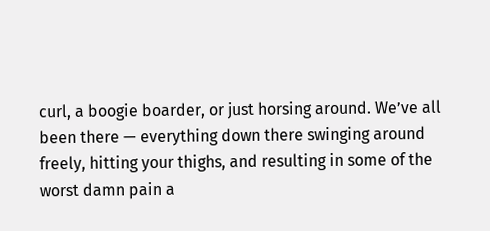curl, a boogie boarder, or just horsing around. We’ve all been there — everything down there swinging around freely, hitting your thighs, and resulting in some of the worst damn pain a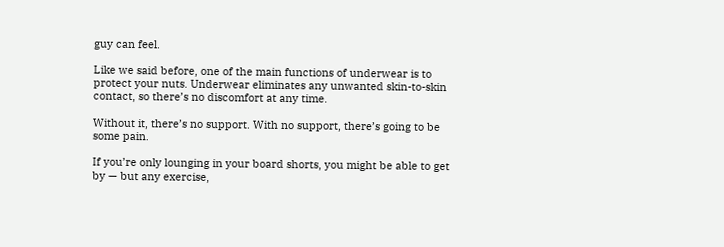guy can feel.

Like we said before, one of the main functions of underwear is to protect your nuts. Underwear eliminates any unwanted skin-to-skin contact, so there’s no discomfort at any time.

Without it, there’s no support. With no support, there’s going to be some pain.

If you’re only lounging in your board shorts, you might be able to get by — but any exercise,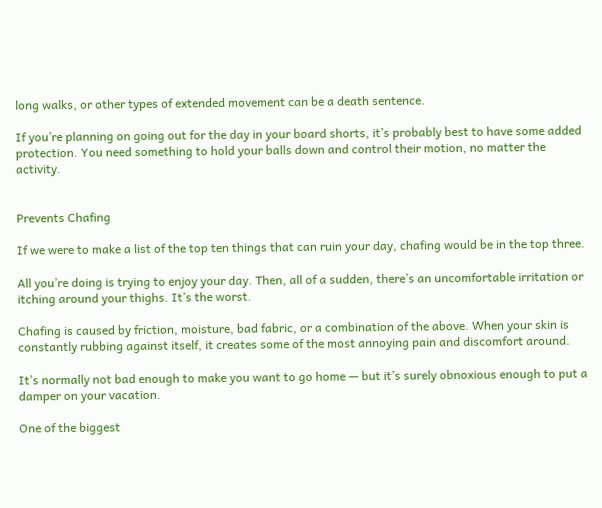long walks, or other types of extended movement can be a death sentence.

If you’re planning on going out for the day in your board shorts, it’s probably best to have some added protection. You need something to hold your balls down and control their motion, no matter the activity.


Prevents Chafing

If we were to make a list of the top ten things that can ruin your day, chafing would be in the top three.

All you’re doing is trying to enjoy your day. Then, all of a sudden, there’s an uncomfortable irritation or itching around your thighs. It’s the worst.

Chafing is caused by friction, moisture, bad fabric, or a combination of the above. When your skin is constantly rubbing against itself, it creates some of the most annoying pain and discomfort around.

It’s normally not bad enough to make you want to go home — but it’s surely obnoxious enough to put a damper on your vacation.

One of the biggest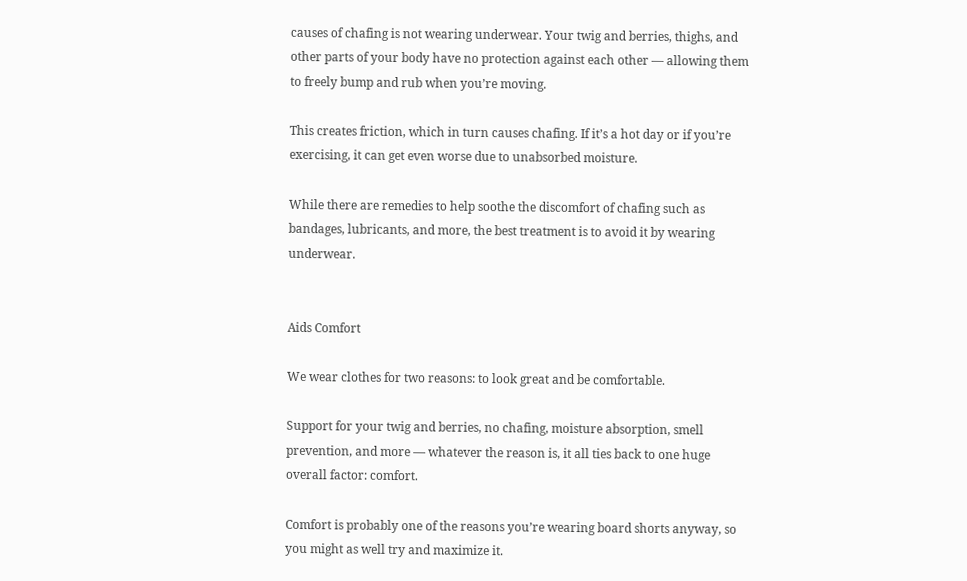causes of chafing is not wearing underwear. Your twig and berries, thighs, and other parts of your body have no protection against each other — allowing them to freely bump and rub when you’re moving.

This creates friction, which in turn causes chafing. If it’s a hot day or if you’re exercising, it can get even worse due to unabsorbed moisture.

While there are remedies to help soothe the discomfort of chafing such as bandages, lubricants, and more, the best treatment is to avoid it by wearing underwear.


Aids Comfort

We wear clothes for two reasons: to look great and be comfortable.

Support for your twig and berries, no chafing, moisture absorption, smell prevention, and more — whatever the reason is, it all ties back to one huge overall factor: comfort.

Comfort is probably one of the reasons you’re wearing board shorts anyway, so you might as well try and maximize it.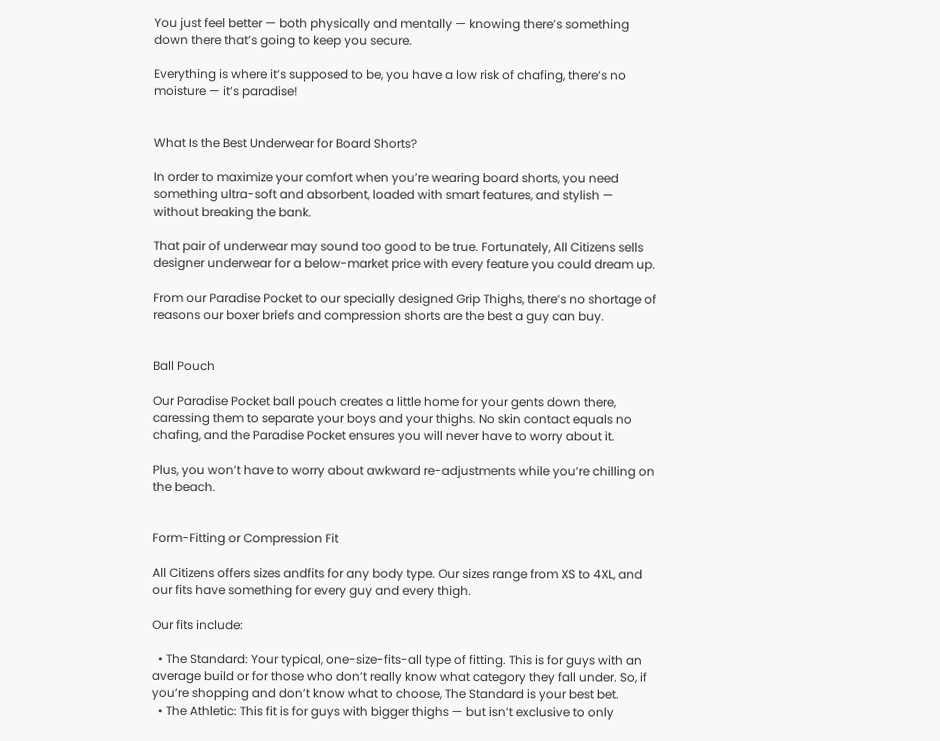You just feel better — both physically and mentally — knowing there’s something down there that’s going to keep you secure.

Everything is where it’s supposed to be, you have a low risk of chafing, there’s no moisture — it’s paradise!


What Is the Best Underwear for Board Shorts?

In order to maximize your comfort when you’re wearing board shorts, you need something ultra-soft and absorbent, loaded with smart features, and stylish — without breaking the bank.

That pair of underwear may sound too good to be true. Fortunately, All Citizens sells designer underwear for a below-market price with every feature you could dream up.

From our Paradise Pocket to our specially designed Grip Thighs, there’s no shortage of reasons our boxer briefs and compression shorts are the best a guy can buy.


Ball Pouch

Our Paradise Pocket ball pouch creates a little home for your gents down there, caressing them to separate your boys and your thighs. No skin contact equals no chafing, and the Paradise Pocket ensures you will never have to worry about it.

Plus, you won’t have to worry about awkward re-adjustments while you’re chilling on the beach.


Form-Fitting or Compression Fit

All Citizens offers sizes andfits for any body type. Our sizes range from XS to 4XL, and our fits have something for every guy and every thigh.

Our fits include:

  • The Standard: Your typical, one-size-fits-all type of fitting. This is for guys with an average build or for those who don’t really know what category they fall under. So, if you’re shopping and don’t know what to choose, The Standard is your best bet.
  • The Athletic: This fit is for guys with bigger thighs — but isn’t exclusive to only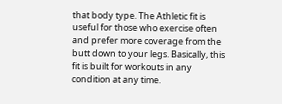that body type. The Athletic fit is useful for those who exercise often and prefer more coverage from the butt down to your legs. Basically, this fit is built for workouts in any condition at any time.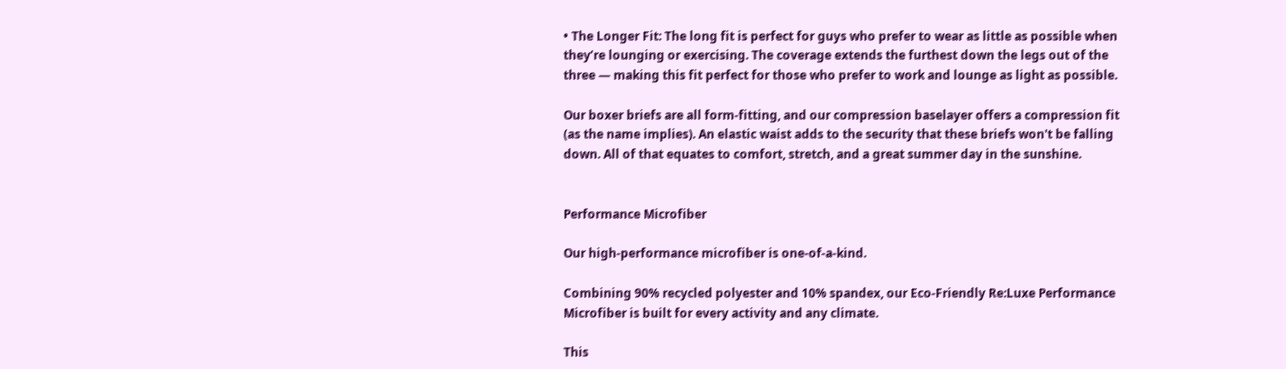• The Longer Fit: The long fit is perfect for guys who prefer to wear as little as possible when they’re lounging or exercising. The coverage extends the furthest down the legs out of the three — making this fit perfect for those who prefer to work and lounge as light as possible.

Our boxer briefs are all form-fitting, and our compression baselayer offers a compression fit (as the name implies). An elastic waist adds to the security that these briefs won't be falling down. All of that equates to comfort, stretch, and a great summer day in the sunshine.


Performance Microfiber

Our high-performance microfiber is one-of-a-kind.

Combining 90% recycled polyester and 10% spandex, our Eco-Friendly Re:Luxe Performance Microfiber is built for every activity and any climate.

This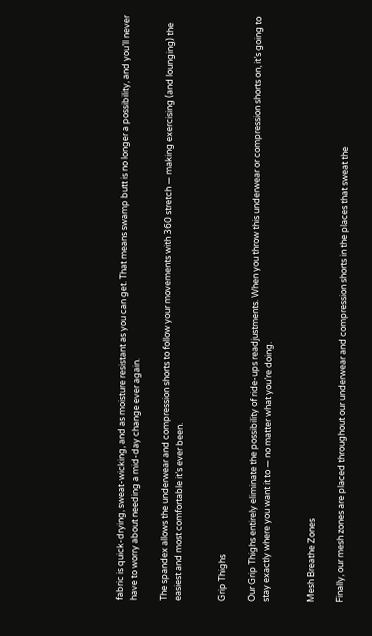fabric is quick-drying, sweat-wicking, and as moisture resistant as you can get. That means swamp butt is no longer a possibility, and you’ll never have to worry about needing a mid-day change ever again.

The spandex allows the underwear and compression shorts to follow your movements with 360 stretch — making exercising (and lounging) the easiest and most comfortable it’s ever been.


Grip Thighs

Our Grip Thighs entirely eliminate the possibility of ride-ups readjustments. When you throw this underwear or compression shorts on, it’s going to stay exactly where you want it to — no matter what you’re doing.


Mesh Breathe Zones

Finally, our mesh zones are placed throughout our underwear and compression shorts in the places that sweat the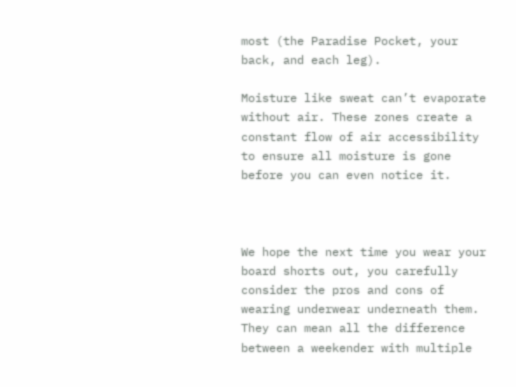most (the Paradise Pocket, your back, and each leg).

Moisture like sweat can’t evaporate without air. These zones create a constant flow of air accessibility to ensure all moisture is gone before you can even notice it.



We hope the next time you wear your board shorts out, you carefully consider the pros and cons of wearing underwear underneath them. They can mean all the difference between a weekender with multiple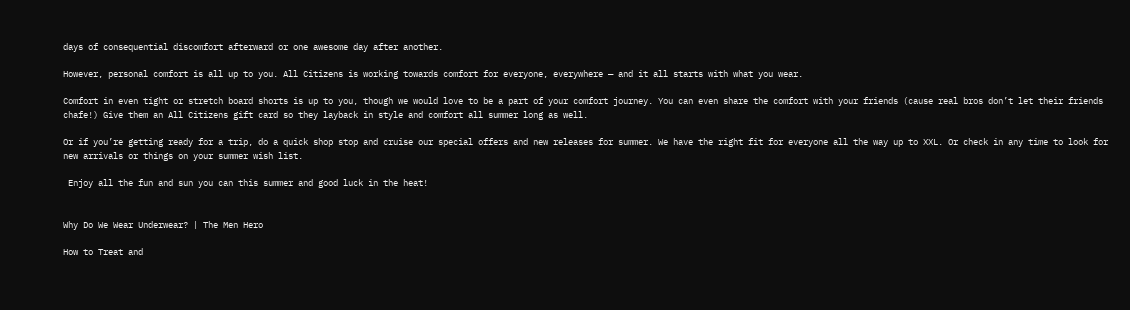days of consequential discomfort afterward or one awesome day after another.

However, personal comfort is all up to you. All Citizens is working towards comfort for everyone, everywhere — and it all starts with what you wear.

Comfort in even tight or stretch board shorts is up to you, though we would love to be a part of your comfort journey. You can even share the comfort with your friends (cause real bros don’t let their friends chafe!) Give them an All Citizens gift card so they layback in style and comfort all summer long as well.

Or if you’re getting ready for a trip, do a quick shop stop and cruise our special offers and new releases for summer. We have the right fit for everyone all the way up to XXL. Or check in any time to look for new arrivals or things on your summer wish list.

 Enjoy all the fun and sun you can this summer and good luck in the heat!


Why Do We Wear Underwear? | The Men Hero

How to Treat and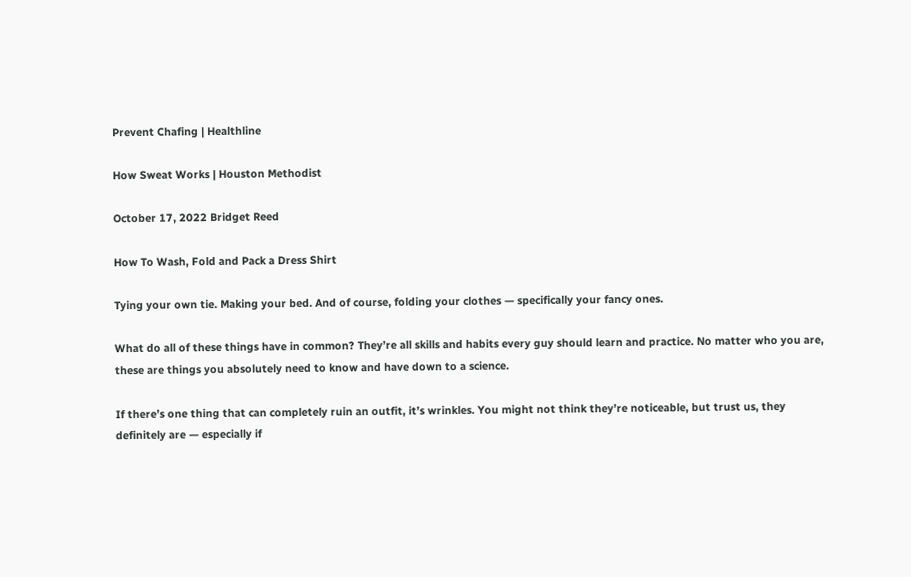Prevent Chafing | Healthline

How Sweat Works | Houston Methodist

October 17, 2022 Bridget Reed

How To Wash, Fold and Pack a Dress Shirt

Tying your own tie. Making your bed. And of course, folding your clothes — specifically your fancy ones.

What do all of these things have in common? They’re all skills and habits every guy should learn and practice. No matter who you are, these are things you absolutely need to know and have down to a science.

If there’s one thing that can completely ruin an outfit, it’s wrinkles. You might not think they’re noticeable, but trust us, they definitely are — especially if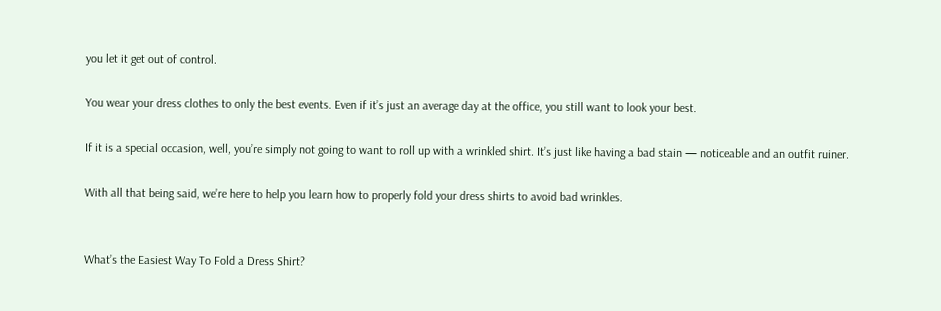you let it get out of control.

You wear your dress clothes to only the best events. Even if it’s just an average day at the office, you still want to look your best.

If it is a special occasion, well, you’re simply not going to want to roll up with a wrinkled shirt. It’s just like having a bad stain — noticeable and an outfit ruiner.

With all that being said, we’re here to help you learn how to properly fold your dress shirts to avoid bad wrinkles.


What’s the Easiest Way To Fold a Dress Shirt?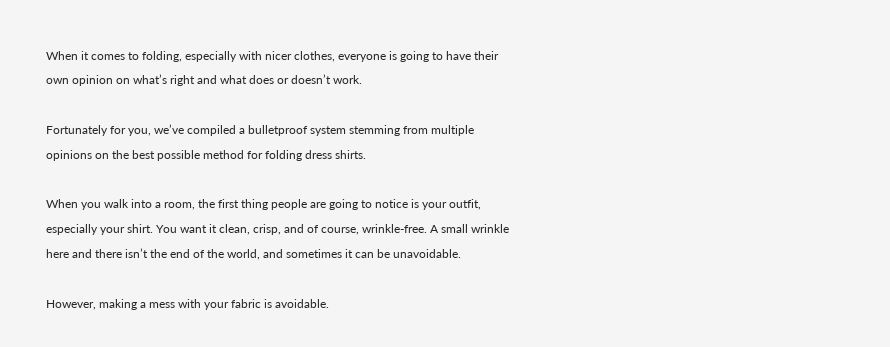When it comes to folding, especially with nicer clothes, everyone is going to have their own opinion on what’s right and what does or doesn’t work.

Fortunately for you, we’ve compiled a bulletproof system stemming from multiple opinions on the best possible method for folding dress shirts.

When you walk into a room, the first thing people are going to notice is your outfit, especially your shirt. You want it clean, crisp, and of course, wrinkle-free. A small wrinkle here and there isn’t the end of the world, and sometimes it can be unavoidable.

However, making a mess with your fabric is avoidable.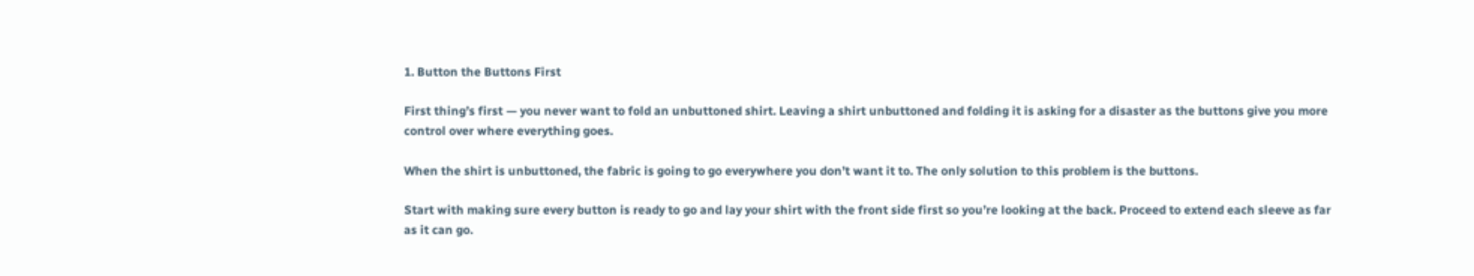1. Button the Buttons First

First thing’s first — you never want to fold an unbuttoned shirt. Leaving a shirt unbuttoned and folding it is asking for a disaster as the buttons give you more control over where everything goes.

When the shirt is unbuttoned, the fabric is going to go everywhere you don’t want it to. The only solution to this problem is the buttons.

Start with making sure every button is ready to go and lay your shirt with the front side first so you’re looking at the back. Proceed to extend each sleeve as far as it can go.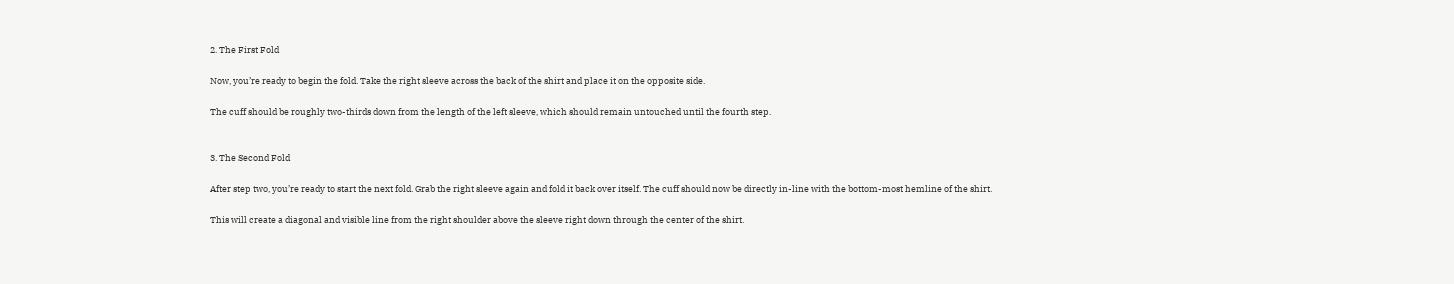2. The First Fold

Now, you’re ready to begin the fold. Take the right sleeve across the back of the shirt and place it on the opposite side.

The cuff should be roughly two-thirds down from the length of the left sleeve, which should remain untouched until the fourth step.


3. The Second Fold

After step two, you’re ready to start the next fold. Grab the right sleeve again and fold it back over itself. The cuff should now be directly in-line with the bottom-most hemline of the shirt.

This will create a diagonal and visible line from the right shoulder above the sleeve right down through the center of the shirt.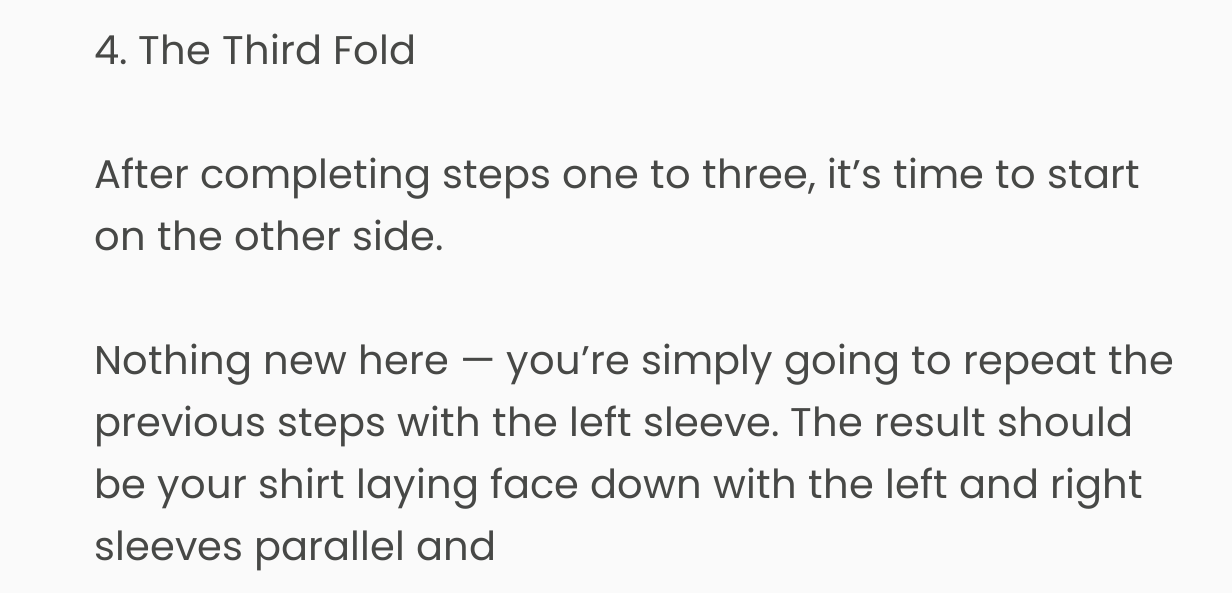4. The Third Fold

After completing steps one to three, it’s time to start on the other side.

Nothing new here — you’re simply going to repeat the previous steps with the left sleeve. The result should be your shirt laying face down with the left and right sleeves parallel and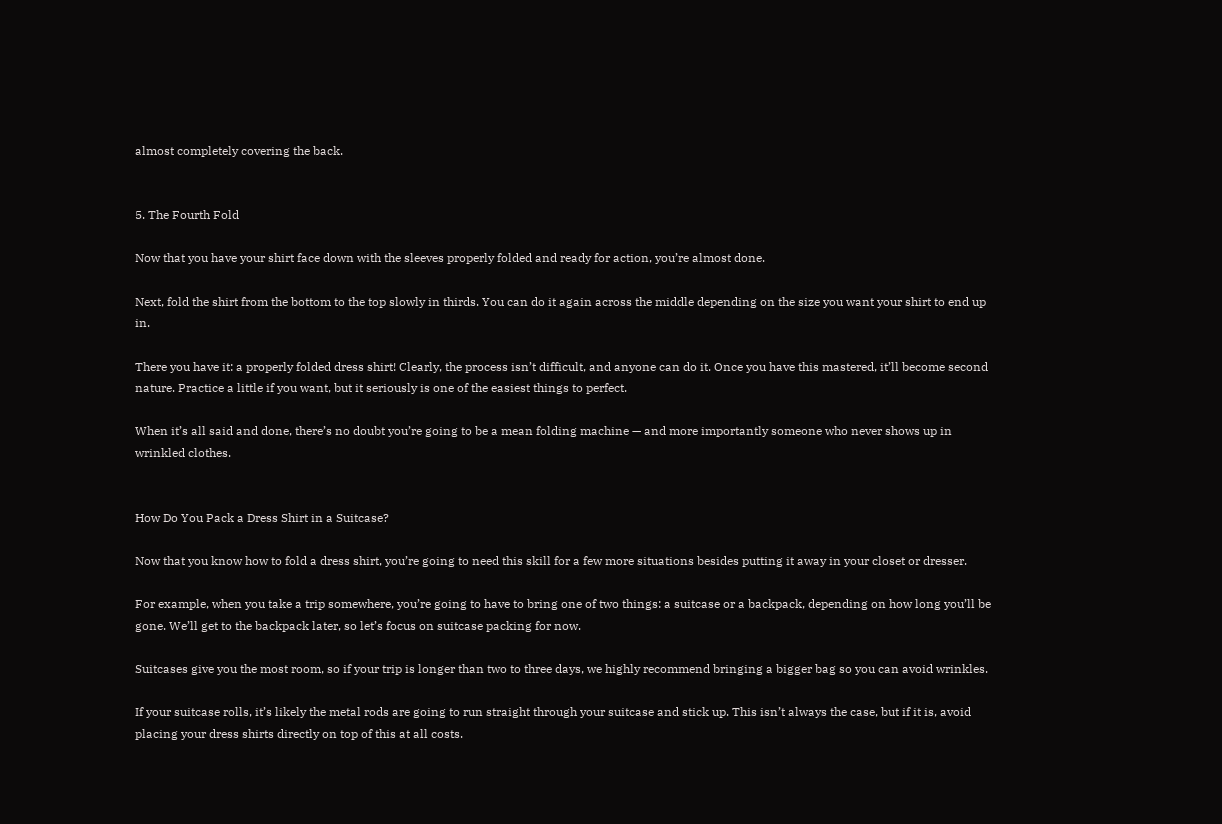almost completely covering the back.


5. The Fourth Fold

Now that you have your shirt face down with the sleeves properly folded and ready for action, you’re almost done.

Next, fold the shirt from the bottom to the top slowly in thirds. You can do it again across the middle depending on the size you want your shirt to end up in.

There you have it: a properly folded dress shirt! Clearly, the process isn’t difficult, and anyone can do it. Once you have this mastered, it’ll become second nature. Practice a little if you want, but it seriously is one of the easiest things to perfect.

When it’s all said and done, there’s no doubt you’re going to be a mean folding machine — and more importantly someone who never shows up in wrinkled clothes.


How Do You Pack a Dress Shirt in a Suitcase?

Now that you know how to fold a dress shirt, you’re going to need this skill for a few more situations besides putting it away in your closet or dresser.

For example, when you take a trip somewhere, you’re going to have to bring one of two things: a suitcase or a backpack, depending on how long you’ll be gone. We’ll get to the backpack later, so let’s focus on suitcase packing for now.

Suitcases give you the most room, so if your trip is longer than two to three days, we highly recommend bringing a bigger bag so you can avoid wrinkles.

If your suitcase rolls, it’s likely the metal rods are going to run straight through your suitcase and stick up. This isn’t always the case, but if it is, avoid placing your dress shirts directly on top of this at all costs.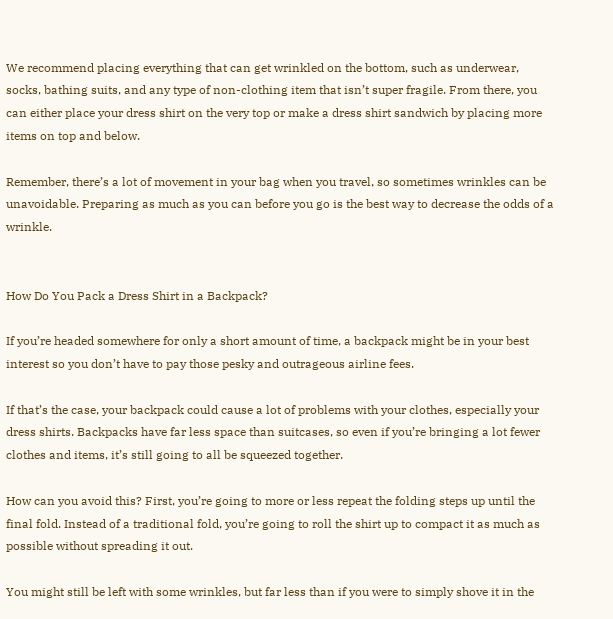We recommend placing everything that can get wrinkled on the bottom, such as underwear, socks, bathing suits, and any type of non-clothing item that isn’t super fragile. From there, you can either place your dress shirt on the very top or make a dress shirt sandwich by placing more items on top and below.

Remember, there’s a lot of movement in your bag when you travel, so sometimes wrinkles can be unavoidable. Preparing as much as you can before you go is the best way to decrease the odds of a wrinkle.


How Do You Pack a Dress Shirt in a Backpack?

If you’re headed somewhere for only a short amount of time, a backpack might be in your best interest so you don’t have to pay those pesky and outrageous airline fees.

If that’s the case, your backpack could cause a lot of problems with your clothes, especially your dress shirts. Backpacks have far less space than suitcases, so even if you’re bringing a lot fewer clothes and items, it’s still going to all be squeezed together.

How can you avoid this? First, you’re going to more or less repeat the folding steps up until the final fold. Instead of a traditional fold, you’re going to roll the shirt up to compact it as much as possible without spreading it out.

You might still be left with some wrinkles, but far less than if you were to simply shove it in the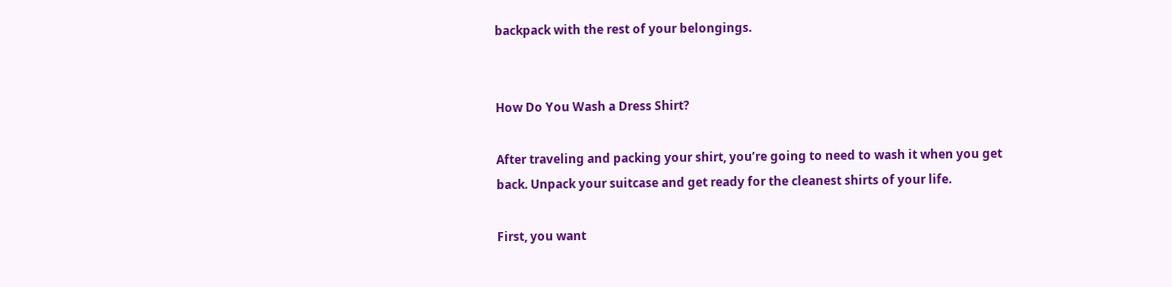backpack with the rest of your belongings.


How Do You Wash a Dress Shirt?

After traveling and packing your shirt, you’re going to need to wash it when you get back. Unpack your suitcase and get ready for the cleanest shirts of your life.

First, you want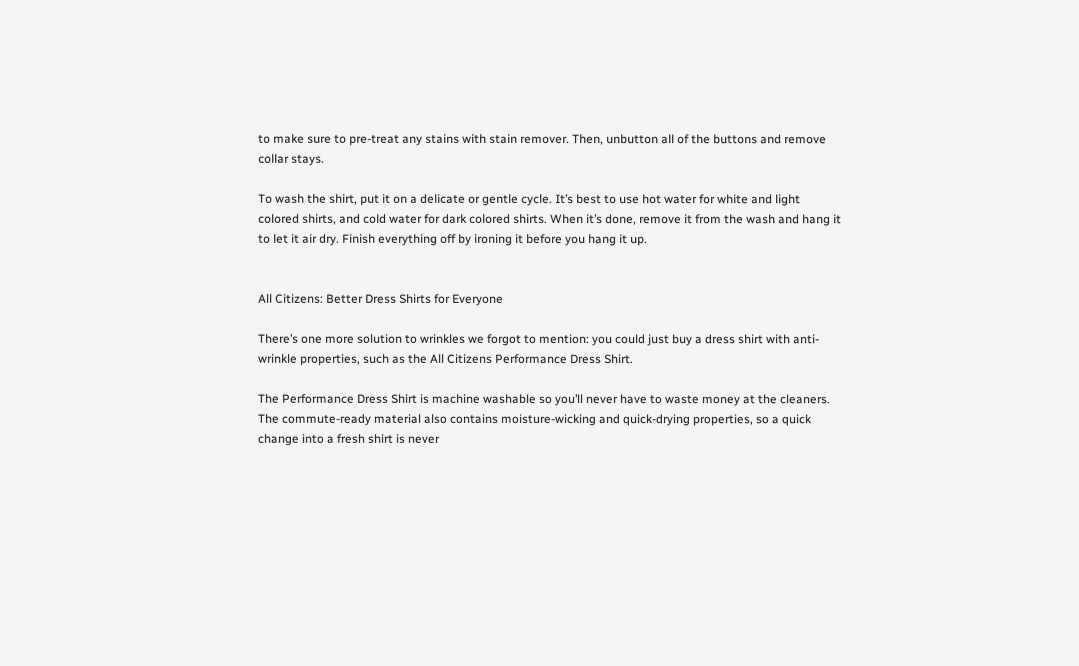to make sure to pre-treat any stains with stain remover. Then, unbutton all of the buttons and remove collar stays.

To wash the shirt, put it on a delicate or gentle cycle. It’s best to use hot water for white and light colored shirts, and cold water for dark colored shirts. When it’s done, remove it from the wash and hang it to let it air dry. Finish everything off by ironing it before you hang it up.


All Citizens: Better Dress Shirts for Everyone

There’s one more solution to wrinkles we forgot to mention: you could just buy a dress shirt with anti-wrinkle properties, such as the All Citizens Performance Dress Shirt.

The Performance Dress Shirt is machine washable so you’ll never have to waste money at the cleaners. The commute-ready material also contains moisture-wicking and quick-drying properties, so a quick change into a fresh shirt is never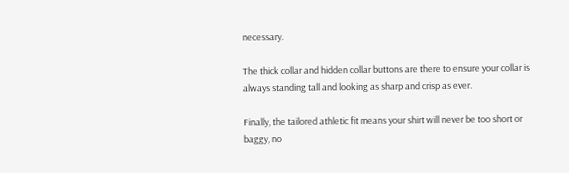necessary.

The thick collar and hidden collar buttons are there to ensure your collar is always standing tall and looking as sharp and crisp as ever.

Finally, the tailored athletic fit means your shirt will never be too short or baggy, no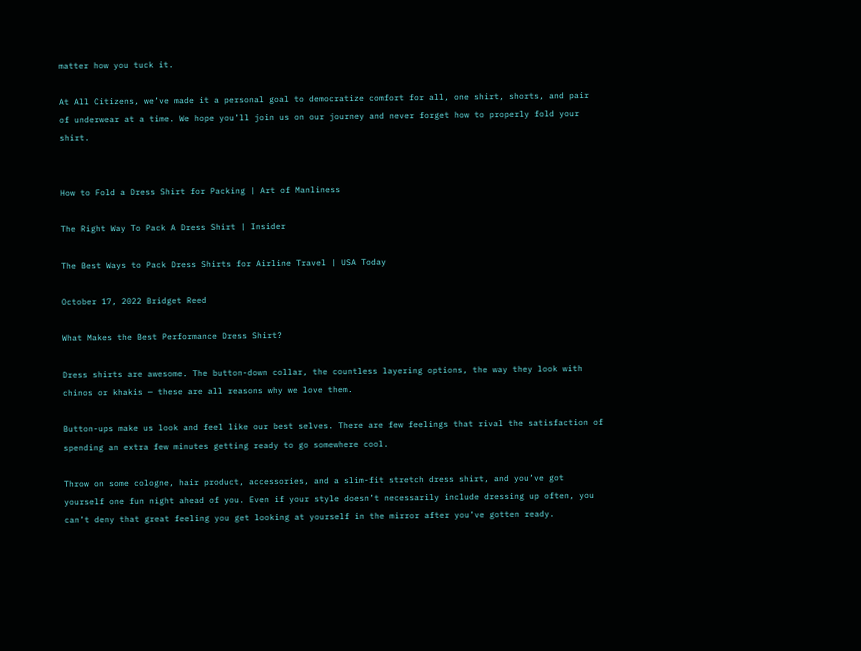matter how you tuck it.

At All Citizens, we’ve made it a personal goal to democratize comfort for all, one shirt, shorts, and pair of underwear at a time. We hope you’ll join us on our journey and never forget how to properly fold your shirt.


How to Fold a Dress Shirt for Packing | Art of Manliness

The Right Way To Pack A Dress Shirt | Insider

The Best Ways to Pack Dress Shirts for Airline Travel | USA Today

October 17, 2022 Bridget Reed

What Makes the Best Performance Dress Shirt?

Dress shirts are awesome. The button-down collar, the countless layering options, the way they look with chinos or khakis — these are all reasons why we love them.

Button-ups make us look and feel like our best selves. There are few feelings that rival the satisfaction of spending an extra few minutes getting ready to go somewhere cool.

Throw on some cologne, hair product, accessories, and a slim-fit stretch dress shirt, and you’ve got yourself one fun night ahead of you. Even if your style doesn’t necessarily include dressing up often, you can’t deny that great feeling you get looking at yourself in the mirror after you’ve gotten ready.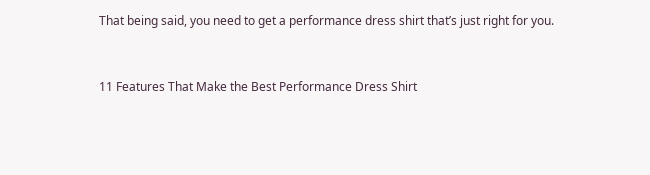That being said, you need to get a performance dress shirt that’s just right for you.


11 Features That Make the Best Performance Dress Shirt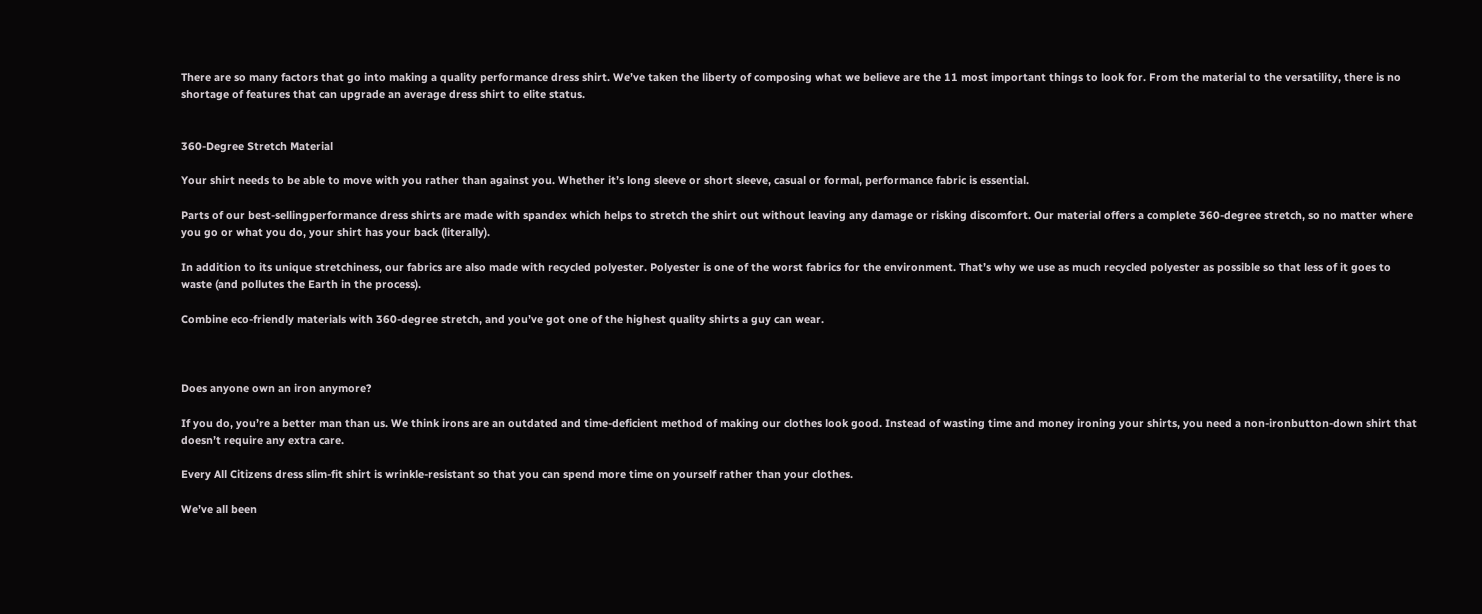There are so many factors that go into making a quality performance dress shirt. We’ve taken the liberty of composing what we believe are the 11 most important things to look for. From the material to the versatility, there is no shortage of features that can upgrade an average dress shirt to elite status.


360-Degree Stretch Material

Your shirt needs to be able to move with you rather than against you. Whether it’s long sleeve or short sleeve, casual or formal, performance fabric is essential.

Parts of our best-sellingperformance dress shirts are made with spandex which helps to stretch the shirt out without leaving any damage or risking discomfort. Our material offers a complete 360-degree stretch, so no matter where you go or what you do, your shirt has your back (literally).

In addition to its unique stretchiness, our fabrics are also made with recycled polyester. Polyester is one of the worst fabrics for the environment. That’s why we use as much recycled polyester as possible so that less of it goes to waste (and pollutes the Earth in the process).

Combine eco-friendly materials with 360-degree stretch, and you’ve got one of the highest quality shirts a guy can wear.



Does anyone own an iron anymore?

If you do, you’re a better man than us. We think irons are an outdated and time-deficient method of making our clothes look good. Instead of wasting time and money ironing your shirts, you need a non-ironbutton-down shirt that doesn’t require any extra care.

Every All Citizens dress slim-fit shirt is wrinkle-resistant so that you can spend more time on yourself rather than your clothes.

We’ve all been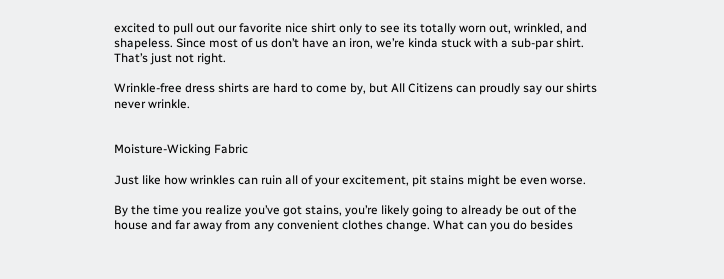excited to pull out our favorite nice shirt only to see its totally worn out, wrinkled, and shapeless. Since most of us don’t have an iron, we’re kinda stuck with a sub-par shirt. That’s just not right.

Wrinkle-free dress shirts are hard to come by, but All Citizens can proudly say our shirts never wrinkle.


Moisture-Wicking Fabric

Just like how wrinkles can ruin all of your excitement, pit stains might be even worse.

By the time you realize you’ve got stains, you’re likely going to already be out of the house and far away from any convenient clothes change. What can you do besides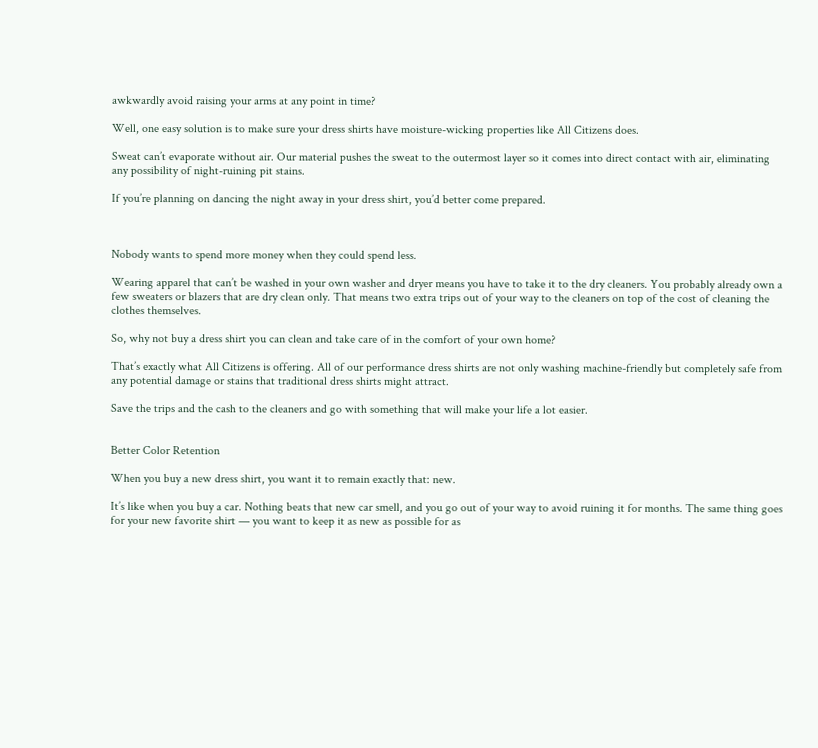awkwardly avoid raising your arms at any point in time?

Well, one easy solution is to make sure your dress shirts have moisture-wicking properties like All Citizens does.

Sweat can’t evaporate without air. Our material pushes the sweat to the outermost layer so it comes into direct contact with air, eliminating any possibility of night-ruining pit stains.

If you’re planning on dancing the night away in your dress shirt, you’d better come prepared.



Nobody wants to spend more money when they could spend less.

Wearing apparel that can’t be washed in your own washer and dryer means you have to take it to the dry cleaners. You probably already own a few sweaters or blazers that are dry clean only. That means two extra trips out of your way to the cleaners on top of the cost of cleaning the clothes themselves.

So, why not buy a dress shirt you can clean and take care of in the comfort of your own home?

That’s exactly what All Citizens is offering. All of our performance dress shirts are not only washing machine-friendly but completely safe from any potential damage or stains that traditional dress shirts might attract.

Save the trips and the cash to the cleaners and go with something that will make your life a lot easier.


Better Color Retention

When you buy a new dress shirt, you want it to remain exactly that: new.

It’s like when you buy a car. Nothing beats that new car smell, and you go out of your way to avoid ruining it for months. The same thing goes for your new favorite shirt — you want to keep it as new as possible for as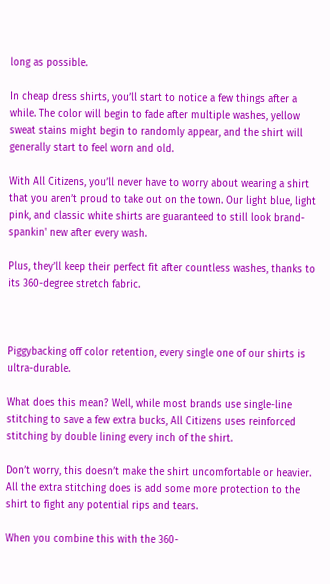long as possible.

In cheap dress shirts, you’ll start to notice a few things after a while. The color will begin to fade after multiple washes, yellow sweat stains might begin to randomly appear, and the shirt will generally start to feel worn and old.

With All Citizens, you’ll never have to worry about wearing a shirt that you aren’t proud to take out on the town. Our light blue, light pink, and classic white shirts are guaranteed to still look brand-spankin' new after every wash.

Plus, they’ll keep their perfect fit after countless washes, thanks to its 360-degree stretch fabric.



Piggybacking off color retention, every single one of our shirts is ultra-durable.

What does this mean? Well, while most brands use single-line stitching to save a few extra bucks, All Citizens uses reinforced stitching by double lining every inch of the shirt.

Don’t worry, this doesn’t make the shirt uncomfortable or heavier. All the extra stitching does is add some more protection to the shirt to fight any potential rips and tears.

When you combine this with the 360-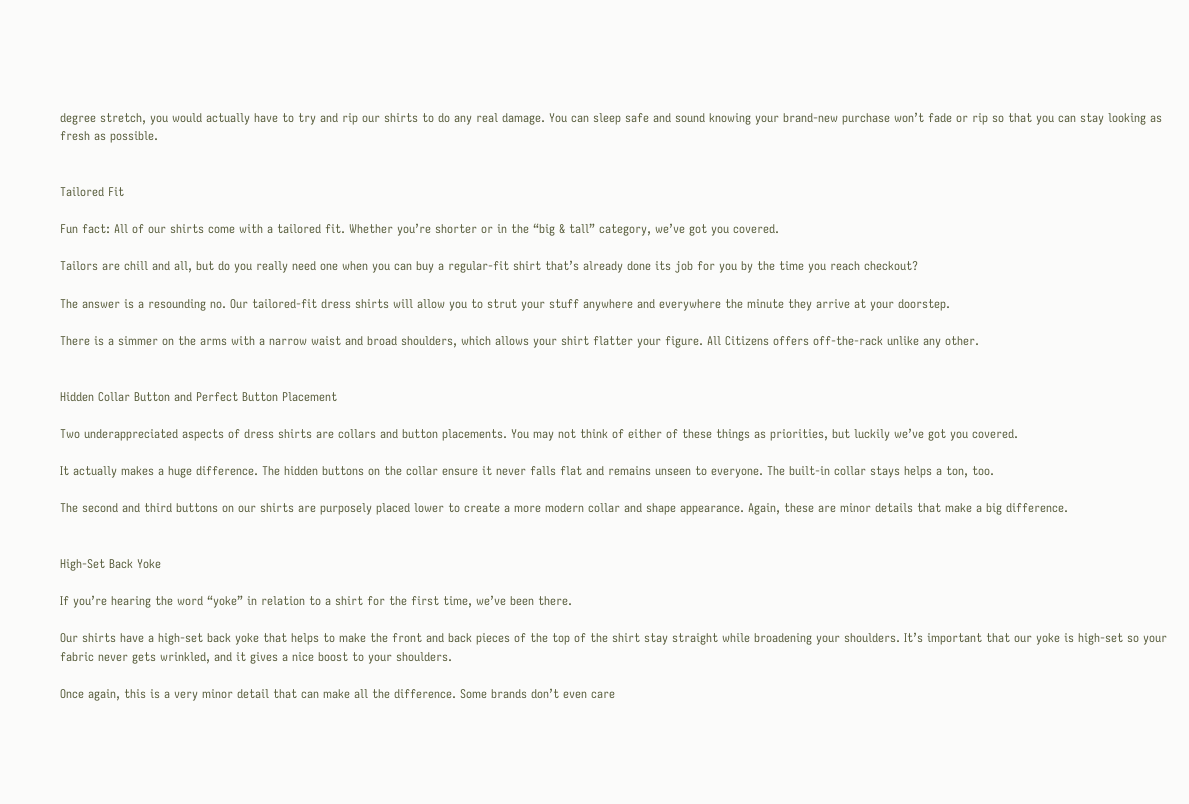degree stretch, you would actually have to try and rip our shirts to do any real damage. You can sleep safe and sound knowing your brand-new purchase won’t fade or rip so that you can stay looking as fresh as possible.


Tailored Fit

Fun fact: All of our shirts come with a tailored fit. Whether you’re shorter or in the “big & tall” category, we’ve got you covered.

Tailors are chill and all, but do you really need one when you can buy a regular-fit shirt that’s already done its job for you by the time you reach checkout?

The answer is a resounding no. Our tailored-fit dress shirts will allow you to strut your stuff anywhere and everywhere the minute they arrive at your doorstep.

There is a simmer on the arms with a narrow waist and broad shoulders, which allows your shirt flatter your figure. All Citizens offers off-the-rack unlike any other.


Hidden Collar Button and Perfect Button Placement

Two underappreciated aspects of dress shirts are collars and button placements. You may not think of either of these things as priorities, but luckily we’ve got you covered.

It actually makes a huge difference. The hidden buttons on the collar ensure it never falls flat and remains unseen to everyone. The built-in collar stays helps a ton, too.

The second and third buttons on our shirts are purposely placed lower to create a more modern collar and shape appearance. Again, these are minor details that make a big difference.


High-Set Back Yoke

If you’re hearing the word “yoke” in relation to a shirt for the first time, we’ve been there.

Our shirts have a high-set back yoke that helps to make the front and back pieces of the top of the shirt stay straight while broadening your shoulders. It’s important that our yoke is high-set so your fabric never gets wrinkled, and it gives a nice boost to your shoulders.

Once again, this is a very minor detail that can make all the difference. Some brands don’t even care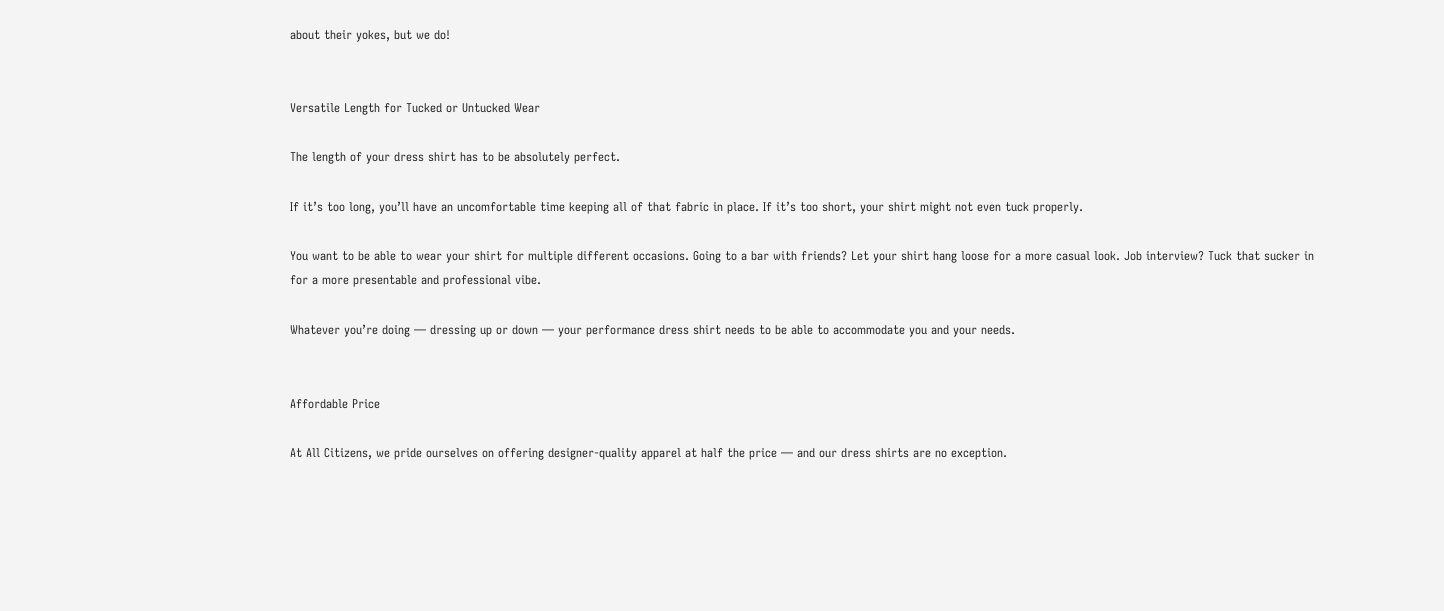about their yokes, but we do!


Versatile Length for Tucked or Untucked Wear

The length of your dress shirt has to be absolutely perfect.

If it’s too long, you’ll have an uncomfortable time keeping all of that fabric in place. If it’s too short, your shirt might not even tuck properly.

You want to be able to wear your shirt for multiple different occasions. Going to a bar with friends? Let your shirt hang loose for a more casual look. Job interview? Tuck that sucker in for a more presentable and professional vibe.

Whatever you’re doing — dressing up or down — your performance dress shirt needs to be able to accommodate you and your needs.


Affordable Price

At All Citizens, we pride ourselves on offering designer-quality apparel at half the price — and our dress shirts are no exception.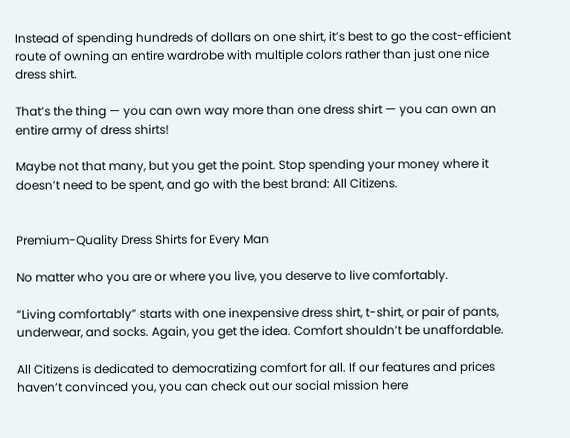Instead of spending hundreds of dollars on one shirt, it’s best to go the cost-efficient route of owning an entire wardrobe with multiple colors rather than just one nice dress shirt.

That’s the thing — you can own way more than one dress shirt — you can own an entire army of dress shirts!

Maybe not that many, but you get the point. Stop spending your money where it doesn’t need to be spent, and go with the best brand: All Citizens.


Premium-Quality Dress Shirts for Every Man

No matter who you are or where you live, you deserve to live comfortably.

“Living comfortably” starts with one inexpensive dress shirt, t-shirt, or pair of pants, underwear, and socks. Again, you get the idea. Comfort shouldn’t be unaffordable.

All Citizens is dedicated to democratizing comfort for all. If our features and prices haven’t convinced you, you can check out our social mission here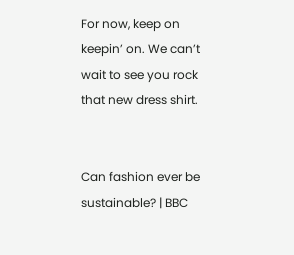For now, keep on keepin’ on. We can’t wait to see you rock that new dress shirt.


Can fashion ever be sustainable? | BBC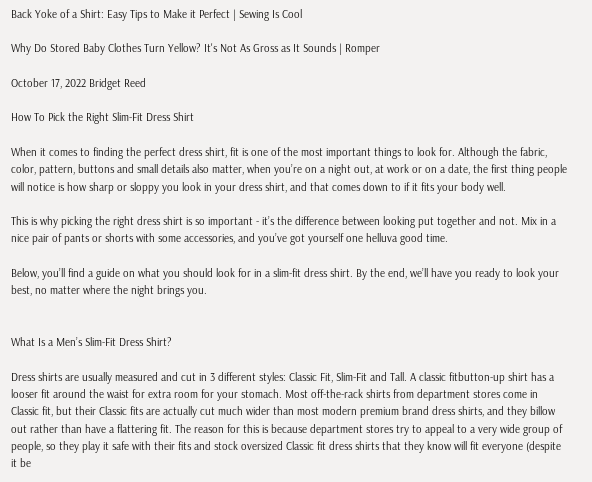Back Yoke of a Shirt: Easy Tips to Make it Perfect | Sewing Is Cool

Why Do Stored Baby Clothes Turn Yellow? It's Not As Gross as It Sounds | Romper

October 17, 2022 Bridget Reed

How To Pick the Right Slim-Fit Dress Shirt

When it comes to finding the perfect dress shirt, fit is one of the most important things to look for. Although the fabric, color, pattern, buttons and small details also matter, when you’re on a night out, at work or on a date, the first thing people will notice is how sharp or sloppy you look in your dress shirt, and that comes down to if it fits your body well.

This is why picking the right dress shirt is so important - it’s the difference between looking put together and not. Mix in a nice pair of pants or shorts with some accessories, and you’ve got yourself one helluva good time.

Below, you’ll find a guide on what you should look for in a slim-fit dress shirt. By the end, we’ll have you ready to look your best, no matter where the night brings you.


What Is a Men’s Slim-Fit Dress Shirt?

Dress shirts are usually measured and cut in 3 different styles: Classic Fit, Slim-Fit and Tall. A classic fitbutton-up shirt has a looser fit around the waist for extra room for your stomach. Most off-the-rack shirts from department stores come in Classic fit, but their Classic fits are actually cut much wider than most modern premium brand dress shirts, and they billow out rather than have a flattering fit. The reason for this is because department stores try to appeal to a very wide group of people, so they play it safe with their fits and stock oversized Classic fit dress shirts that they know will fit everyone (despite it be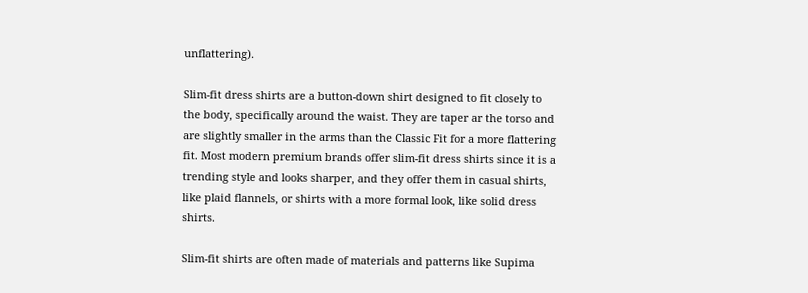unflattering).

Slim-fit dress shirts are a button-down shirt designed to fit closely to the body, specifically around the waist. They are taper ar the torso and are slightly smaller in the arms than the Classic Fit for a more flattering fit. Most modern premium brands offer slim-fit dress shirts since it is a trending style and looks sharper, and they offer them in casual shirts, like plaid flannels, or shirts with a more formal look, like solid dress shirts.

Slim-fit shirts are often made of materials and patterns like Supima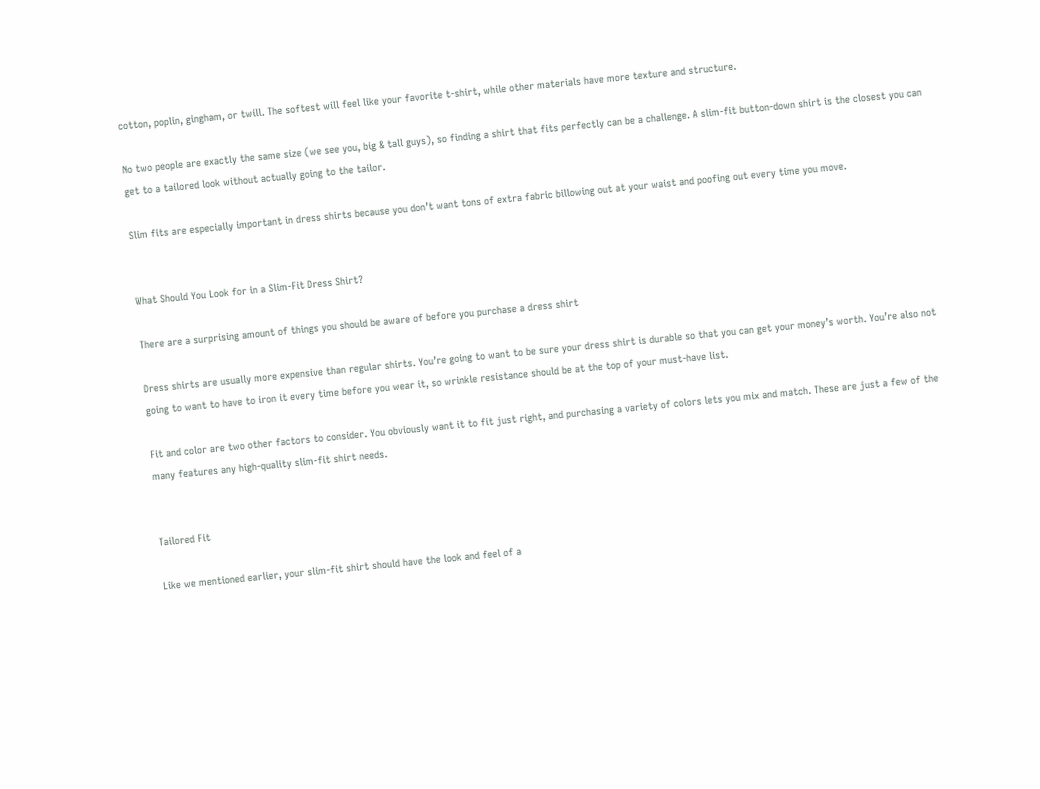cotton, poplin, gingham, or twill. The softest will feel like your favorite t-shirt, while other materials have more texture and structure.

No two people are exactly the same size (we see you, big & tall guys), so finding a shirt that fits perfectly can be a challenge. A slim-fit button-down shirt is the closest you can get to a tailored look without actually going to the tailor.

Slim fits are especially important in dress shirts because you don’t want tons of extra fabric billowing out at your waist and poofing out every time you move.


What Should You Look for in a Slim-Fit Dress Shirt?

There are a surprising amount of things you should be aware of before you purchase a dress shirt

Dress shirts are usually more expensive than regular shirts. You’re going to want to be sure your dress shirt is durable so that you can get your money’s worth. You’re also not going to want to have to iron it every time before you wear it, so wrinkle resistance should be at the top of your must-have list.

Fit and color are two other factors to consider. You obviously want it to fit just right, and purchasing a variety of colors lets you mix and match. These are just a few of the many features any high-quality slim-fit shirt needs.


Tailored Fit

Like we mentioned earlier, your slim-fit shirt should have the look and feel of a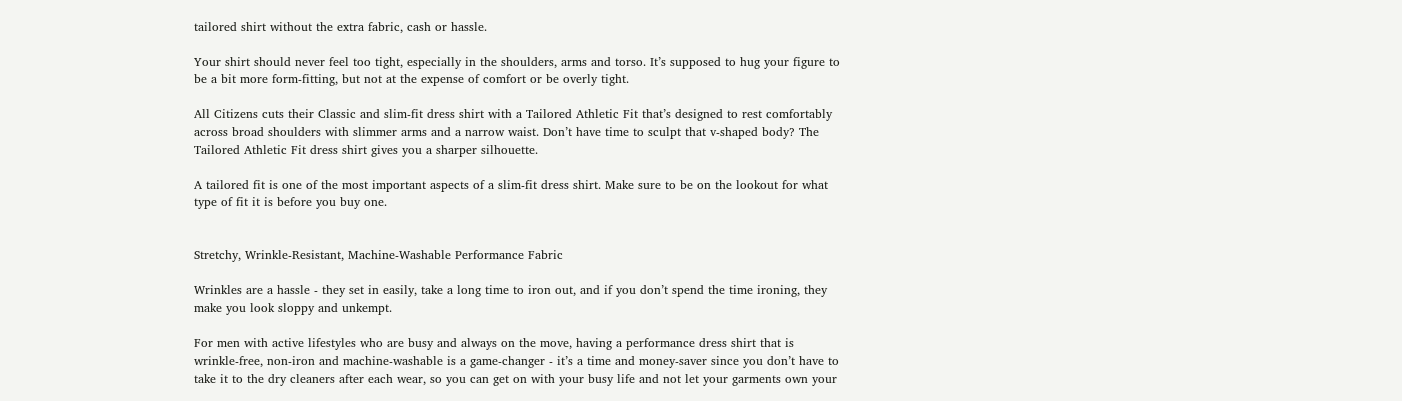tailored shirt without the extra fabric, cash or hassle.

Your shirt should never feel too tight, especially in the shoulders, arms and torso. It’s supposed to hug your figure to be a bit more form-fitting, but not at the expense of comfort or be overly tight.

All Citizens cuts their Classic and slim-fit dress shirt with a Tailored Athletic Fit that’s designed to rest comfortably across broad shoulders with slimmer arms and a narrow waist. Don’t have time to sculpt that v-shaped body? The Tailored Athletic Fit dress shirt gives you a sharper silhouette.

A tailored fit is one of the most important aspects of a slim-fit dress shirt. Make sure to be on the lookout for what type of fit it is before you buy one.


Stretchy, Wrinkle-Resistant, Machine-Washable Performance Fabric

Wrinkles are a hassle - they set in easily, take a long time to iron out, and if you don’t spend the time ironing, they make you look sloppy and unkempt.

For men with active lifestyles who are busy and always on the move, having a performance dress shirt that is wrinkle-free, non-iron and machine-washable is a game-changer - it’s a time and money-saver since you don’t have to take it to the dry cleaners after each wear, so you can get on with your busy life and not let your garments own your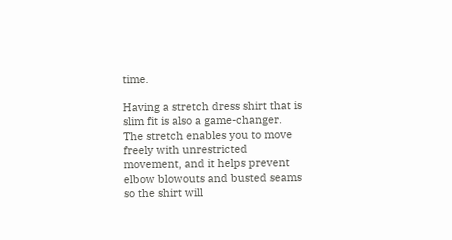time.

Having a stretch dress shirt that is slim fit is also a game-changer. The stretch enables you to move freely with unrestricted movement, and it helps prevent elbow blowouts and busted seams so the shirt will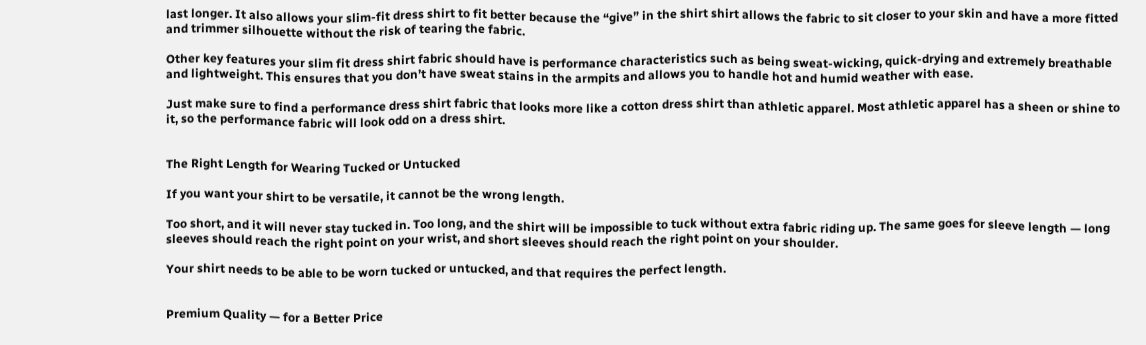last longer. It also allows your slim-fit dress shirt to fit better because the “give” in the shirt shirt allows the fabric to sit closer to your skin and have a more fitted and trimmer silhouette without the risk of tearing the fabric.

Other key features your slim fit dress shirt fabric should have is performance characteristics such as being sweat-wicking, quick-drying and extremely breathable and lightweight. This ensures that you don’t have sweat stains in the armpits and allows you to handle hot and humid weather with ease.

Just make sure to find a performance dress shirt fabric that looks more like a cotton dress shirt than athletic apparel. Most athletic apparel has a sheen or shine to it, so the performance fabric will look odd on a dress shirt.


The Right Length for Wearing Tucked or Untucked

If you want your shirt to be versatile, it cannot be the wrong length.

Too short, and it will never stay tucked in. Too long, and the shirt will be impossible to tuck without extra fabric riding up. The same goes for sleeve length — long sleeves should reach the right point on your wrist, and short sleeves should reach the right point on your shoulder.

Your shirt needs to be able to be worn tucked or untucked, and that requires the perfect length.


Premium Quality — for a Better Price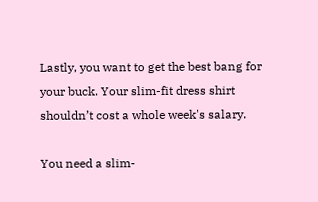Lastly, you want to get the best bang for your buck. Your slim-fit dress shirt shouldn’t cost a whole week's salary.

You need a slim-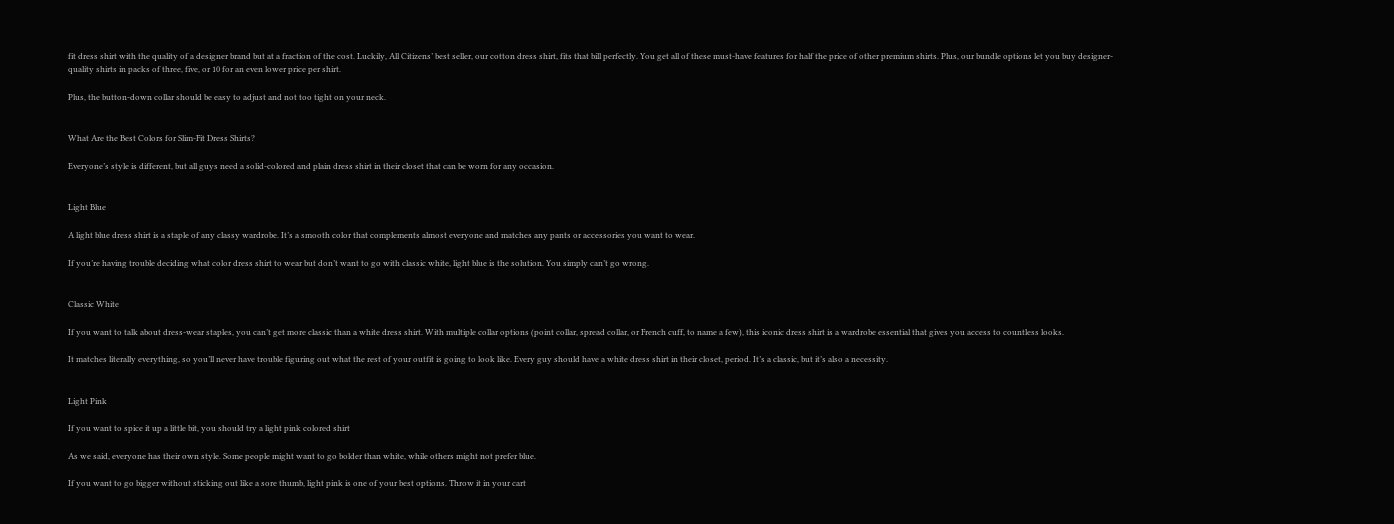fit dress shirt with the quality of a designer brand but at a fraction of the cost. Luckily, All Citizens’ best seller, our cotton dress shirt, fits that bill perfectly. You get all of these must-have features for half the price of other premium shirts. Plus, our bundle options let you buy designer-quality shirts in packs of three, five, or 10 for an even lower price per shirt.

Plus, the button-down collar should be easy to adjust and not too tight on your neck.


What Are the Best Colors for Slim-Fit Dress Shirts?

Everyone’s style is different, but all guys need a solid-colored and plain dress shirt in their closet that can be worn for any occasion.


Light Blue

A light blue dress shirt is a staple of any classy wardrobe. It’s a smooth color that complements almost everyone and matches any pants or accessories you want to wear.

If you’re having trouble deciding what color dress shirt to wear but don’t want to go with classic white, light blue is the solution. You simply can’t go wrong.


Classic White

If you want to talk about dress-wear staples, you can’t get more classic than a white dress shirt. With multiple collar options (point collar, spread collar, or French cuff, to name a few), this iconic dress shirt is a wardrobe essential that gives you access to countless looks.

It matches literally everything, so you’ll never have trouble figuring out what the rest of your outfit is going to look like. Every guy should have a white dress shirt in their closet, period. It’s a classic, but it’s also a necessity.


Light Pink

If you want to spice it up a little bit, you should try a light pink colored shirt

As we said, everyone has their own style. Some people might want to go bolder than white, while others might not prefer blue.

If you want to go bigger without sticking out like a sore thumb, light pink is one of your best options. Throw it in your cart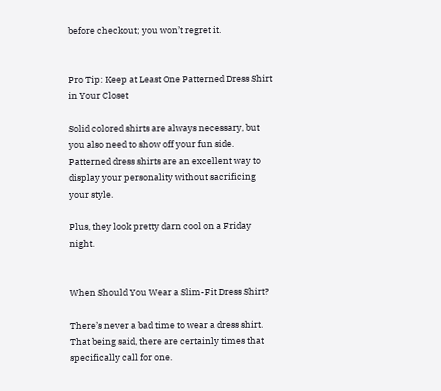before checkout; you won’t regret it.


Pro Tip: Keep at Least One Patterned Dress Shirt in Your Closet

Solid colored shirts are always necessary, but you also need to show off your fun side. Patterned dress shirts are an excellent way to display your personality without sacrificing your style.

Plus, they look pretty darn cool on a Friday night.


When Should You Wear a Slim-Fit Dress Shirt?

There’s never a bad time to wear a dress shirt. That being said, there are certainly times that specifically call for one.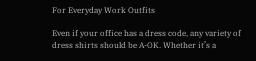For Everyday Work Outfits

Even if your office has a dress code, any variety of dress shirts should be A-OK. Whether it’s a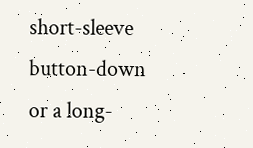short-sleeve button-down or a long-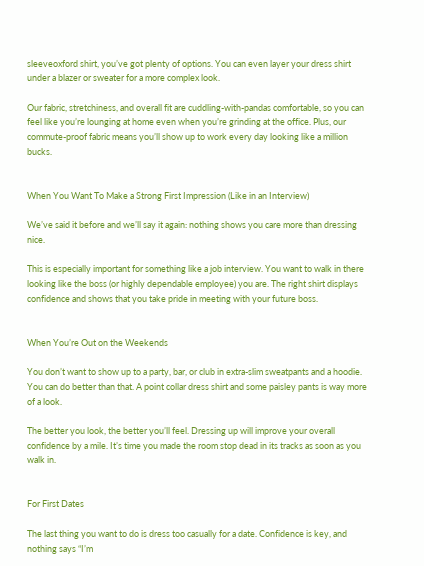sleeveoxford shirt, you’ve got plenty of options. You can even layer your dress shirt under a blazer or sweater for a more complex look.

Our fabric, stretchiness, and overall fit are cuddling-with-pandas comfortable, so you can feel like you’re lounging at home even when you’re grinding at the office. Plus, our commute-proof fabric means you’ll show up to work every day looking like a million bucks.


When You Want To Make a Strong First Impression (Like in an Interview)

We’ve said it before and we’ll say it again: nothing shows you care more than dressing nice.

This is especially important for something like a job interview. You want to walk in there looking like the boss (or highly dependable employee) you are. The right shirt displays confidence and shows that you take pride in meeting with your future boss.


When You’re Out on the Weekends

You don’t want to show up to a party, bar, or club in extra-slim sweatpants and a hoodie. You can do better than that. A point collar dress shirt and some paisley pants is way more of a look.

The better you look, the better you’ll feel. Dressing up will improve your overall confidence by a mile. It’s time you made the room stop dead in its tracks as soon as you walk in.


For First Dates

The last thing you want to do is dress too casually for a date. Confidence is key, and nothing says “I’m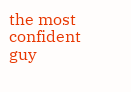the most confident guy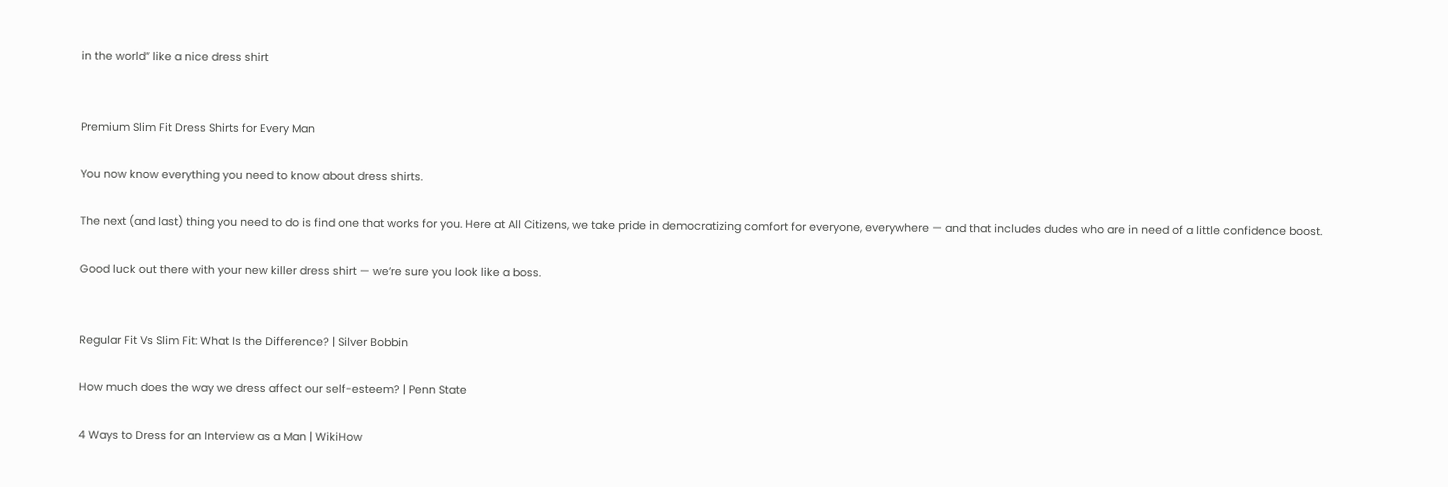in the world” like a nice dress shirt


Premium Slim Fit Dress Shirts for Every Man

You now know everything you need to know about dress shirts.

The next (and last) thing you need to do is find one that works for you. Here at All Citizens, we take pride in democratizing comfort for everyone, everywhere — and that includes dudes who are in need of a little confidence boost.

Good luck out there with your new killer dress shirt — we’re sure you look like a boss.


Regular Fit Vs Slim Fit: What Is the Difference? | Silver Bobbin

How much does the way we dress affect our self-esteem? | Penn State

4 Ways to Dress for an Interview as a Man | WikiHow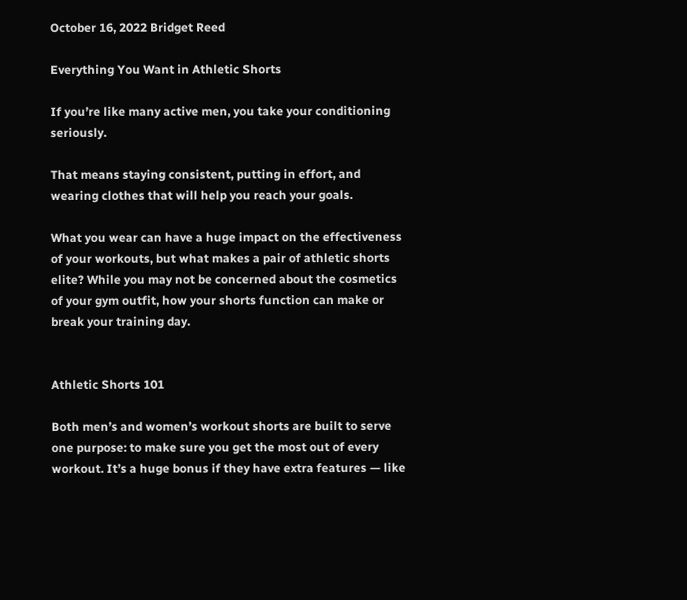October 16, 2022 Bridget Reed

Everything You Want in Athletic Shorts

If you’re like many active men, you take your conditioning seriously.

That means staying consistent, putting in effort, and wearing clothes that will help you reach your goals.

What you wear can have a huge impact on the effectiveness of your workouts, but what makes a pair of athletic shorts elite? While you may not be concerned about the cosmetics of your gym outfit, how your shorts function can make or break your training day.


Athletic Shorts 101

Both men’s and women’s workout shorts are built to serve one purpose: to make sure you get the most out of every workout. It’s a huge bonus if they have extra features — like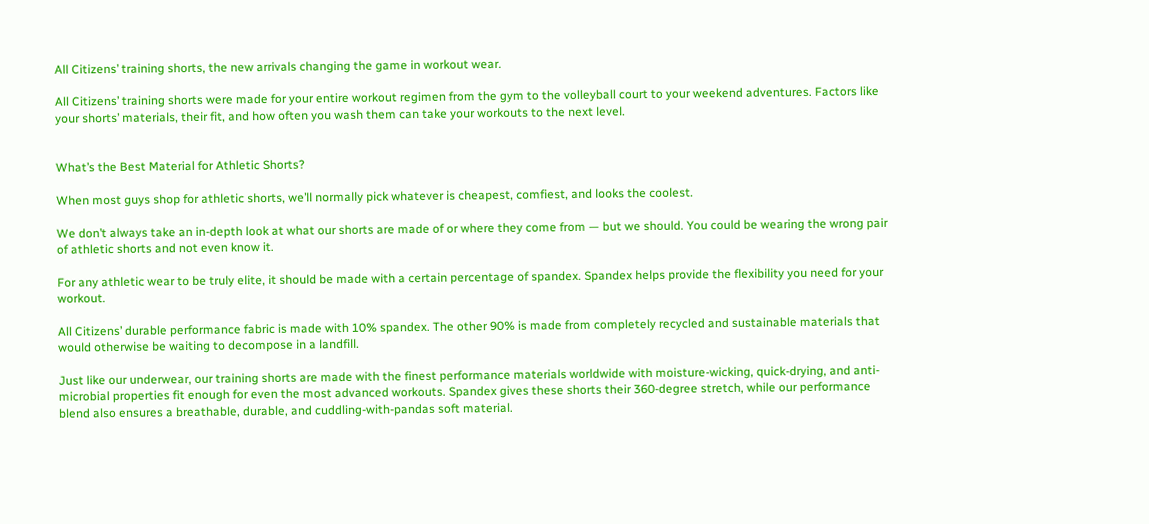All Citizens’ training shorts, the new arrivals changing the game in workout wear.

All Citizens’ training shorts were made for your entire workout regimen from the gym to the volleyball court to your weekend adventures. Factors like your shorts’ materials, their fit, and how often you wash them can take your workouts to the next level.


What’s the Best Material for Athletic Shorts?

When most guys shop for athletic shorts, we’ll normally pick whatever is cheapest, comfiest, and looks the coolest.

We don’t always take an in-depth look at what our shorts are made of or where they come from — but we should. You could be wearing the wrong pair of athletic shorts and not even know it.

For any athletic wear to be truly elite, it should be made with a certain percentage of spandex. Spandex helps provide the flexibility you need for your workout.

All Citizens’ durable performance fabric is made with 10% spandex. The other 90% is made from completely recycled and sustainable materials that would otherwise be waiting to decompose in a landfill.

Just like our underwear, our training shorts are made with the finest performance materials worldwide with moisture-wicking, quick-drying, and anti-microbial properties fit enough for even the most advanced workouts. Spandex gives these shorts their 360-degree stretch, while our performance blend also ensures a breathable, durable, and cuddling-with-pandas soft material.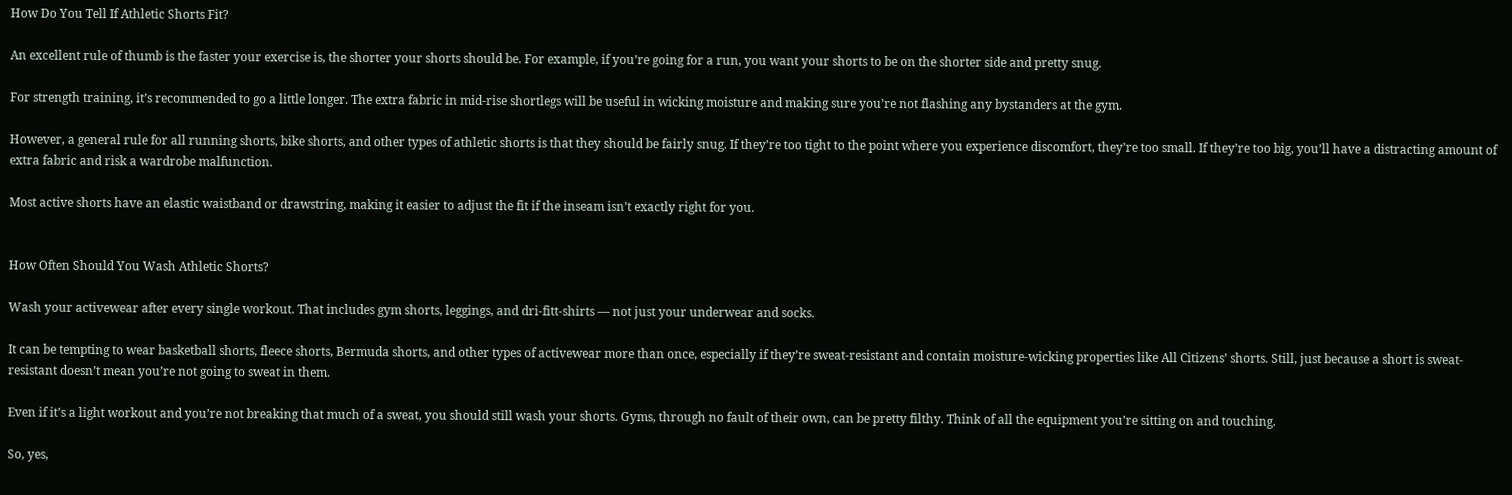How Do You Tell If Athletic Shorts Fit?

An excellent rule of thumb is the faster your exercise is, the shorter your shorts should be. For example, if you’re going for a run, you want your shorts to be on the shorter side and pretty snug.

For strength training, it’s recommended to go a little longer. The extra fabric in mid-rise shortlegs will be useful in wicking moisture and making sure you’re not flashing any bystanders at the gym.

However, a general rule for all running shorts, bike shorts, and other types of athletic shorts is that they should be fairly snug. If they’re too tight to the point where you experience discomfort, they’re too small. If they’re too big, you’ll have a distracting amount of extra fabric and risk a wardrobe malfunction.

Most active shorts have an elastic waistband or drawstring, making it easier to adjust the fit if the inseam isn’t exactly right for you.


How Often Should You Wash Athletic Shorts?

Wash your activewear after every single workout. That includes gym shorts, leggings, and dri-fitt-shirts — not just your underwear and socks.

It can be tempting to wear basketball shorts, fleece shorts, Bermuda shorts, and other types of activewear more than once, especially if they’re sweat-resistant and contain moisture-wicking properties like All Citizens’ shorts. Still, just because a short is sweat-resistant doesn’t mean you’re not going to sweat in them.

Even if it’s a light workout and you’re not breaking that much of a sweat, you should still wash your shorts. Gyms, through no fault of their own, can be pretty filthy. Think of all the equipment you’re sitting on and touching.

So, yes,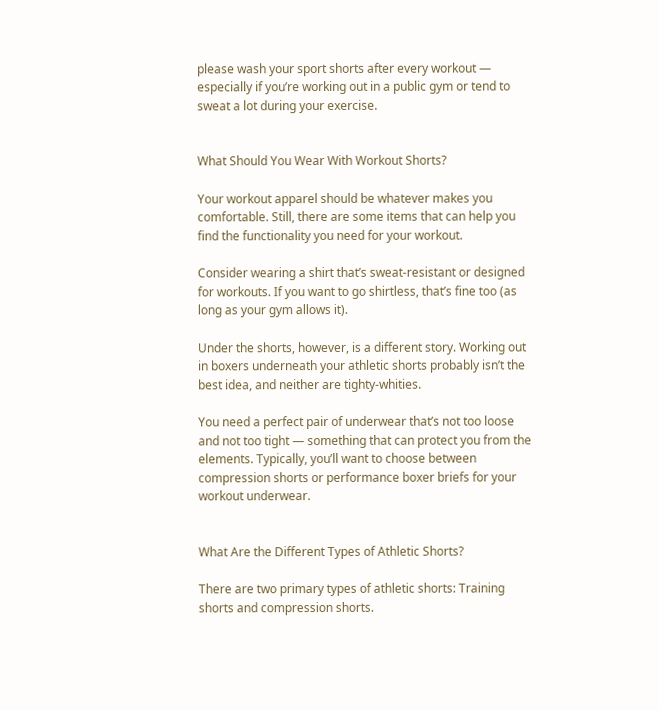please wash your sport shorts after every workout — especially if you’re working out in a public gym or tend to sweat a lot during your exercise.


What Should You Wear With Workout Shorts?

Your workout apparel should be whatever makes you comfortable. Still, there are some items that can help you find the functionality you need for your workout.

Consider wearing a shirt that’s sweat-resistant or designed for workouts. If you want to go shirtless, that’s fine too (as long as your gym allows it).

Under the shorts, however, is a different story. Working out in boxers underneath your athletic shorts probably isn’t the best idea, and neither are tighty-whities.

You need a perfect pair of underwear that’s not too loose and not too tight — something that can protect you from the elements. Typically, you’ll want to choose between compression shorts or performance boxer briefs for your workout underwear.


What Are the Different Types of Athletic Shorts?

There are two primary types of athletic shorts: Training shorts and compression shorts.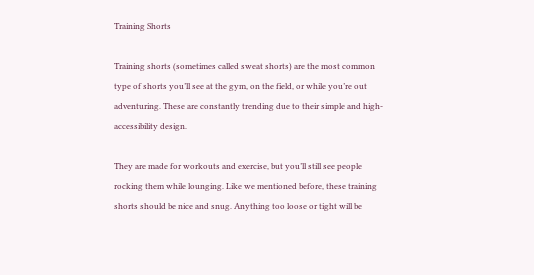Training Shorts

Training shorts (sometimes called sweat shorts) are the most common type of shorts you’ll see at the gym, on the field, or while you’re out adventuring. These are constantly trending due to their simple and high-accessibility design.

They are made for workouts and exercise, but you’ll still see people rocking them while lounging. Like we mentioned before, these training shorts should be nice and snug. Anything too loose or tight will be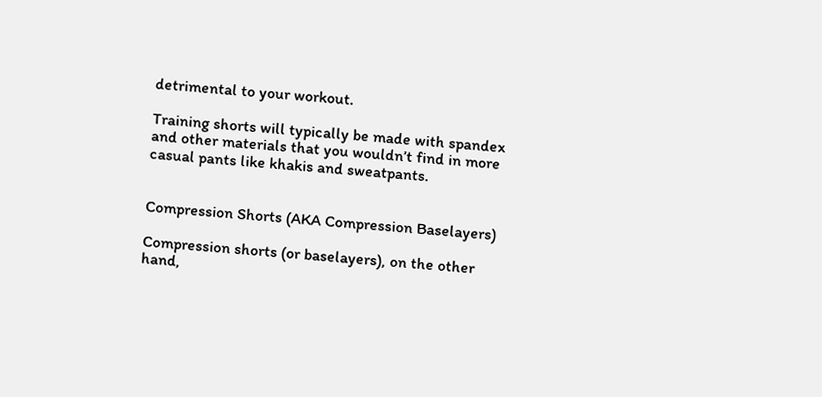detrimental to your workout.

Training shorts will typically be made with spandex and other materials that you wouldn’t find in more casual pants like khakis and sweatpants.


Compression Shorts (AKA Compression Baselayers)

Compression shorts (or baselayers), on the other hand,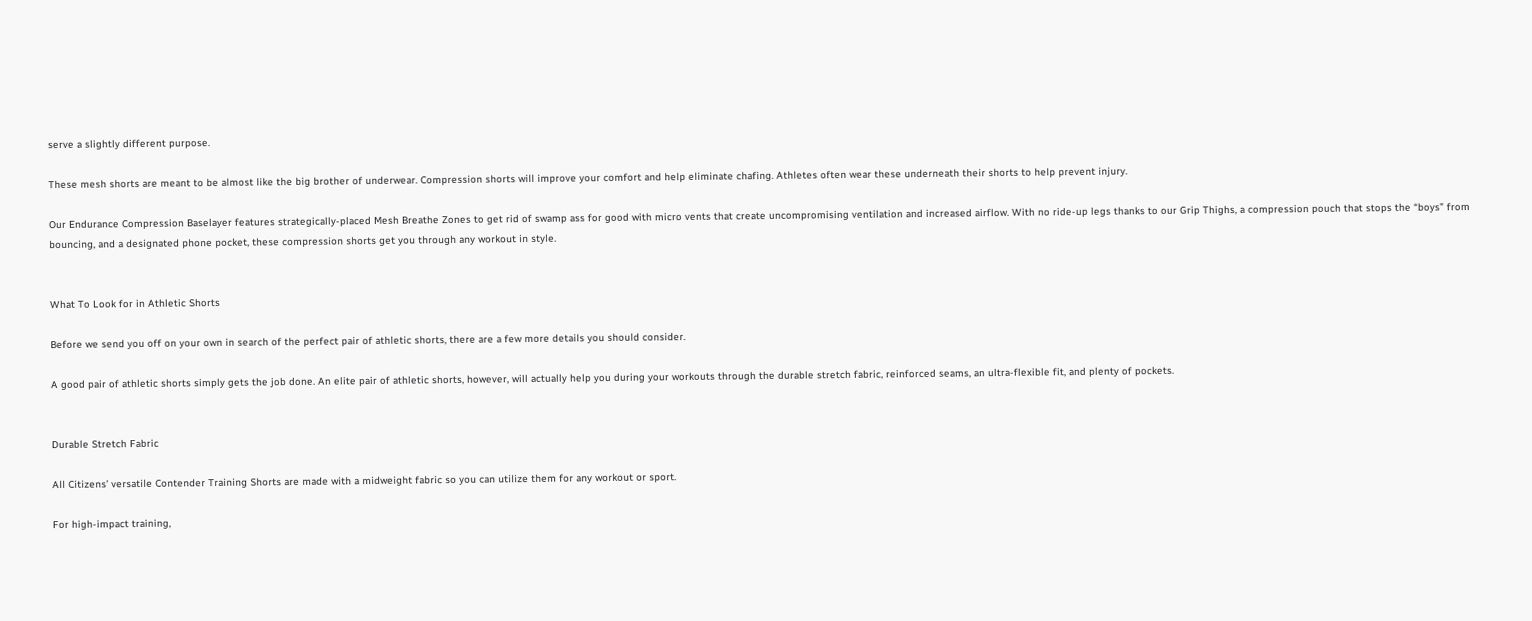serve a slightly different purpose.

These mesh shorts are meant to be almost like the big brother of underwear. Compression shorts will improve your comfort and help eliminate chafing. Athletes often wear these underneath their shorts to help prevent injury.

Our Endurance Compression Baselayer features strategically-placed Mesh Breathe Zones to get rid of swamp ass for good with micro vents that create uncompromising ventilation and increased airflow. With no ride-up legs thanks to our Grip Thighs, a compression pouch that stops the “boys” from bouncing, and a designated phone pocket, these compression shorts get you through any workout in style.


What To Look for in Athletic Shorts

Before we send you off on your own in search of the perfect pair of athletic shorts, there are a few more details you should consider.

A good pair of athletic shorts simply gets the job done. An elite pair of athletic shorts, however, will actually help you during your workouts through the durable stretch fabric, reinforced seams, an ultra-flexible fit, and plenty of pockets.


Durable Stretch Fabric

All Citizens’ versatile Contender Training Shorts are made with a midweight fabric so you can utilize them for any workout or sport.

For high-impact training,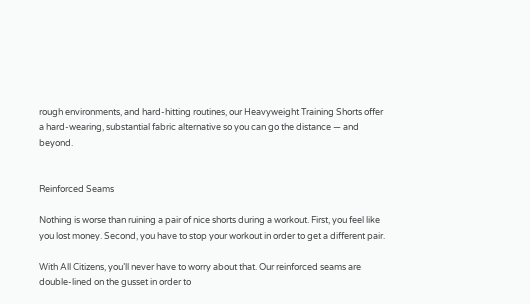rough environments, and hard-hitting routines, our Heavyweight Training Shorts offer a hard-wearing, substantial fabric alternative so you can go the distance — and beyond.


Reinforced Seams

Nothing is worse than ruining a pair of nice shorts during a workout. First, you feel like you lost money. Second, you have to stop your workout in order to get a different pair.

With All Citizens, you’ll never have to worry about that. Our reinforced seams are double-lined on the gusset in order to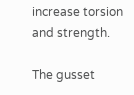increase torsion and strength.

The gusset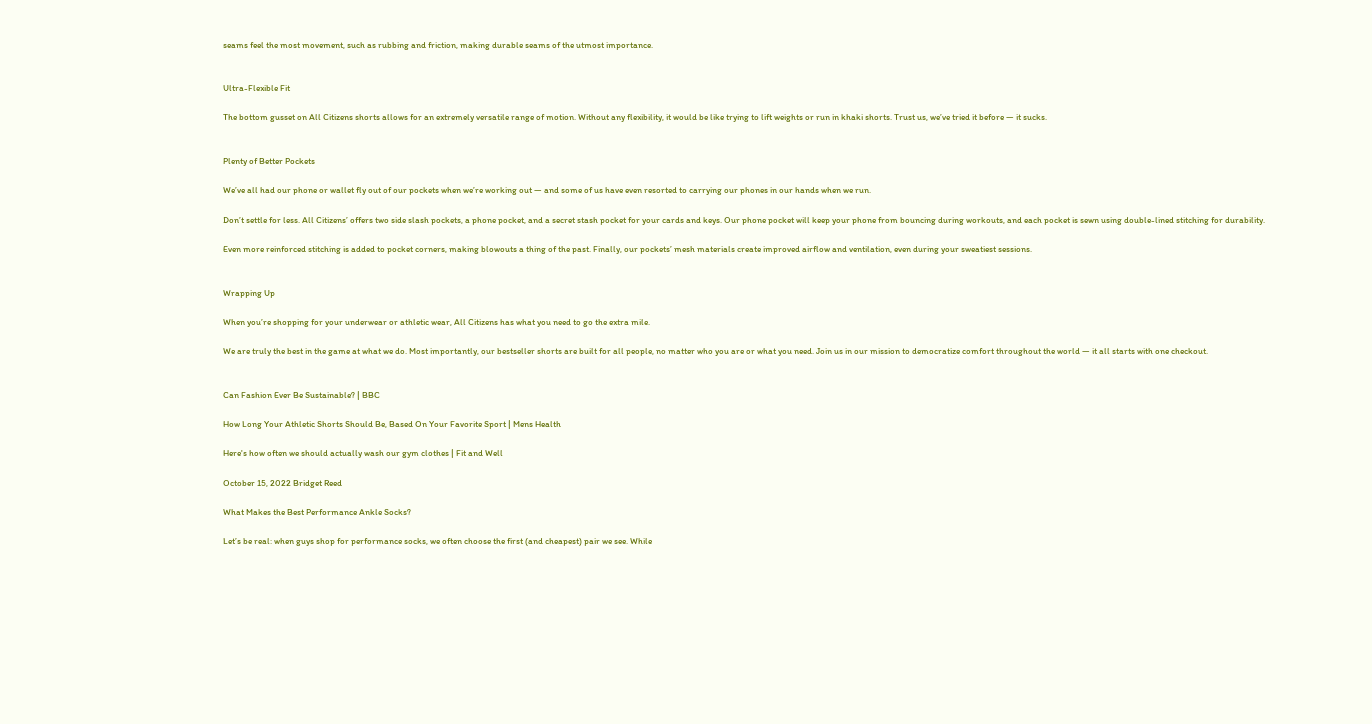seams feel the most movement, such as rubbing and friction, making durable seams of the utmost importance.


Ultra-Flexible Fit

The bottom gusset on All Citizens shorts allows for an extremely versatile range of motion. Without any flexibility, it would be like trying to lift weights or run in khaki shorts. Trust us, we’ve tried it before — it sucks.


Plenty of Better Pockets

We’ve all had our phone or wallet fly out of our pockets when we’re working out — and some of us have even resorted to carrying our phones in our hands when we run.

Don’t settle for less. All Citizens’ offers two side slash pockets, a phone pocket, and a secret stash pocket for your cards and keys. Our phone pocket will keep your phone from bouncing during workouts, and each pocket is sewn using double-lined stitching for durability.

Even more reinforced stitching is added to pocket corners, making blowouts a thing of the past. Finally, our pockets’ mesh materials create improved airflow and ventilation, even during your sweatiest sessions.


Wrapping Up

When you’re shopping for your underwear or athletic wear, All Citizens has what you need to go the extra mile.

We are truly the best in the game at what we do. Most importantly, our bestseller shorts are built for all people, no matter who you are or what you need. Join us in our mission to democratize comfort throughout the world — it all starts with one checkout.


Can Fashion Ever Be Sustainable? | BBC

How Long Your Athletic Shorts Should Be, Based On Your Favorite Sport | Mens Health

Here's how often we should actually wash our gym clothes | Fit and Well

October 15, 2022 Bridget Reed

What Makes the Best Performance Ankle Socks?

Let’s be real: when guys shop for performance socks, we often choose the first (and cheapest) pair we see. While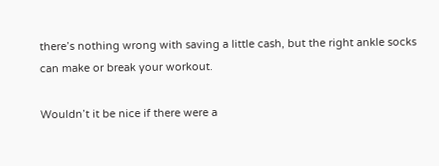there’s nothing wrong with saving a little cash, but the right ankle socks can make or break your workout.

Wouldn’t it be nice if there were a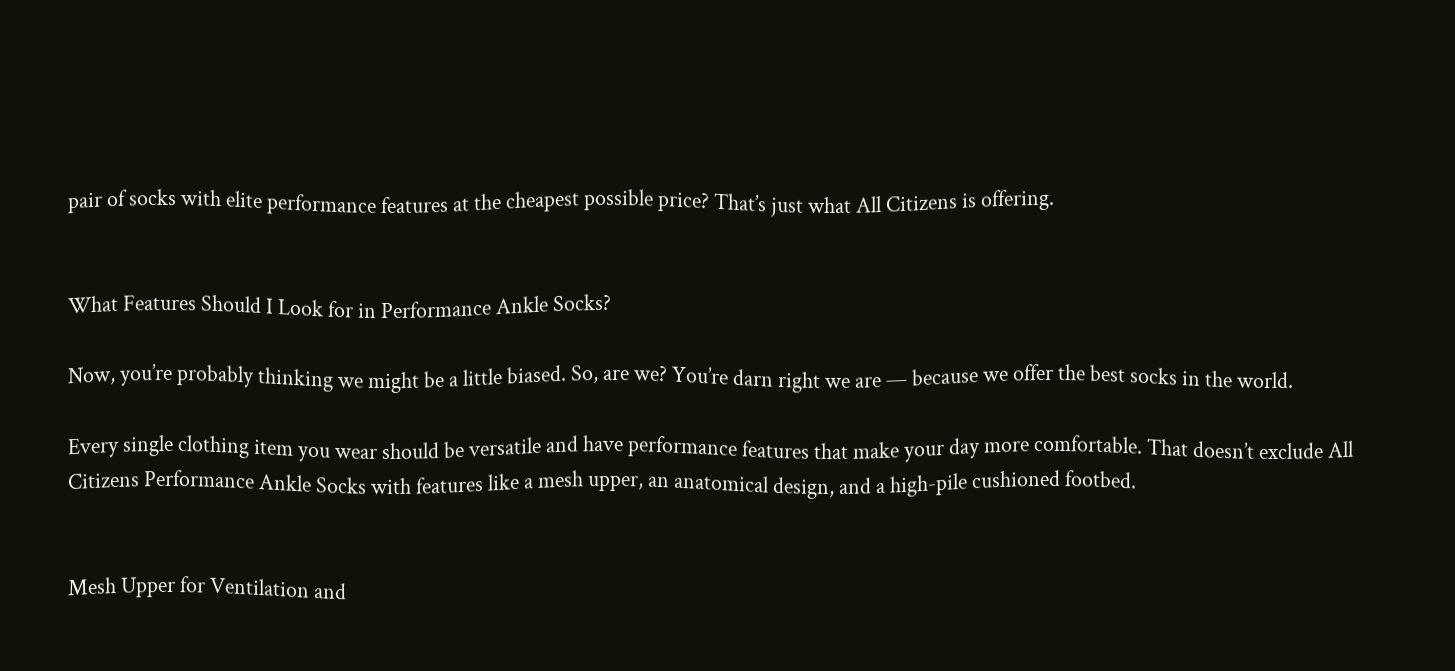pair of socks with elite performance features at the cheapest possible price? That’s just what All Citizens is offering.


What Features Should I Look for in Performance Ankle Socks?

Now, you’re probably thinking we might be a little biased. So, are we? You’re darn right we are — because we offer the best socks in the world.

Every single clothing item you wear should be versatile and have performance features that make your day more comfortable. That doesn’t exclude All Citizens Performance Ankle Socks with features like a mesh upper, an anatomical design, and a high-pile cushioned footbed.


Mesh Upper for Ventilation and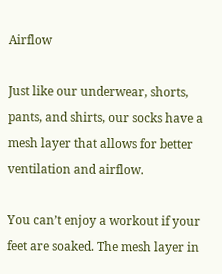Airflow

Just like our underwear, shorts, pants, and shirts, our socks have a mesh layer that allows for better ventilation and airflow.

You can’t enjoy a workout if your feet are soaked. The mesh layer in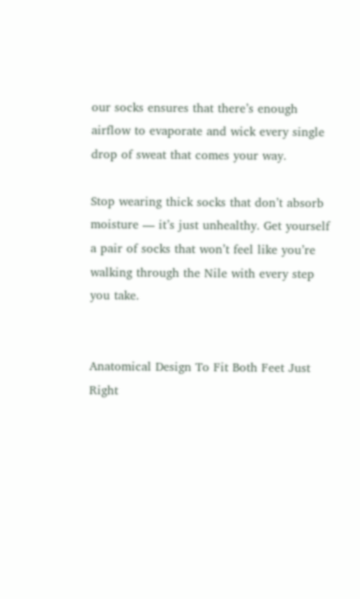our socks ensures that there’s enough airflow to evaporate and wick every single drop of sweat that comes your way.

Stop wearing thick socks that don’t absorb moisture — it’s just unhealthy. Get yourself a pair of socks that won’t feel like you’re walking through the Nile with every step you take.


Anatomical Design To Fit Both Feet Just Right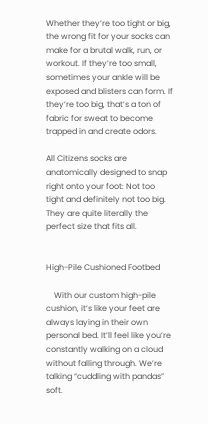Whether they’re too tight or big, the wrong fit for your socks can make for a brutal walk, run, or workout. If they’re too small, sometimes your ankle will be exposed and blisters can form. If they’re too big, that’s a ton of fabric for sweat to become trapped in and create odors.

All Citizens socks are anatomically designed to snap right onto your foot: Not too tight and definitely not too big. They are quite literally the perfect size that fits all.


High-Pile Cushioned Footbed

    With our custom high-pile cushion, it’s like your feet are always laying in their own personal bed. It’ll feel like you’re constantly walking on a cloud without falling through. We’re talking “cuddling with pandas” soft.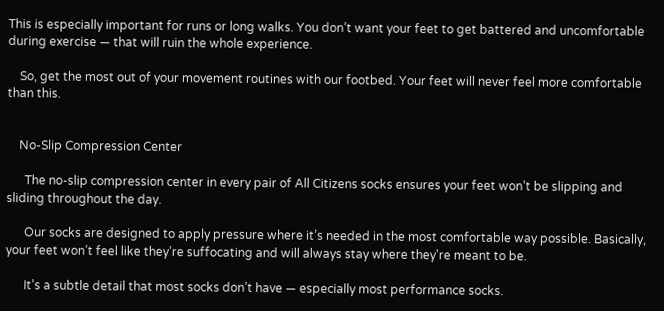This is especially important for runs or long walks. You don’t want your feet to get battered and uncomfortable during exercise — that will ruin the whole experience.

    So, get the most out of your movement routines with our footbed. Your feet will never feel more comfortable than this.


    No-Slip Compression Center

      The no-slip compression center in every pair of All Citizens socks ensures your feet won’t be slipping and sliding throughout the day.

      Our socks are designed to apply pressure where it’s needed in the most comfortable way possible. Basically, your feet won’t feel like they’re suffocating and will always stay where they’re meant to be.

      It’s a subtle detail that most socks don’t have — especially most performance socks.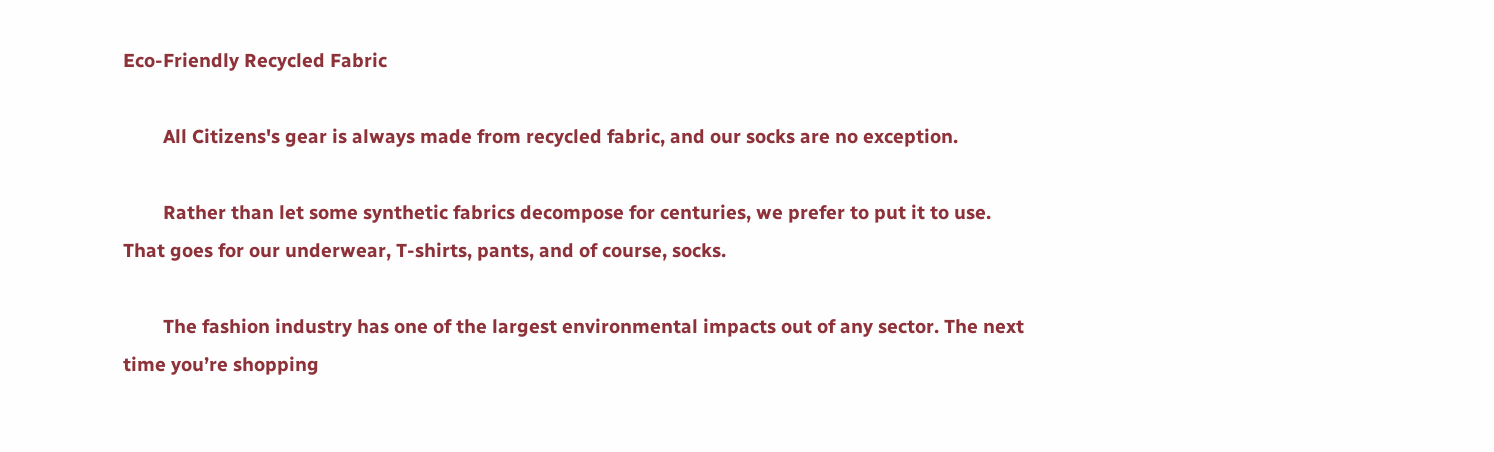Eco-Friendly Recycled Fabric

        All Citizens's gear is always made from recycled fabric, and our socks are no exception.

        Rather than let some synthetic fabrics decompose for centuries, we prefer to put it to use. That goes for our underwear, T-shirts, pants, and of course, socks.

        The fashion industry has one of the largest environmental impacts out of any sector. The next time you’re shopping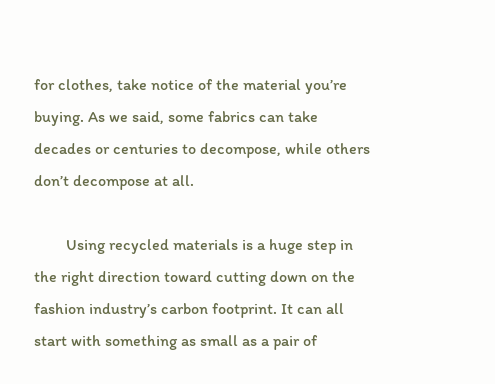for clothes, take notice of the material you’re buying. As we said, some fabrics can take decades or centuries to decompose, while others don’t decompose at all.

        Using recycled materials is a huge step in the right direction toward cutting down on the fashion industry’s carbon footprint. It can all start with something as small as a pair of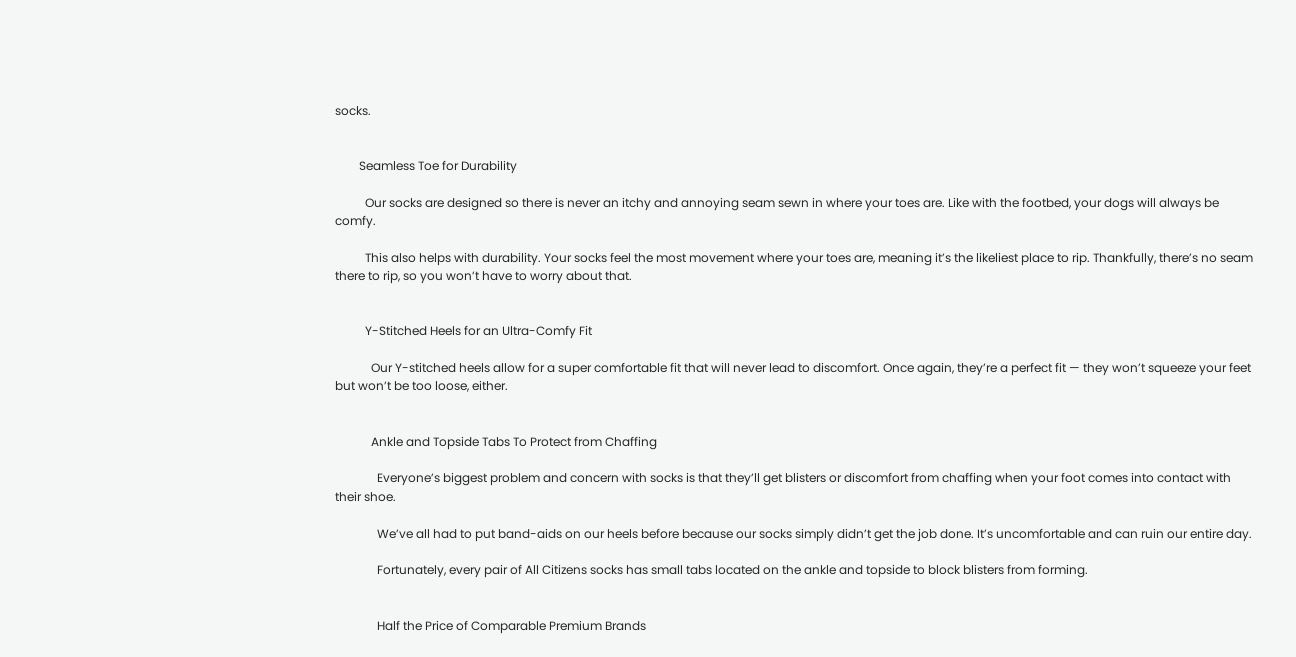socks.


        Seamless Toe for Durability

          Our socks are designed so there is never an itchy and annoying seam sewn in where your toes are. Like with the footbed, your dogs will always be comfy.

          This also helps with durability. Your socks feel the most movement where your toes are, meaning it’s the likeliest place to rip. Thankfully, there’s no seam there to rip, so you won’t have to worry about that.


          Y-Stitched Heels for an Ultra-Comfy Fit

            Our Y-stitched heels allow for a super comfortable fit that will never lead to discomfort. Once again, they’re a perfect fit — they won’t squeeze your feet but won’t be too loose, either.


            Ankle and Topside Tabs To Protect from Chaffing

              Everyone’s biggest problem and concern with socks is that they’ll get blisters or discomfort from chaffing when your foot comes into contact with their shoe.

              We’ve all had to put band-aids on our heels before because our socks simply didn’t get the job done. It’s uncomfortable and can ruin our entire day.

              Fortunately, every pair of All Citizens socks has small tabs located on the ankle and topside to block blisters from forming.


              Half the Price of Comparable Premium Brands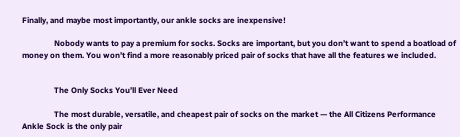Finally, and maybe most importantly, our ankle socks are inexpensive!

                Nobody wants to pay a premium for socks. Socks are important, but you don’t want to spend a boatload of money on them. You won’t find a more reasonably priced pair of socks that have all the features we included.


                The Only Socks You’ll Ever Need

                The most durable, versatile, and cheapest pair of socks on the market — the All Citizens Performance Ankle Sock is the only pair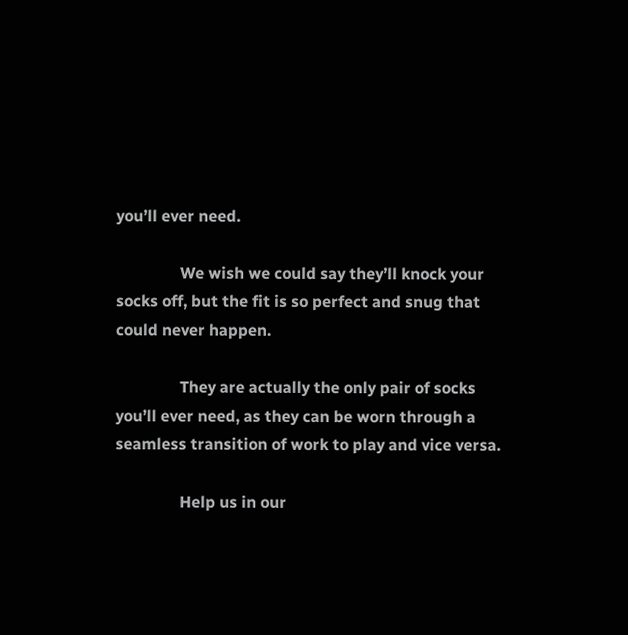you’ll ever need.

                We wish we could say they’ll knock your socks off, but the fit is so perfect and snug that could never happen.

                They are actually the only pair of socks you’ll ever need, as they can be worn through a seamless transition of work to play and vice versa.

                Help us in our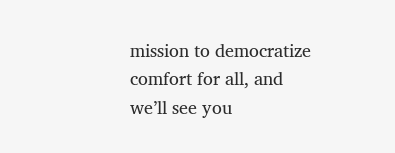mission to democratize comfort for all, and we’ll see you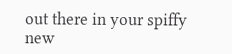out there in your spiffy new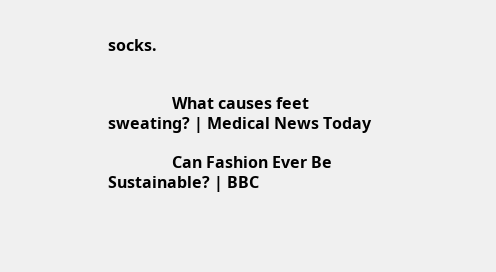socks.


                What causes feet sweating? | Medical News Today

                Can Fashion Ever Be Sustainable? | BBC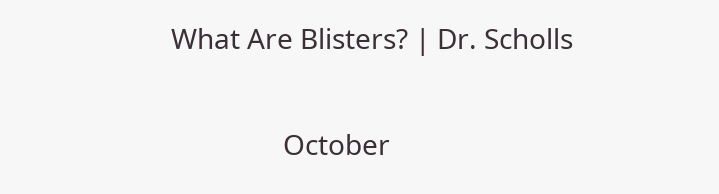What Are Blisters? | Dr. Scholls

                October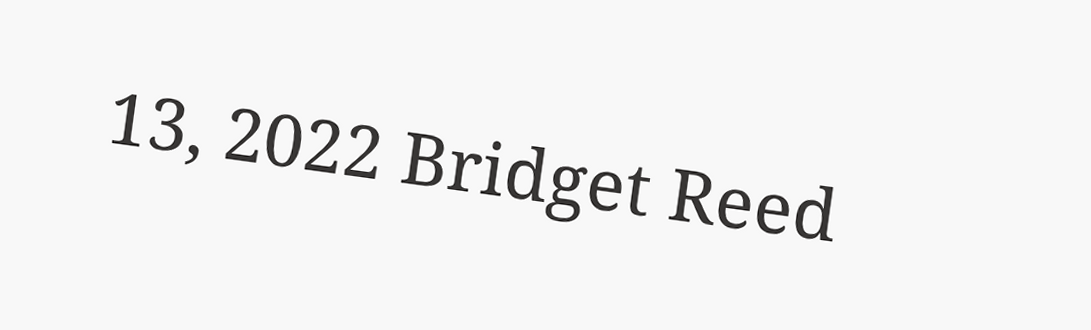13, 2022 Bridget Reed